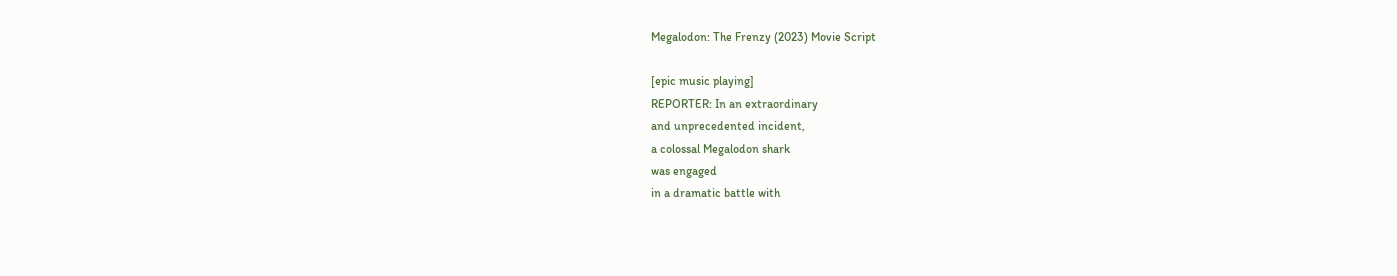Megalodon: The Frenzy (2023) Movie Script

[epic music playing]
REPORTER: In an extraordinary
and unprecedented incident,
a colossal Megalodon shark
was engaged
in a dramatic battle with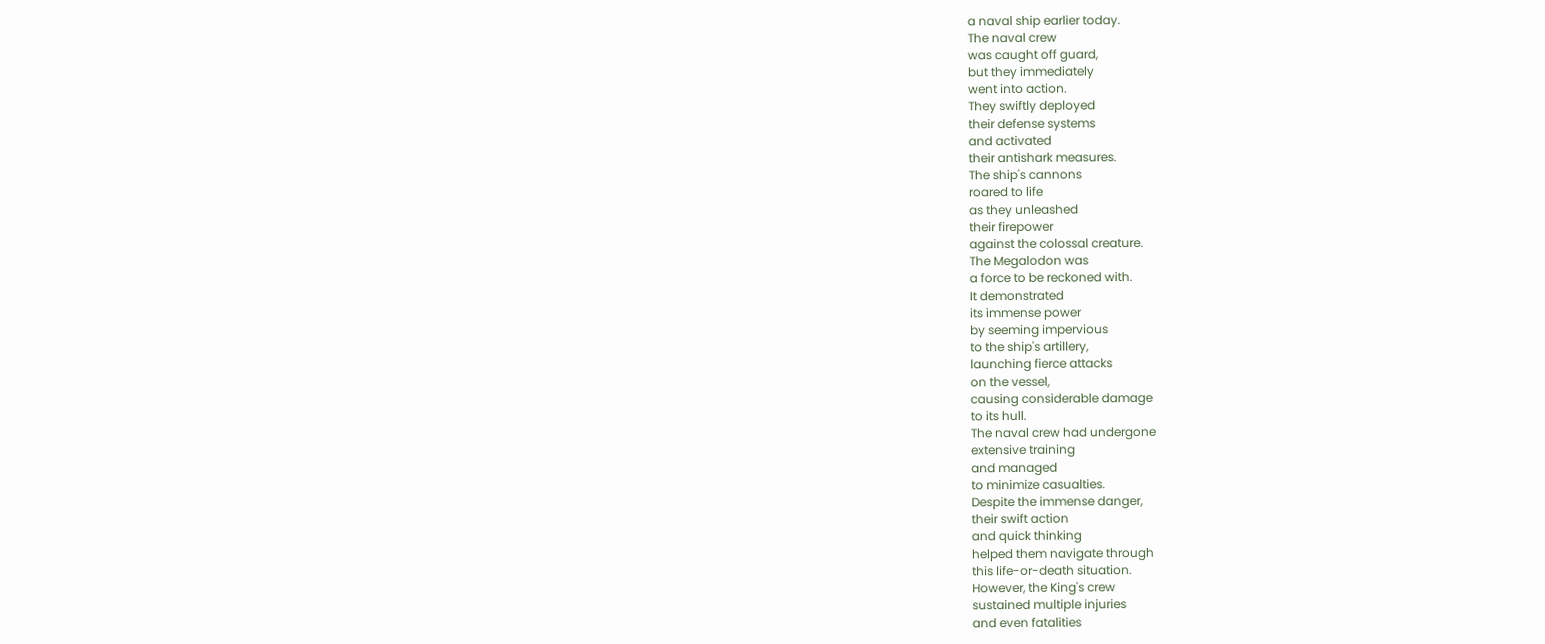a naval ship earlier today.
The naval crew
was caught off guard,
but they immediately
went into action.
They swiftly deployed
their defense systems
and activated
their antishark measures.
The ship's cannons
roared to life
as they unleashed
their firepower
against the colossal creature.
The Megalodon was
a force to be reckoned with.
It demonstrated
its immense power
by seeming impervious
to the ship's artillery,
launching fierce attacks
on the vessel,
causing considerable damage
to its hull.
The naval crew had undergone
extensive training
and managed
to minimize casualties.
Despite the immense danger,
their swift action
and quick thinking
helped them navigate through
this life-or-death situation.
However, the King's crew
sustained multiple injuries
and even fatalities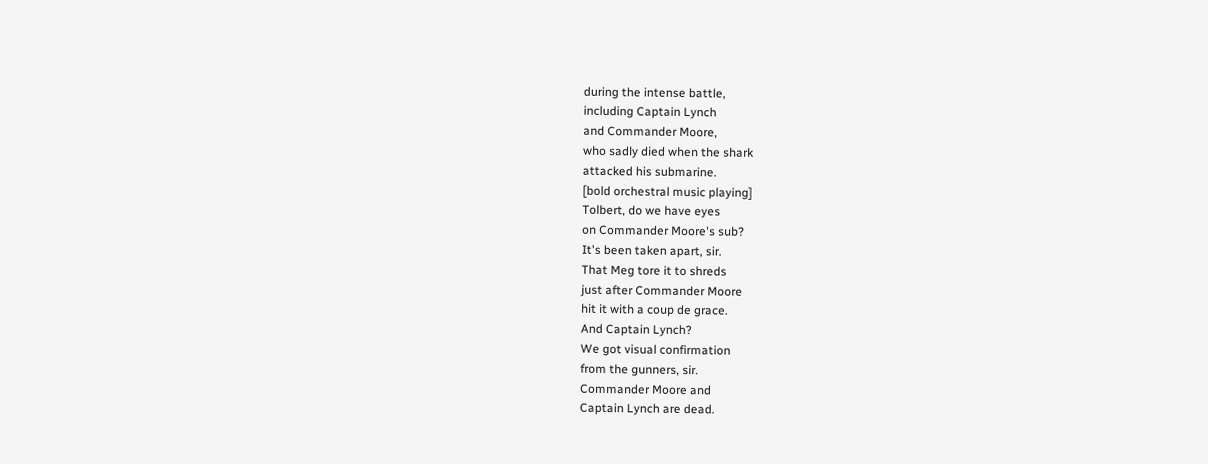during the intense battle,
including Captain Lynch
and Commander Moore,
who sadly died when the shark
attacked his submarine.
[bold orchestral music playing]
Tolbert, do we have eyes
on Commander Moore's sub?
It's been taken apart, sir.
That Meg tore it to shreds
just after Commander Moore
hit it with a coup de grace.
And Captain Lynch?
We got visual confirmation
from the gunners, sir.
Commander Moore and
Captain Lynch are dead.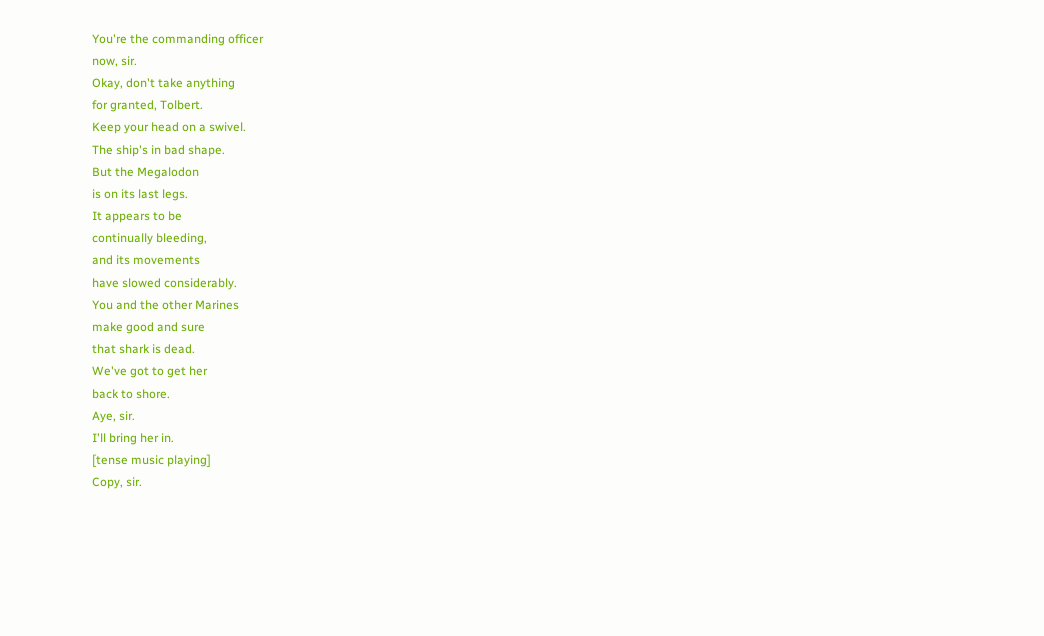You're the commanding officer
now, sir.
Okay, don't take anything
for granted, Tolbert.
Keep your head on a swivel.
The ship's in bad shape.
But the Megalodon
is on its last legs.
It appears to be
continually bleeding,
and its movements
have slowed considerably.
You and the other Marines
make good and sure
that shark is dead.
We've got to get her
back to shore.
Aye, sir.
I'll bring her in.
[tense music playing]
Copy, sir.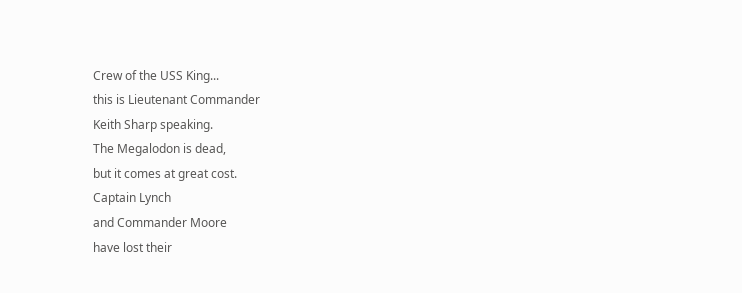Crew of the USS King...
this is Lieutenant Commander
Keith Sharp speaking.
The Megalodon is dead,
but it comes at great cost.
Captain Lynch
and Commander Moore
have lost their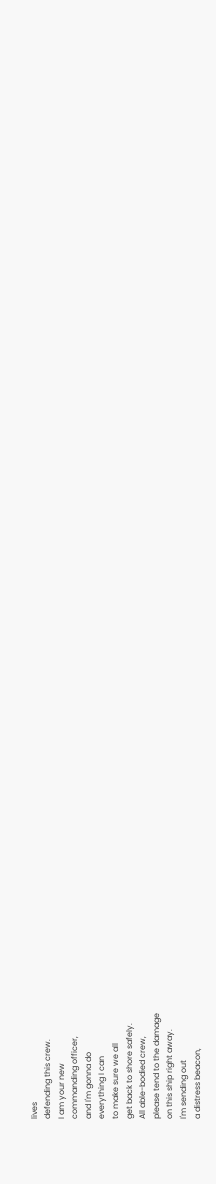lives
defending this crew.
I am your new
commanding officer,
and I'm gonna do
everything I can
to make sure we all
get back to shore safely.
All able-bodied crew,
please tend to the damage
on this ship right away.
I'm sending out
a distress beacon,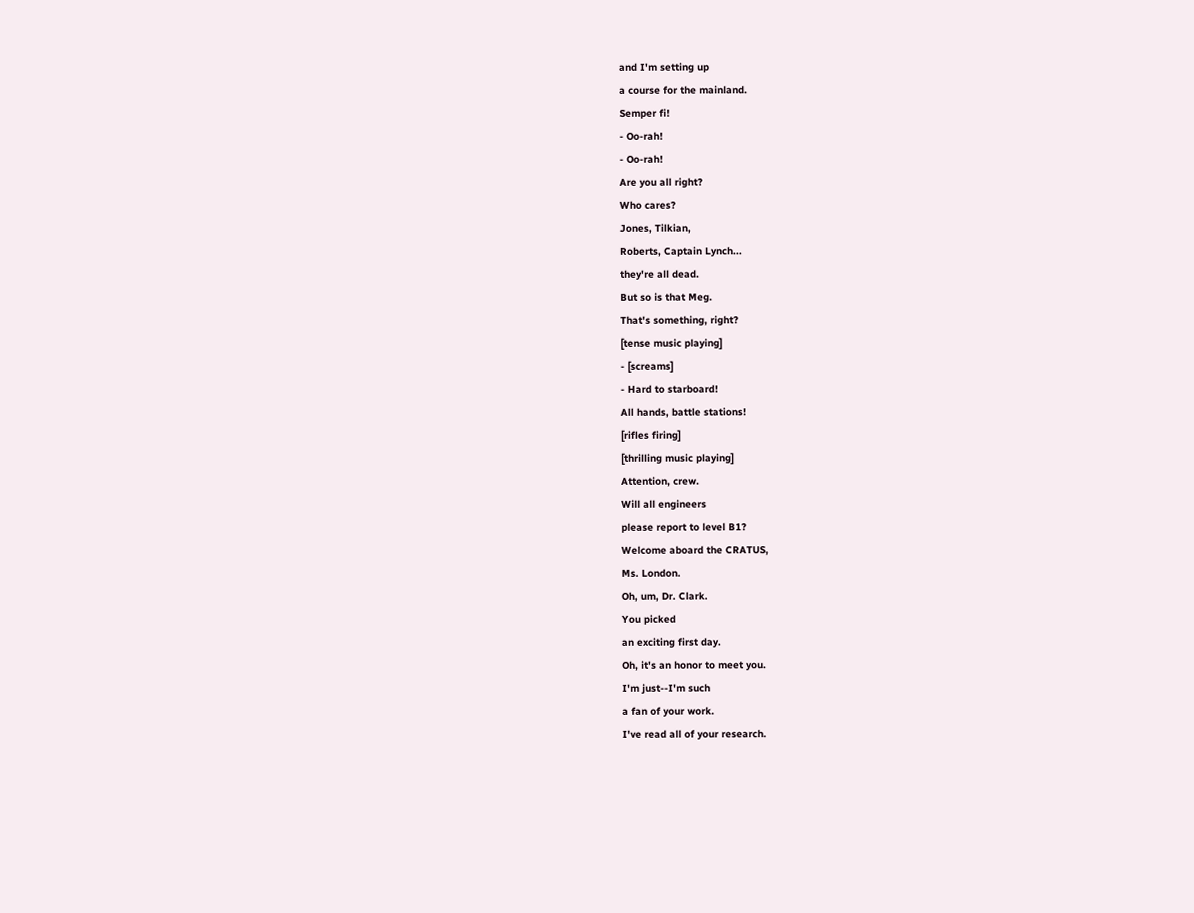and I'm setting up
a course for the mainland.
Semper fi!
- Oo-rah!
- Oo-rah!
Are you all right?
Who cares?
Jones, Tilkian,
Roberts, Captain Lynch...
they're all dead.
But so is that Meg.
That's something, right?
[tense music playing]
- [screams]
- Hard to starboard!
All hands, battle stations!
[rifles firing]
[thrilling music playing]
Attention, crew.
Will all engineers
please report to level B1?
Welcome aboard the CRATUS,
Ms. London.
Oh, um, Dr. Clark.
You picked
an exciting first day.
Oh, it's an honor to meet you.
I'm just--I'm such
a fan of your work.
I've read all of your research.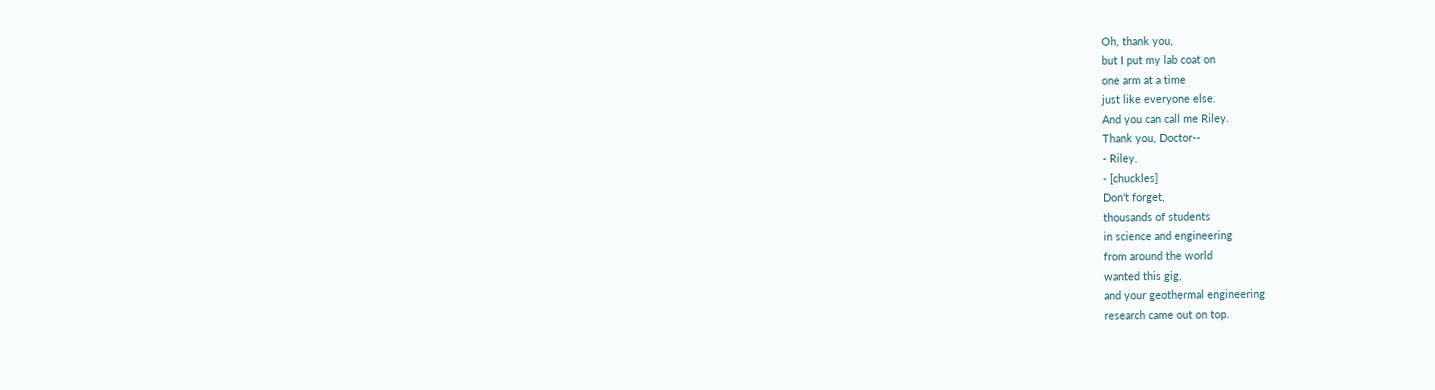Oh, thank you,
but I put my lab coat on
one arm at a time
just like everyone else.
And you can call me Riley.
Thank you, Doctor--
- Riley.
- [chuckles]
Don't forget,
thousands of students
in science and engineering
from around the world
wanted this gig,
and your geothermal engineering
research came out on top.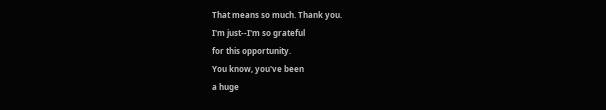That means so much. Thank you.
I'm just--I'm so grateful
for this opportunity.
You know, you've been
a huge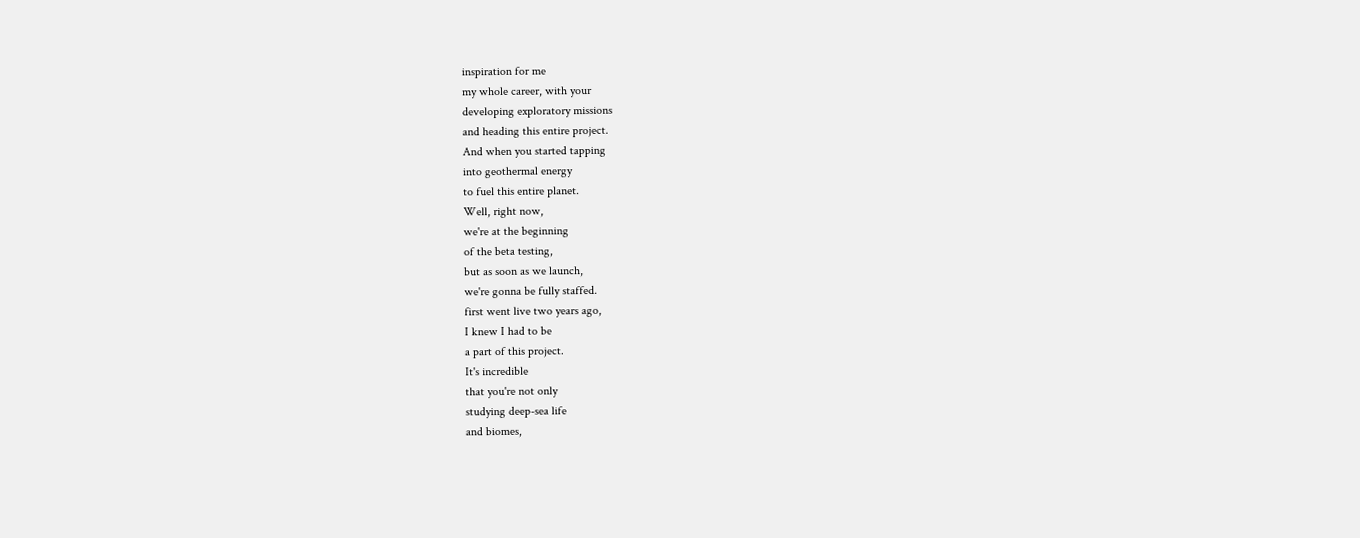inspiration for me
my whole career, with your
developing exploratory missions
and heading this entire project.
And when you started tapping
into geothermal energy
to fuel this entire planet.
Well, right now,
we're at the beginning
of the beta testing,
but as soon as we launch,
we're gonna be fully staffed.
first went live two years ago,
I knew I had to be
a part of this project.
It's incredible
that you're not only
studying deep-sea life
and biomes,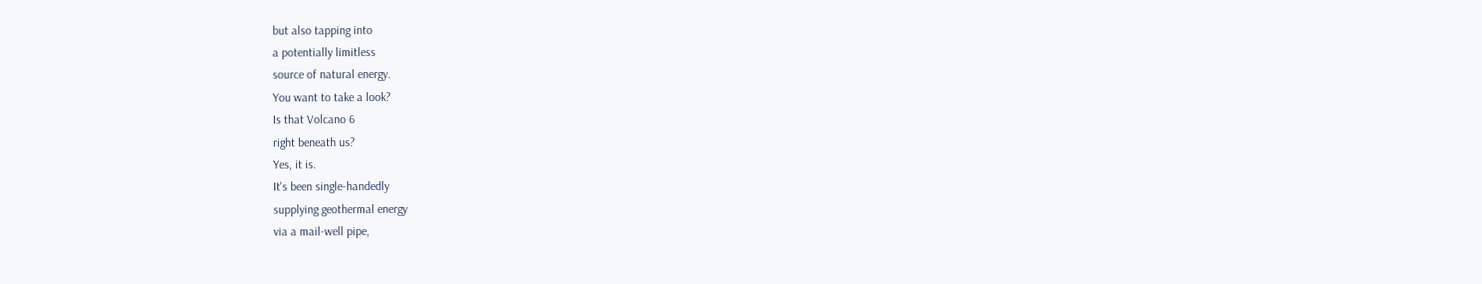but also tapping into
a potentially limitless
source of natural energy.
You want to take a look?
Is that Volcano 6
right beneath us?
Yes, it is.
It's been single-handedly
supplying geothermal energy
via a mail-well pipe,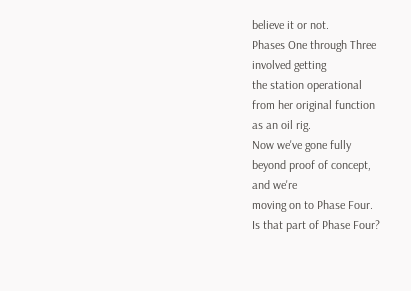believe it or not.
Phases One through Three
involved getting
the station operational
from her original function
as an oil rig.
Now we've gone fully
beyond proof of concept,
and we're
moving on to Phase Four.
Is that part of Phase Four?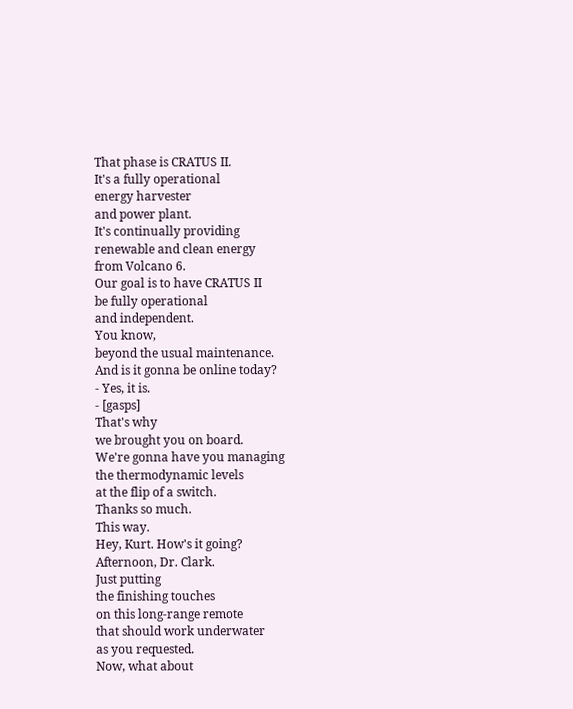That phase is CRATUS II.
It's a fully operational
energy harvester
and power plant.
It's continually providing
renewable and clean energy
from Volcano 6.
Our goal is to have CRATUS II
be fully operational
and independent.
You know,
beyond the usual maintenance.
And is it gonna be online today?
- Yes, it is.
- [gasps]
That's why
we brought you on board.
We're gonna have you managing
the thermodynamic levels
at the flip of a switch.
Thanks so much.
This way.
Hey, Kurt. How's it going?
Afternoon, Dr. Clark.
Just putting
the finishing touches
on this long-range remote
that should work underwater
as you requested.
Now, what about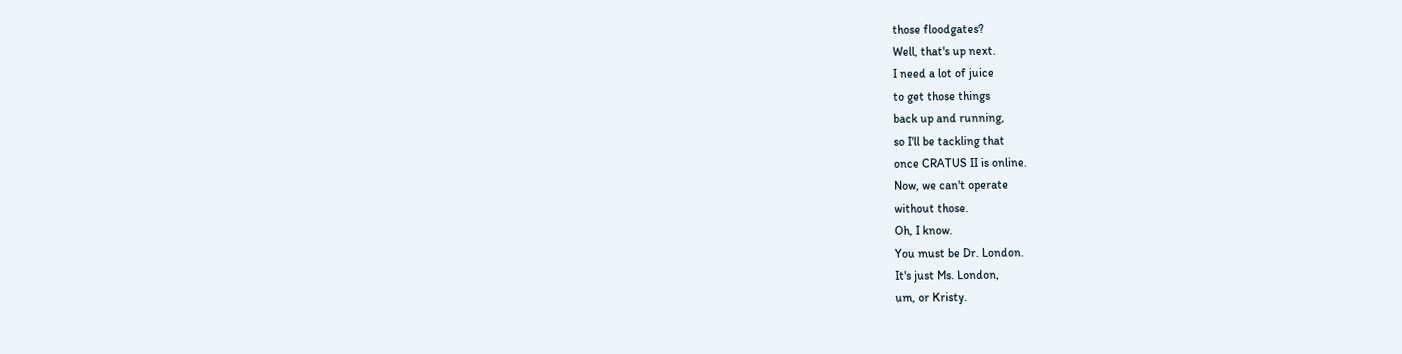those floodgates?
Well, that's up next.
I need a lot of juice
to get those things
back up and running,
so I'll be tackling that
once CRATUS II is online.
Now, we can't operate
without those.
Oh, I know.
You must be Dr. London.
It's just Ms. London,
um, or Kristy.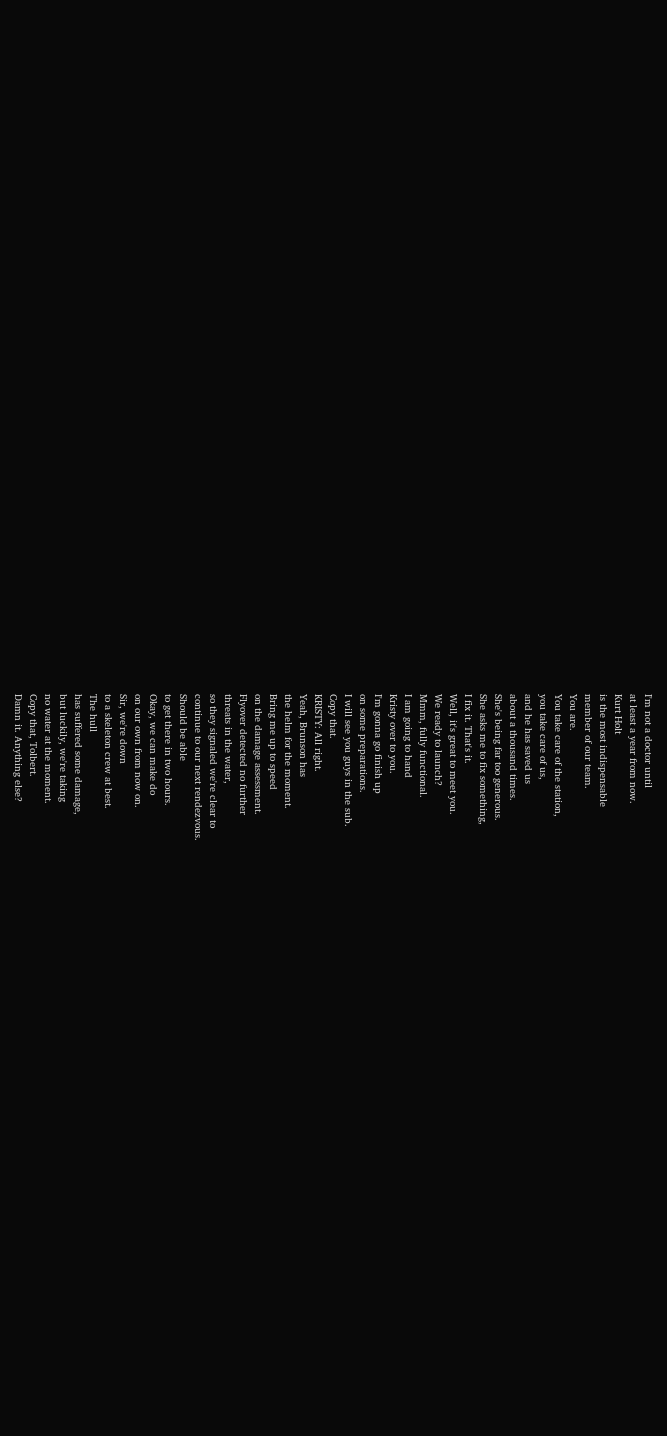I'm not a doctor until
at least a year from now.
Kurt Holt
is the most indispensable
member of our team.
You are.
You take care of the station,
you take care of us,
and he has saved us
about a thousand times.
She's being far too generous.
She asks me to fix something,
I fix it. That's it.
Well, it's great to meet you.
We ready to launch?
Mmm, fully functional.
I am going to hand
Kristy over to you.
I'm gonna go finish up
on some preparations.
I will see you guys in the sub.
Copy that.
KRISTY: All right.
Yeah, Brunson has
the helm for the moment.
Bring me up to speed
on the damage assessment.
Flyover detected no further
threats in the water,
so they signaled we're clear to
continue to our next rendezvous.
Should be able
to get there in two hours.
Okay, we can make do
on our own from now on.
Sir, we're down
to a skeleton crew at best.
The hull
has suffered some damage,
but luckily, we're taking
no water at the moment.
Copy that, Tolbert.
Damn it. Anything else?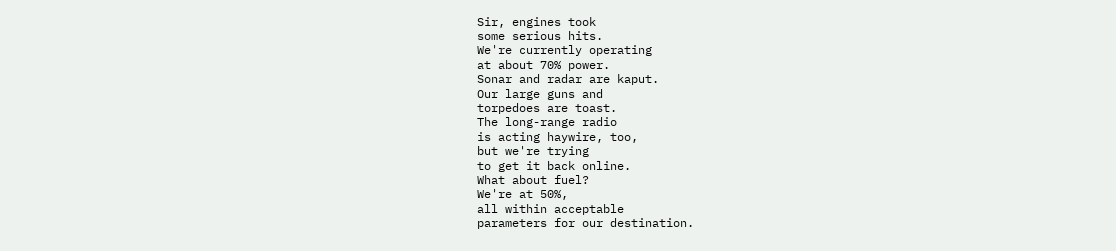Sir, engines took
some serious hits.
We're currently operating
at about 70% power.
Sonar and radar are kaput.
Our large guns and
torpedoes are toast.
The long-range radio
is acting haywire, too,
but we're trying
to get it back online.
What about fuel?
We're at 50%,
all within acceptable
parameters for our destination.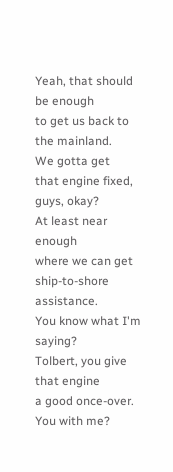Yeah, that should be enough
to get us back to the mainland.
We gotta get
that engine fixed, guys, okay?
At least near enough
where we can get
ship-to-shore assistance.
You know what I'm saying?
Tolbert, you give that engine
a good once-over. You with me?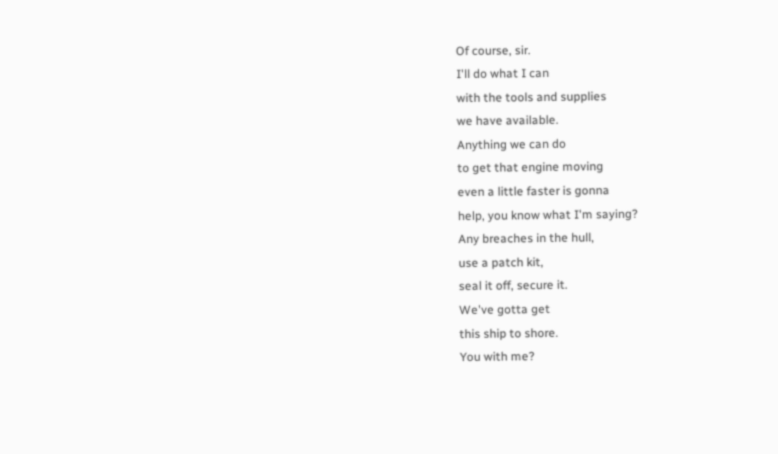Of course, sir.
I'll do what I can
with the tools and supplies
we have available.
Anything we can do
to get that engine moving
even a little faster is gonna
help, you know what I'm saying?
Any breaches in the hull,
use a patch kit,
seal it off, secure it.
We've gotta get
this ship to shore.
You with me?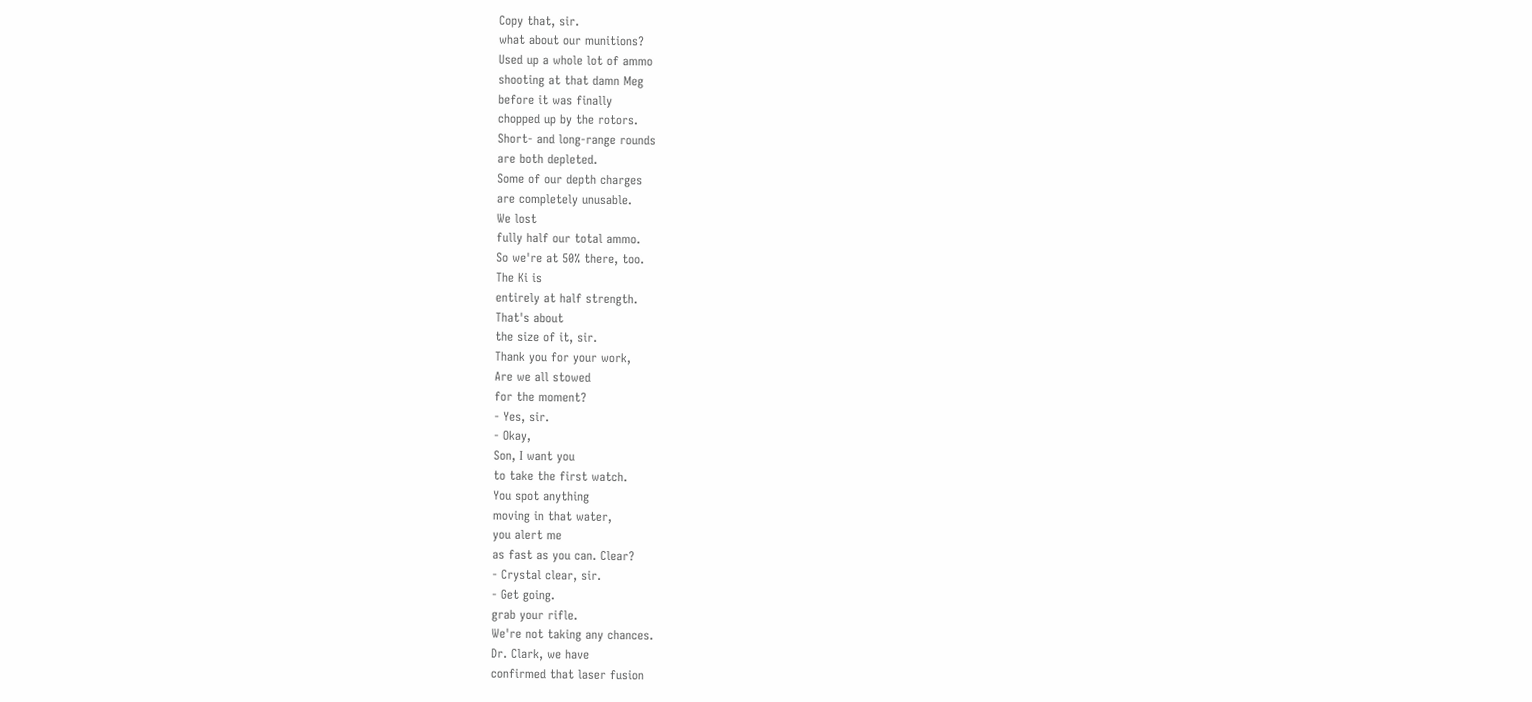Copy that, sir.
what about our munitions?
Used up a whole lot of ammo
shooting at that damn Meg
before it was finally
chopped up by the rotors.
Short- and long-range rounds
are both depleted.
Some of our depth charges
are completely unusable.
We lost
fully half our total ammo.
So we're at 50% there, too.
The Ki is
entirely at half strength.
That's about
the size of it, sir.
Thank you for your work,
Are we all stowed
for the moment?
- Yes, sir.
- Okay,
Son, I want you
to take the first watch.
You spot anything
moving in that water,
you alert me
as fast as you can. Clear?
- Crystal clear, sir.
- Get going.
grab your rifle.
We're not taking any chances.
Dr. Clark, we have
confirmed that laser fusion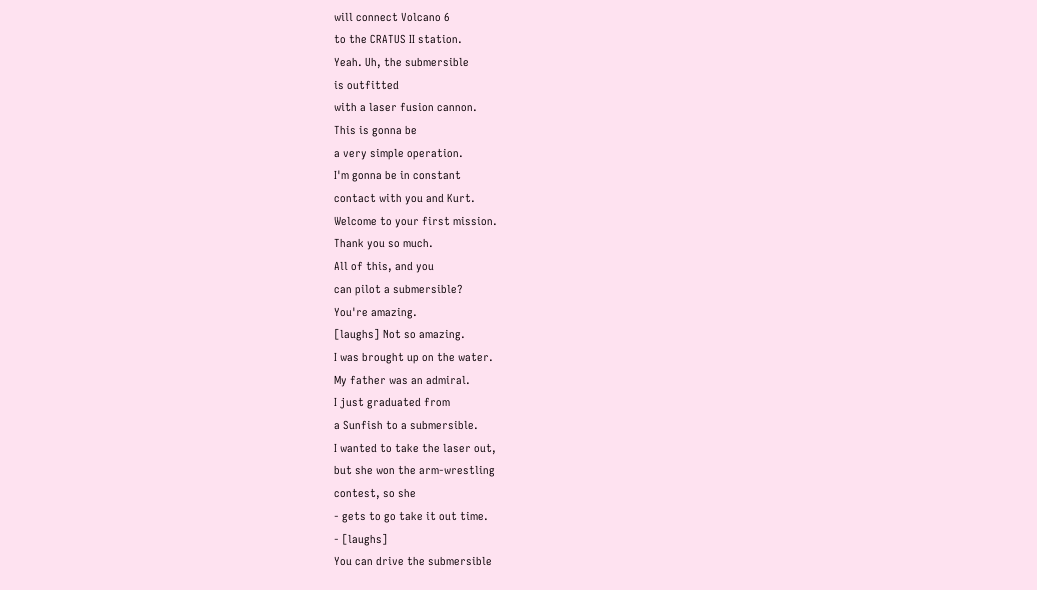will connect Volcano 6
to the CRATUS II station.
Yeah. Uh, the submersible
is outfitted
with a laser fusion cannon.
This is gonna be
a very simple operation.
I'm gonna be in constant
contact with you and Kurt.
Welcome to your first mission.
Thank you so much.
All of this, and you
can pilot a submersible?
You're amazing.
[laughs] Not so amazing.
I was brought up on the water.
My father was an admiral.
I just graduated from
a Sunfish to a submersible.
I wanted to take the laser out,
but she won the arm-wrestling
contest, so she
- gets to go take it out time.
- [laughs]
You can drive the submersible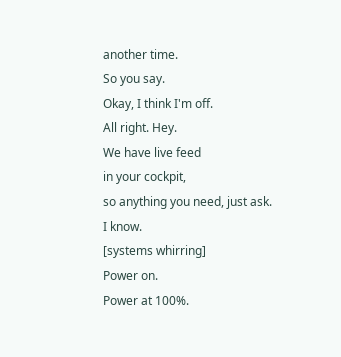another time.
So you say.
Okay, I think I'm off.
All right. Hey.
We have live feed
in your cockpit,
so anything you need, just ask.
I know.
[systems whirring]
Power on.
Power at 100%.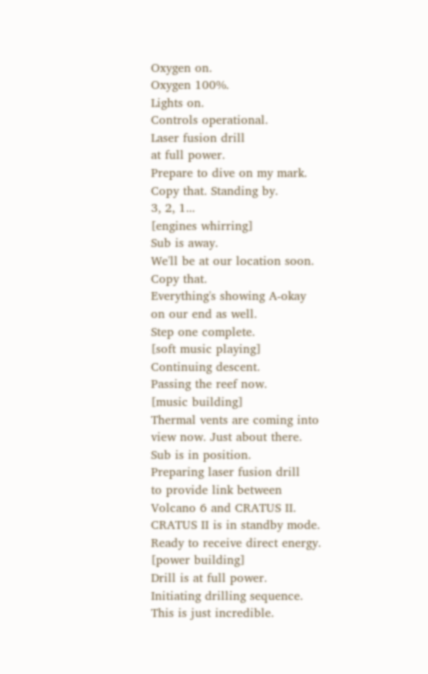Oxygen on.
Oxygen 100%.
Lights on.
Controls operational.
Laser fusion drill
at full power.
Prepare to dive on my mark.
Copy that. Standing by.
3, 2, 1...
[engines whirring]
Sub is away.
We'll be at our location soon.
Copy that.
Everything's showing A-okay
on our end as well.
Step one complete.
[soft music playing]
Continuing descent.
Passing the reef now.
[music building]
Thermal vents are coming into
view now. Just about there.
Sub is in position.
Preparing laser fusion drill
to provide link between
Volcano 6 and CRATUS II.
CRATUS II is in standby mode.
Ready to receive direct energy.
[power building]
Drill is at full power.
Initiating drilling sequence.
This is just incredible.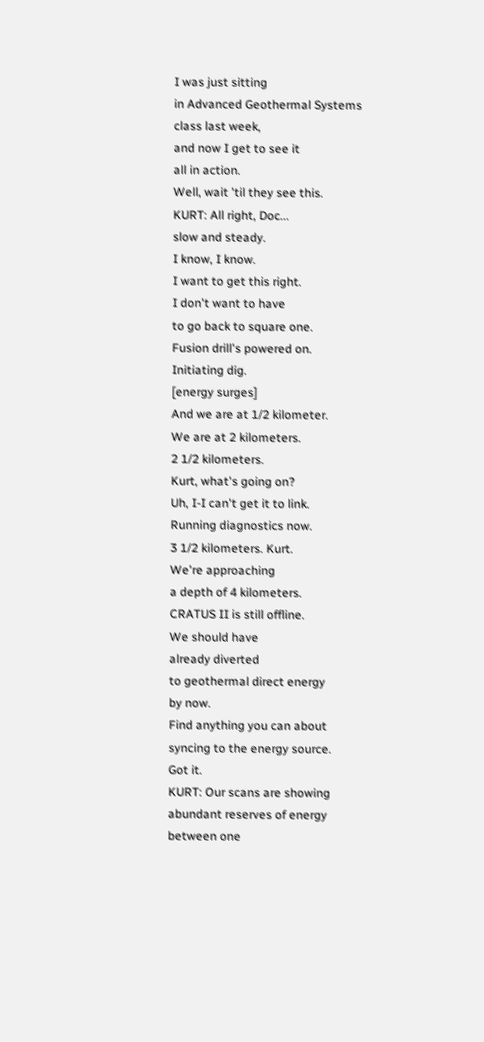I was just sitting
in Advanced Geothermal Systems
class last week,
and now I get to see it
all in action.
Well, wait 'til they see this.
KURT: All right, Doc...
slow and steady.
I know, I know.
I want to get this right.
I don't want to have
to go back to square one.
Fusion drill's powered on.
Initiating dig.
[energy surges]
And we are at 1/2 kilometer.
We are at 2 kilometers.
2 1/2 kilometers.
Kurt, what's going on?
Uh, I-I can't get it to link.
Running diagnostics now.
3 1/2 kilometers. Kurt.
We're approaching
a depth of 4 kilometers.
CRATUS II is still offline.
We should have
already diverted
to geothermal direct energy
by now.
Find anything you can about
syncing to the energy source.
Got it.
KURT: Our scans are showing
abundant reserves of energy
between one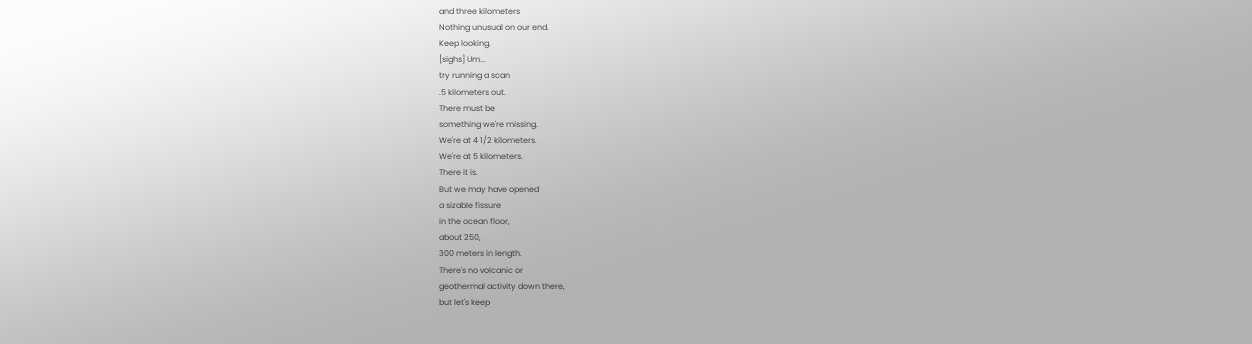and three kilometers
Nothing unusual on our end.
Keep looking.
[sighs] Um...
try running a scan
.5 kilometers out.
There must be
something we're missing.
We're at 4 1/2 kilometers.
We're at 5 kilometers.
There it is.
But we may have opened
a sizable fissure
in the ocean floor,
about 250,
300 meters in length.
There's no volcanic or
geothermal activity down there,
but let's keep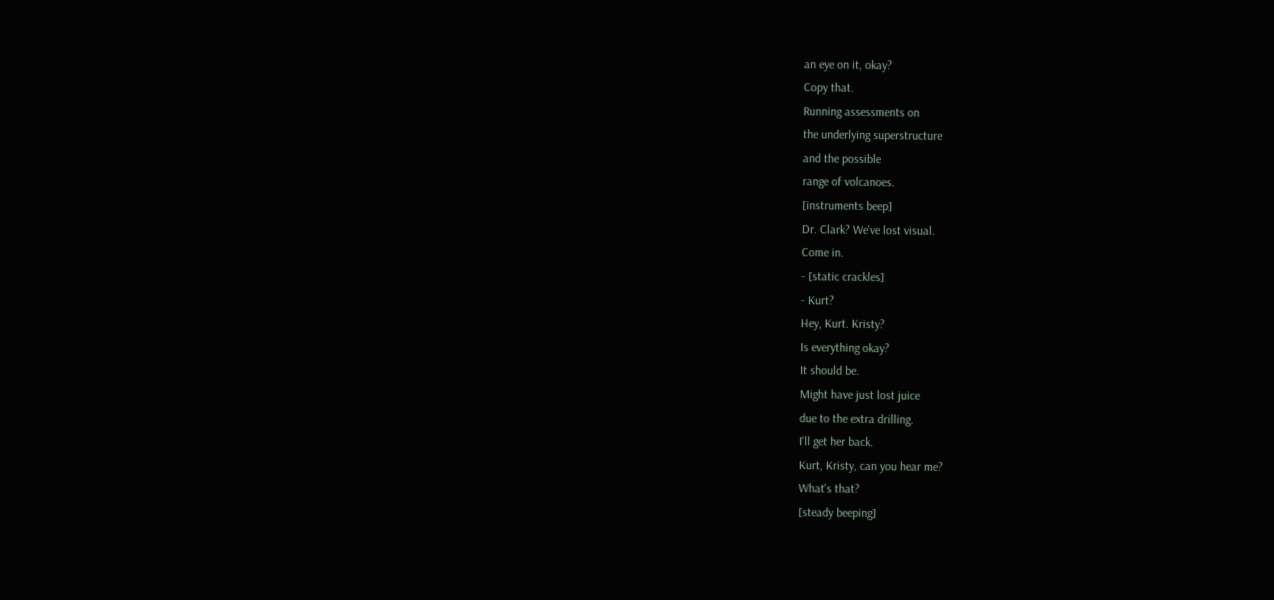an eye on it, okay?
Copy that.
Running assessments on
the underlying superstructure
and the possible
range of volcanoes.
[instruments beep]
Dr. Clark? We've lost visual.
Come in.
- [static crackles]
- Kurt?
Hey, Kurt. Kristy?
Is everything okay?
It should be.
Might have just lost juice
due to the extra drilling.
I'll get her back.
Kurt, Kristy, can you hear me?
What's that?
[steady beeping]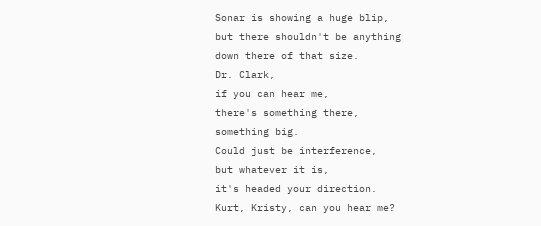Sonar is showing a huge blip,
but there shouldn't be anything
down there of that size.
Dr. Clark,
if you can hear me,
there's something there,
something big.
Could just be interference,
but whatever it is,
it's headed your direction.
Kurt, Kristy, can you hear me?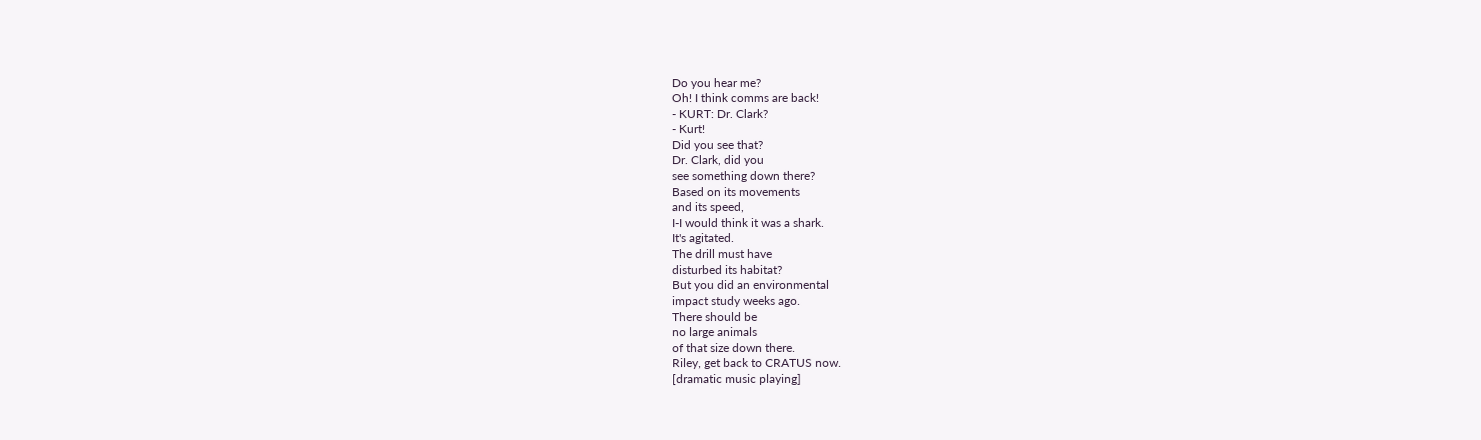Do you hear me?
Oh! I think comms are back!
- KURT: Dr. Clark?
- Kurt!
Did you see that?
Dr. Clark, did you
see something down there?
Based on its movements
and its speed,
I-I would think it was a shark.
It's agitated.
The drill must have
disturbed its habitat?
But you did an environmental
impact study weeks ago.
There should be
no large animals
of that size down there.
Riley, get back to CRATUS now.
[dramatic music playing]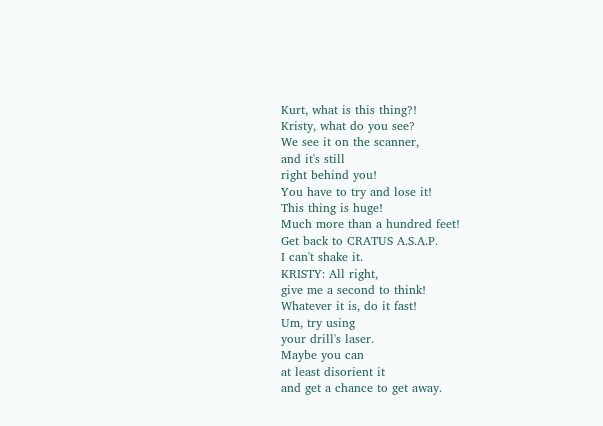Kurt, what is this thing?!
Kristy, what do you see?
We see it on the scanner,
and it's still
right behind you!
You have to try and lose it!
This thing is huge!
Much more than a hundred feet!
Get back to CRATUS A.S.A.P.
I can't shake it.
KRISTY: All right,
give me a second to think!
Whatever it is, do it fast!
Um, try using
your drill's laser.
Maybe you can
at least disorient it
and get a chance to get away.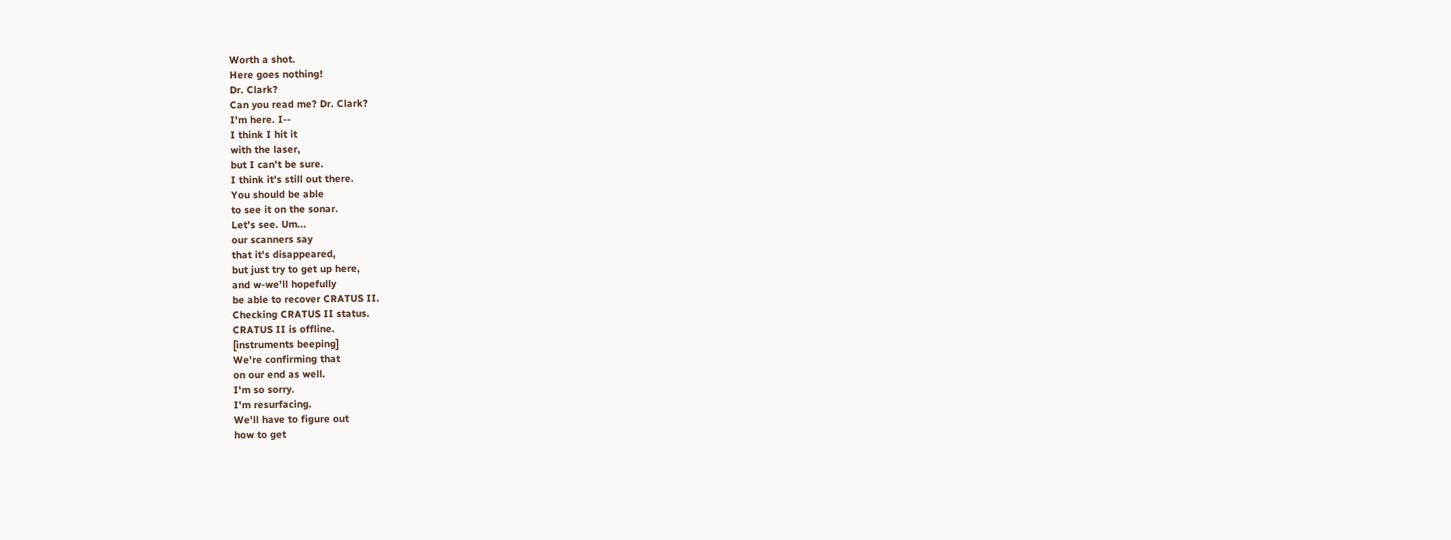Worth a shot.
Here goes nothing!
Dr. Clark?
Can you read me? Dr. Clark?
I'm here. I--
I think I hit it
with the laser,
but I can't be sure.
I think it's still out there.
You should be able
to see it on the sonar.
Let's see. Um...
our scanners say
that it's disappeared,
but just try to get up here,
and w-we'll hopefully
be able to recover CRATUS II.
Checking CRATUS II status.
CRATUS II is offline.
[instruments beeping]
We're confirming that
on our end as well.
I'm so sorry.
I'm resurfacing.
We'll have to figure out
how to get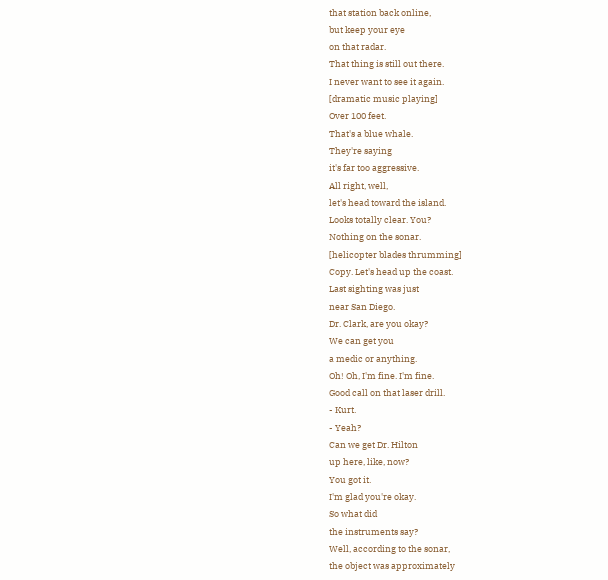that station back online,
but keep your eye
on that radar.
That thing is still out there.
I never want to see it again.
[dramatic music playing]
Over 100 feet.
That's a blue whale.
They're saying
it's far too aggressive.
All right, well,
let's head toward the island.
Looks totally clear. You?
Nothing on the sonar.
[helicopter blades thrumming]
Copy. Let's head up the coast.
Last sighting was just
near San Diego.
Dr. Clark, are you okay?
We can get you
a medic or anything.
Oh! Oh, I'm fine. I'm fine.
Good call on that laser drill.
- Kurt.
- Yeah?
Can we get Dr. Hilton
up here, like, now?
You got it.
I'm glad you're okay.
So what did
the instruments say?
Well, according to the sonar,
the object was approximately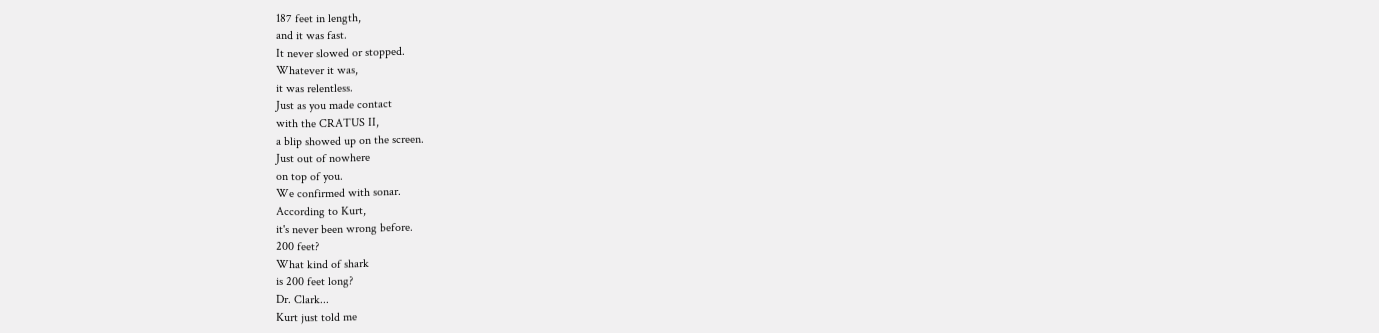187 feet in length,
and it was fast.
It never slowed or stopped.
Whatever it was,
it was relentless.
Just as you made contact
with the CRATUS II,
a blip showed up on the screen.
Just out of nowhere
on top of you.
We confirmed with sonar.
According to Kurt,
it's never been wrong before.
200 feet?
What kind of shark
is 200 feet long?
Dr. Clark...
Kurt just told me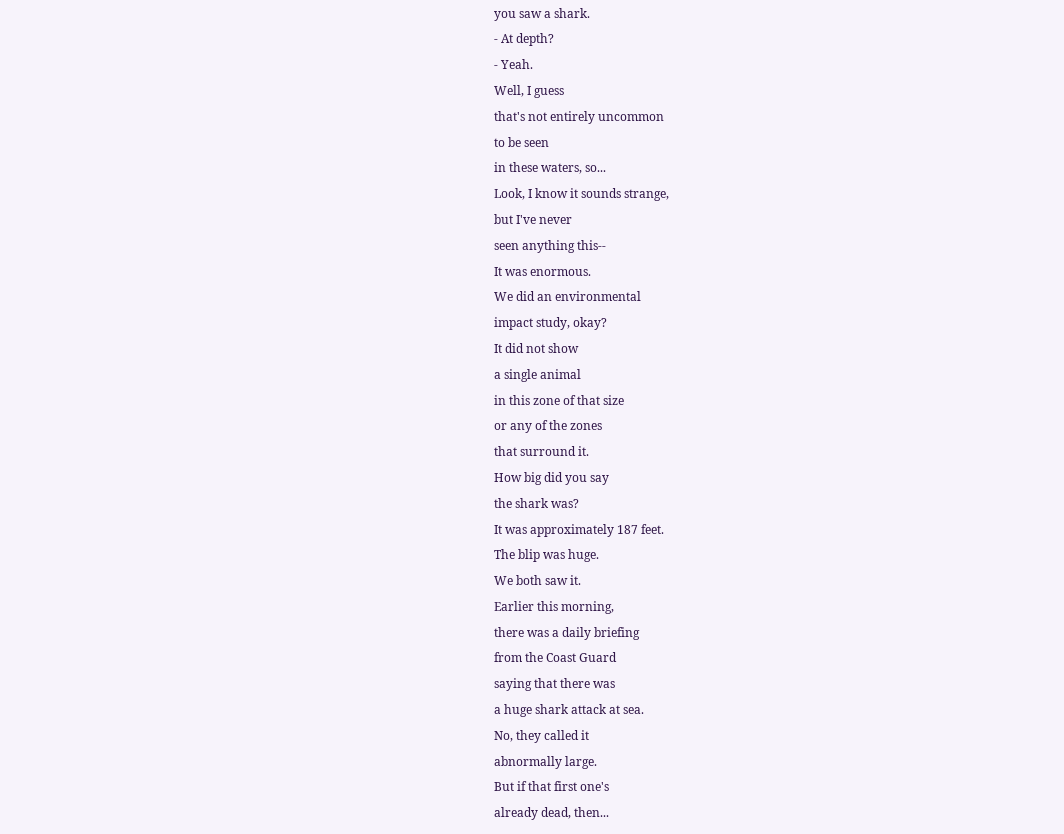you saw a shark.
- At depth?
- Yeah.
Well, I guess
that's not entirely uncommon
to be seen
in these waters, so...
Look, I know it sounds strange,
but I've never
seen anything this--
It was enormous.
We did an environmental
impact study, okay?
It did not show
a single animal
in this zone of that size
or any of the zones
that surround it.
How big did you say
the shark was?
It was approximately 187 feet.
The blip was huge.
We both saw it.
Earlier this morning,
there was a daily briefing
from the Coast Guard
saying that there was
a huge shark attack at sea.
No, they called it
abnormally large.
But if that first one's
already dead, then...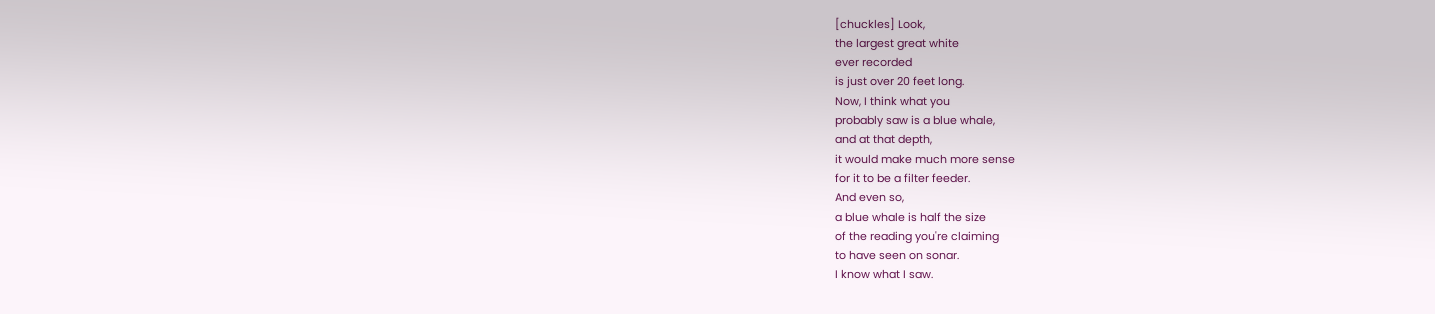[chuckles] Look,
the largest great white
ever recorded
is just over 20 feet long.
Now, I think what you
probably saw is a blue whale,
and at that depth,
it would make much more sense
for it to be a filter feeder.
And even so,
a blue whale is half the size
of the reading you're claiming
to have seen on sonar.
I know what I saw.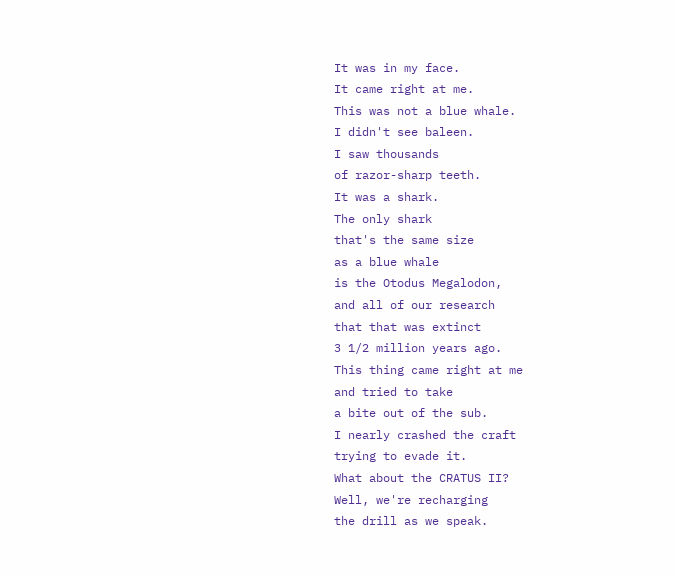It was in my face.
It came right at me.
This was not a blue whale.
I didn't see baleen.
I saw thousands
of razor-sharp teeth.
It was a shark.
The only shark
that's the same size
as a blue whale
is the Otodus Megalodon,
and all of our research
that that was extinct
3 1/2 million years ago.
This thing came right at me
and tried to take
a bite out of the sub.
I nearly crashed the craft
trying to evade it.
What about the CRATUS II?
Well, we're recharging
the drill as we speak.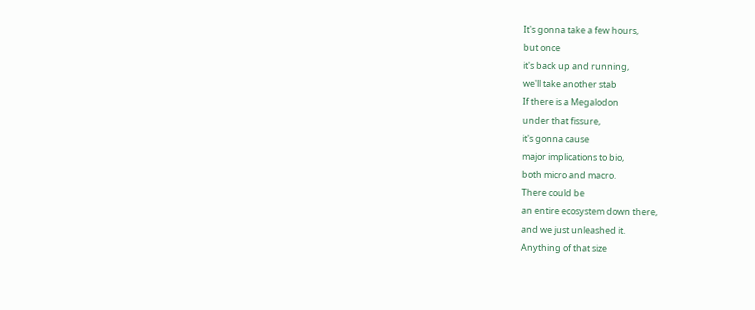It's gonna take a few hours,
but once
it's back up and running,
we'll take another stab
If there is a Megalodon
under that fissure,
it's gonna cause
major implications to bio,
both micro and macro.
There could be
an entire ecosystem down there,
and we just unleashed it.
Anything of that size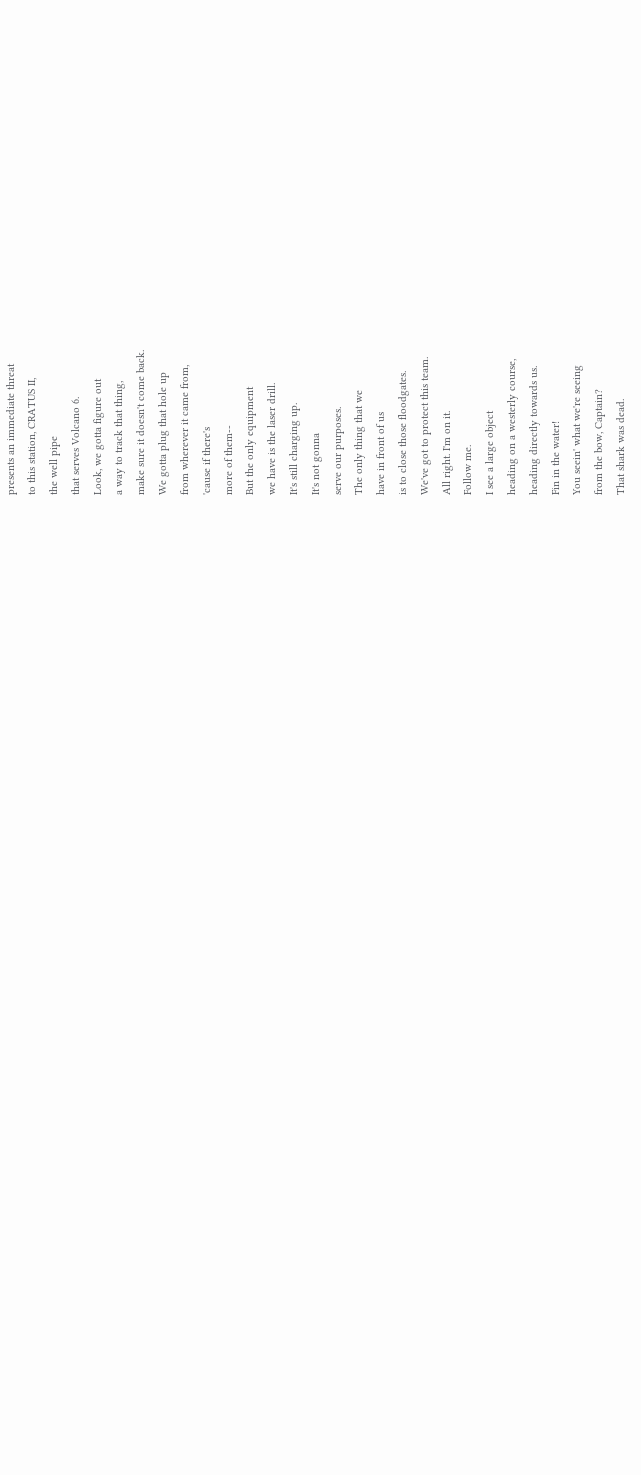presents an immediate threat
to this station, CRATUS II,
the well pipe
that serves Volcano 6.
Look, we gotta figure out
a way to track that thing,
make sure it doesn't come back.
We gotta plug that hole up
from wherever it came from,
'cause if there's
more of them--
But the only equipment
we have is the laser drill.
It's still charging up.
It's not gonna
serve our purposes.
The only thing that we
have in front of us
is to close those floodgates.
We've got to protect this team.
All right. I'm on it.
Follow me.
I see a large object
heading on a westerly course,
heading directly towards us.
Fin in the water!
You seein' what we're seeing
from the bow, Captain?
That shark was dead.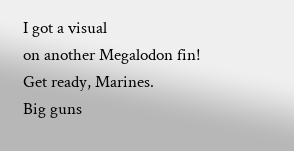I got a visual
on another Megalodon fin!
Get ready, Marines.
Big guns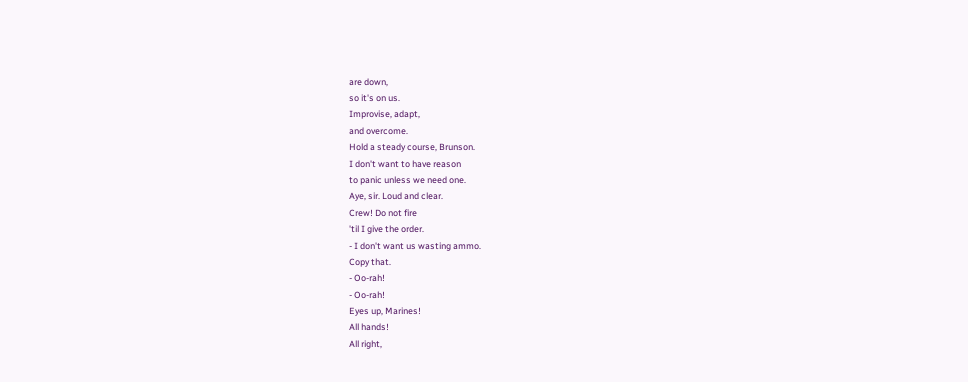are down,
so it's on us.
Improvise, adapt,
and overcome.
Hold a steady course, Brunson.
I don't want to have reason
to panic unless we need one.
Aye, sir. Loud and clear.
Crew! Do not fire
'til I give the order.
- I don't want us wasting ammo.
Copy that.
- Oo-rah!
- Oo-rah!
Eyes up, Marines!
All hands!
All right,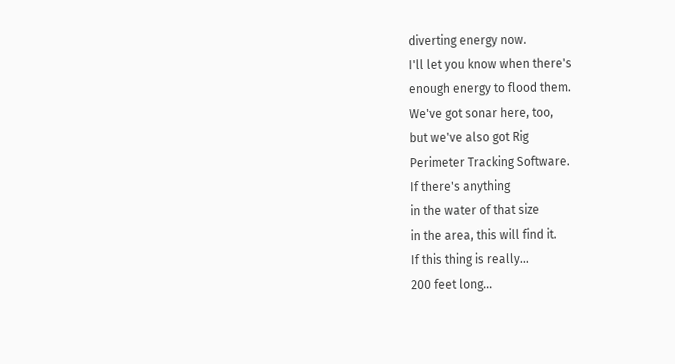diverting energy now.
I'll let you know when there's
enough energy to flood them.
We've got sonar here, too,
but we've also got Rig
Perimeter Tracking Software.
If there's anything
in the water of that size
in the area, this will find it.
If this thing is really...
200 feet long...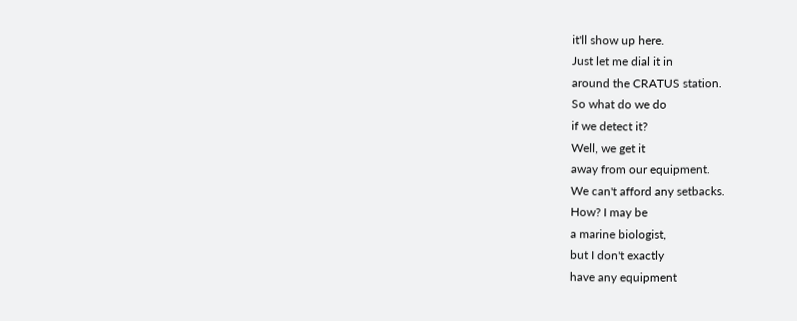it'll show up here.
Just let me dial it in
around the CRATUS station.
So what do we do
if we detect it?
Well, we get it
away from our equipment.
We can't afford any setbacks.
How? I may be
a marine biologist,
but I don't exactly
have any equipment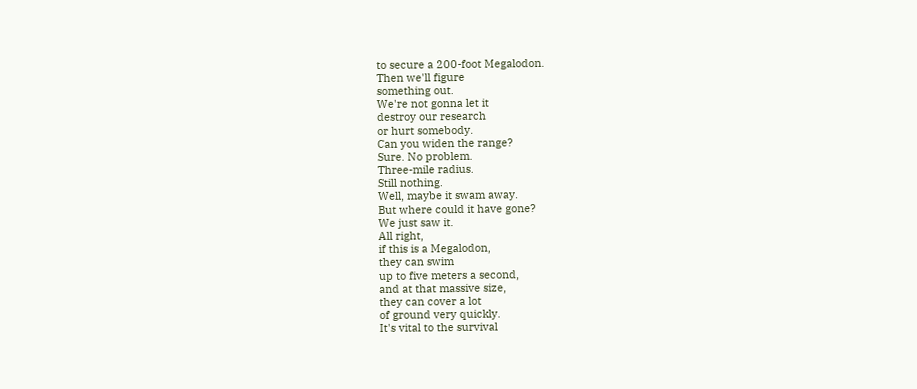to secure a 200-foot Megalodon.
Then we'll figure
something out.
We're not gonna let it
destroy our research
or hurt somebody.
Can you widen the range?
Sure. No problem.
Three-mile radius.
Still nothing.
Well, maybe it swam away.
But where could it have gone?
We just saw it.
All right,
if this is a Megalodon,
they can swim
up to five meters a second,
and at that massive size,
they can cover a lot
of ground very quickly.
It's vital to the survival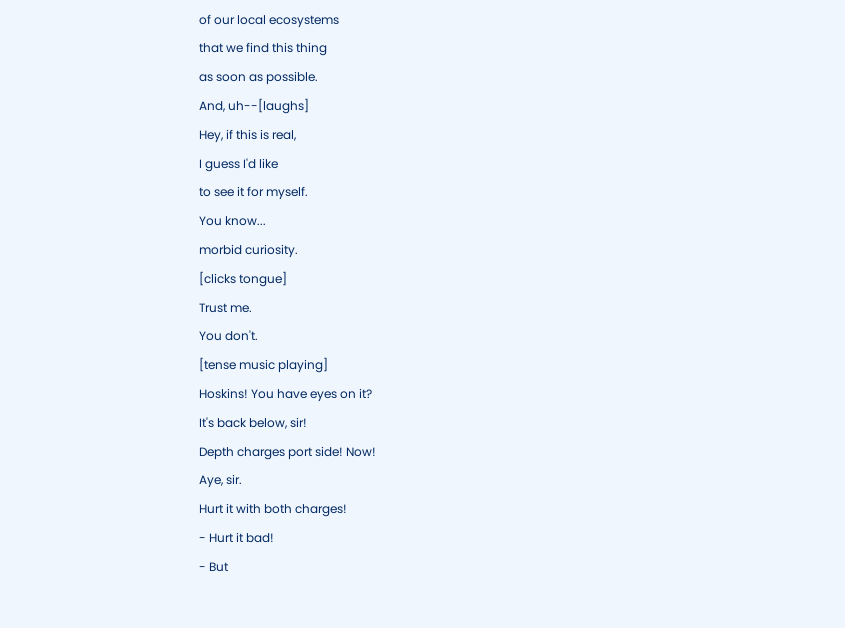of our local ecosystems
that we find this thing
as soon as possible.
And, uh--[laughs]
Hey, if this is real,
I guess I'd like
to see it for myself.
You know...
morbid curiosity.
[clicks tongue]
Trust me.
You don't.
[tense music playing]
Hoskins! You have eyes on it?
It's back below, sir!
Depth charges port side! Now!
Aye, sir.
Hurt it with both charges!
- Hurt it bad!
- But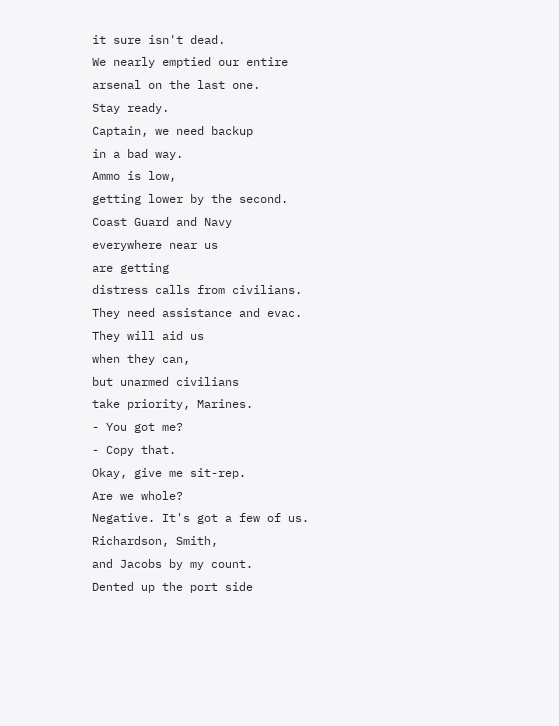it sure isn't dead.
We nearly emptied our entire
arsenal on the last one.
Stay ready.
Captain, we need backup
in a bad way.
Ammo is low,
getting lower by the second.
Coast Guard and Navy
everywhere near us
are getting
distress calls from civilians.
They need assistance and evac.
They will aid us
when they can,
but unarmed civilians
take priority, Marines.
- You got me?
- Copy that.
Okay, give me sit-rep.
Are we whole?
Negative. It's got a few of us.
Richardson, Smith,
and Jacobs by my count.
Dented up the port side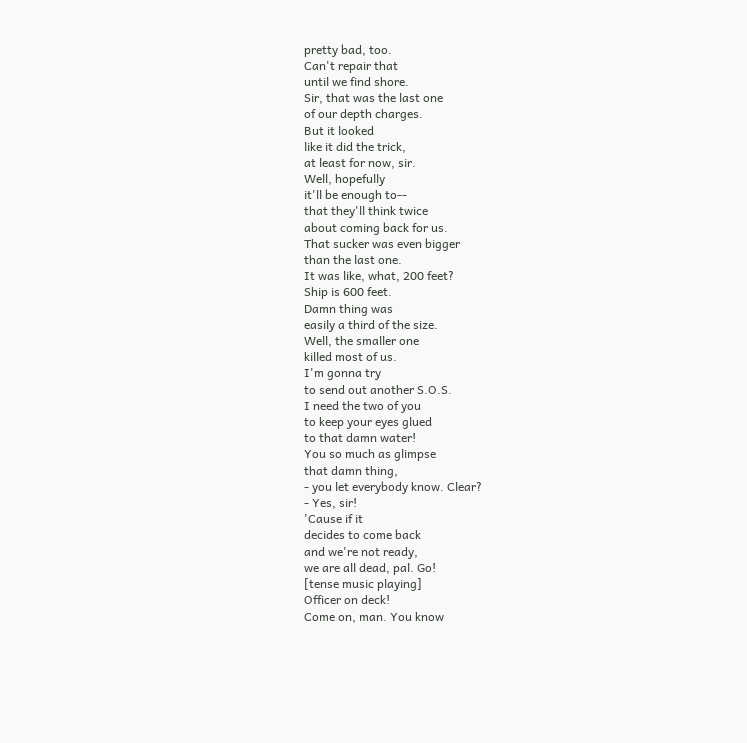pretty bad, too.
Can't repair that
until we find shore.
Sir, that was the last one
of our depth charges.
But it looked
like it did the trick,
at least for now, sir.
Well, hopefully
it'll be enough to--
that they'll think twice
about coming back for us.
That sucker was even bigger
than the last one.
It was like, what, 200 feet?
Ship is 600 feet.
Damn thing was
easily a third of the size.
Well, the smaller one
killed most of us.
I'm gonna try
to send out another S.O.S.
I need the two of you
to keep your eyes glued
to that damn water!
You so much as glimpse
that damn thing,
- you let everybody know. Clear?
- Yes, sir!
'Cause if it
decides to come back
and we're not ready,
we are all dead, pal. Go!
[tense music playing]
Officer on deck!
Come on, man. You know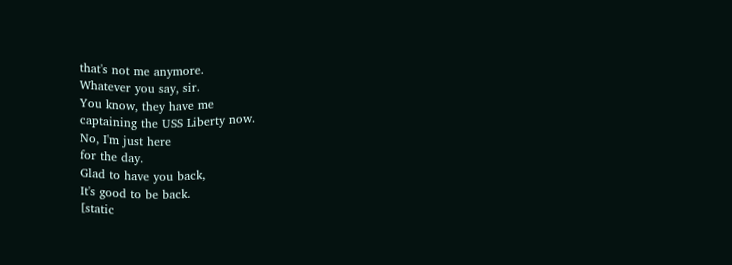that's not me anymore.
Whatever you say, sir.
You know, they have me
captaining the USS Liberty now.
No, I'm just here
for the day.
Glad to have you back,
It's good to be back.
[static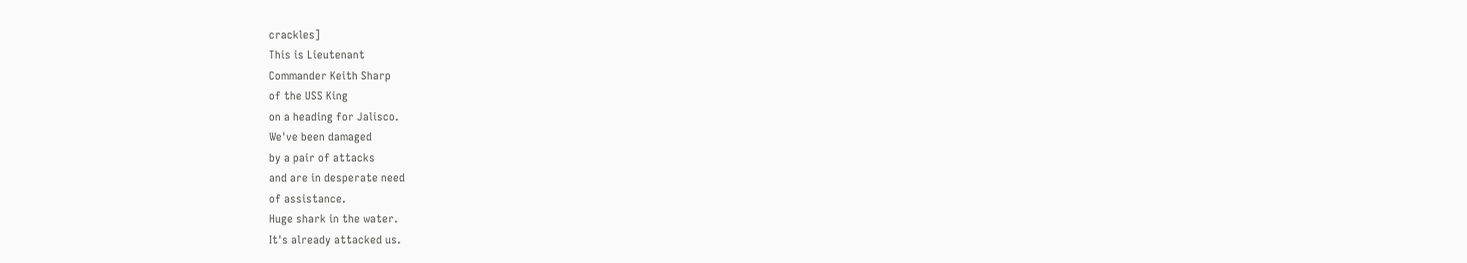crackles]
This is Lieutenant
Commander Keith Sharp
of the USS King
on a heading for Jalisco.
We've been damaged
by a pair of attacks
and are in desperate need
of assistance.
Huge shark in the water.
It's already attacked us.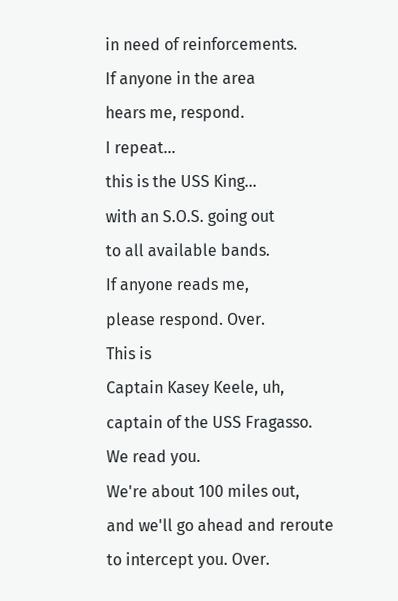in need of reinforcements.
If anyone in the area
hears me, respond.
I repeat...
this is the USS King...
with an S.O.S. going out
to all available bands.
If anyone reads me,
please respond. Over.
This is
Captain Kasey Keele, uh,
captain of the USS Fragasso.
We read you.
We're about 100 miles out,
and we'll go ahead and reroute
to intercept you. Over.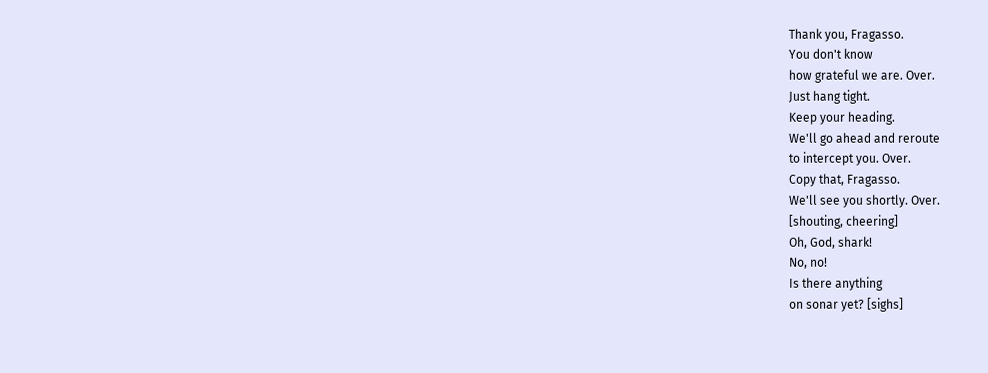Thank you, Fragasso.
You don't know
how grateful we are. Over.
Just hang tight.
Keep your heading.
We'll go ahead and reroute
to intercept you. Over.
Copy that, Fragasso.
We'll see you shortly. Over.
[shouting, cheering]
Oh, God, shark!
No, no!
Is there anything
on sonar yet? [sighs]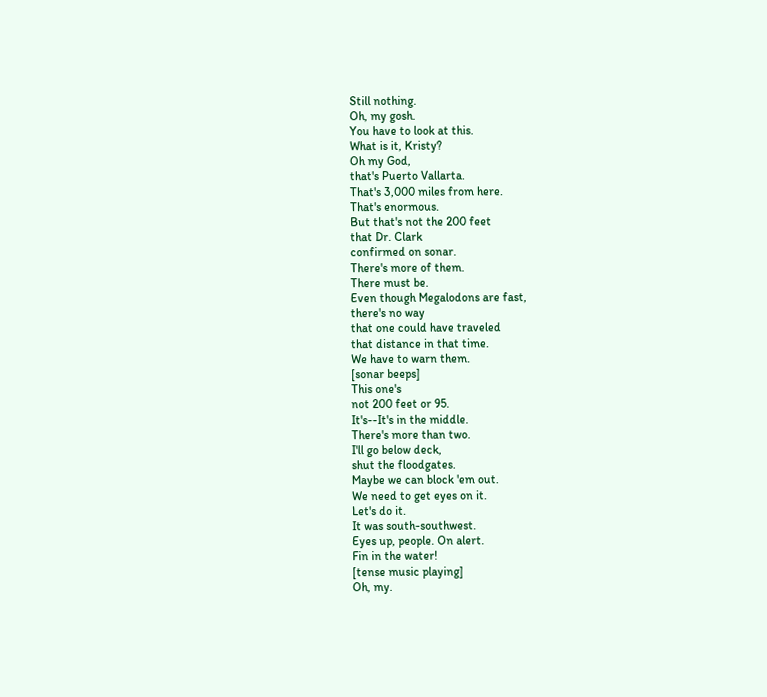Still nothing.
Oh, my gosh.
You have to look at this.
What is it, Kristy?
Oh my God,
that's Puerto Vallarta.
That's 3,000 miles from here.
That's enormous.
But that's not the 200 feet
that Dr. Clark
confirmed on sonar.
There's more of them.
There must be.
Even though Megalodons are fast,
there's no way
that one could have traveled
that distance in that time.
We have to warn them.
[sonar beeps]
This one's
not 200 feet or 95.
It's--It's in the middle.
There's more than two.
I'll go below deck,
shut the floodgates.
Maybe we can block 'em out.
We need to get eyes on it.
Let's do it.
It was south-southwest.
Eyes up, people. On alert.
Fin in the water!
[tense music playing]
Oh, my.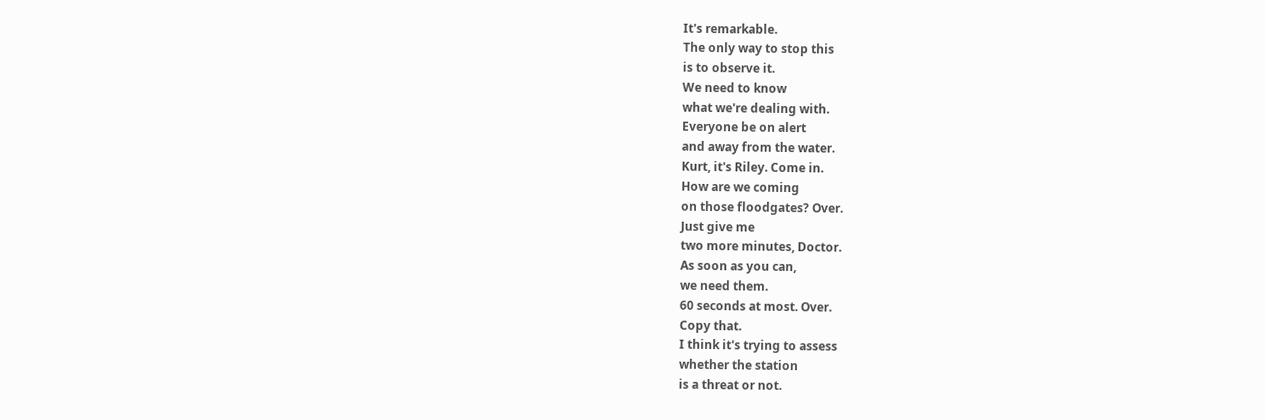It's remarkable.
The only way to stop this
is to observe it.
We need to know
what we're dealing with.
Everyone be on alert
and away from the water.
Kurt, it's Riley. Come in.
How are we coming
on those floodgates? Over.
Just give me
two more minutes, Doctor.
As soon as you can,
we need them.
60 seconds at most. Over.
Copy that.
I think it's trying to assess
whether the station
is a threat or not.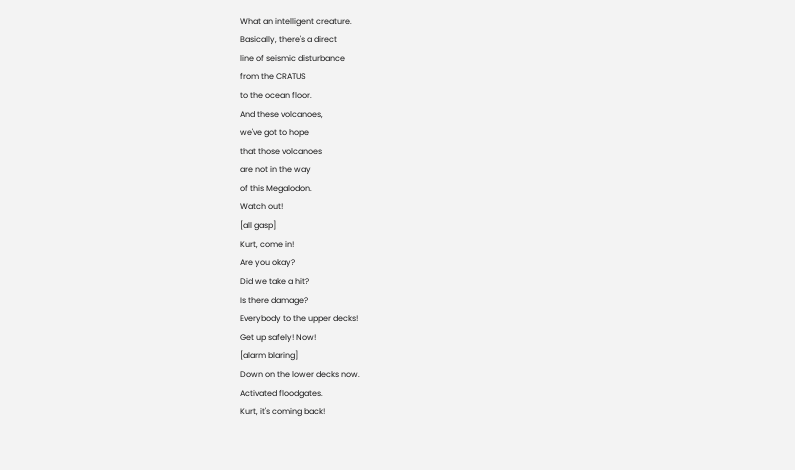What an intelligent creature.
Basically, there's a direct
line of seismic disturbance
from the CRATUS
to the ocean floor.
And these volcanoes,
we've got to hope
that those volcanoes
are not in the way
of this Megalodon.
Watch out!
[all gasp]
Kurt, come in!
Are you okay?
Did we take a hit?
Is there damage?
Everybody to the upper decks!
Get up safely! Now!
[alarm blaring]
Down on the lower decks now.
Activated floodgates.
Kurt, it's coming back!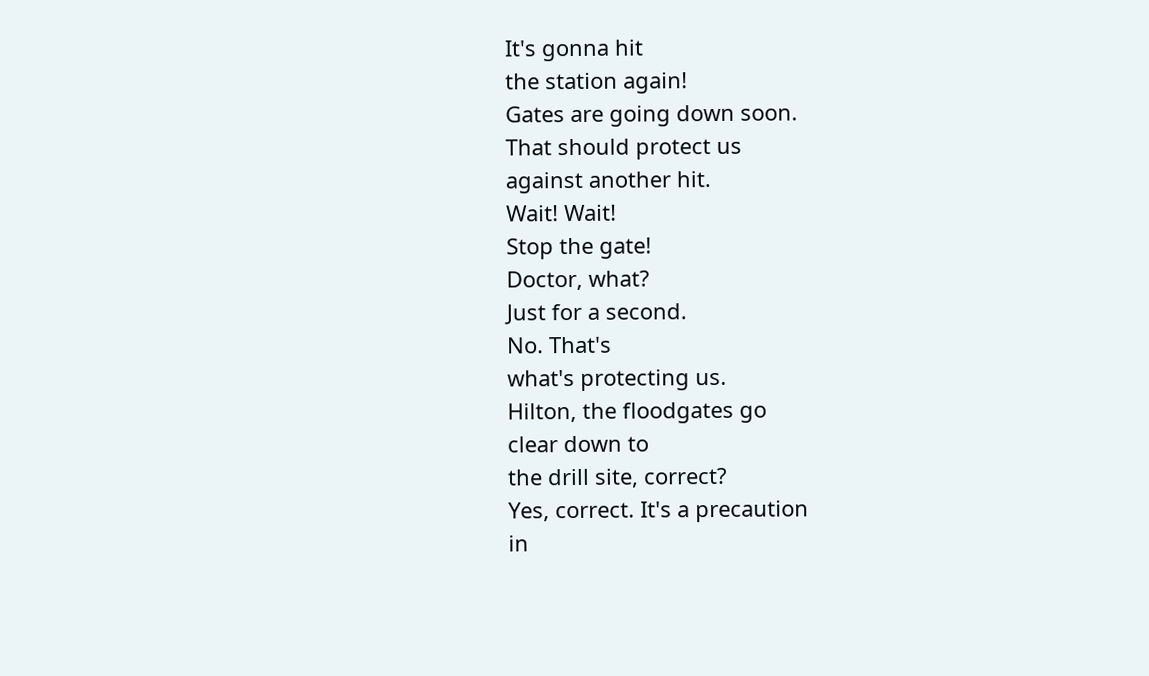It's gonna hit
the station again!
Gates are going down soon.
That should protect us
against another hit.
Wait! Wait!
Stop the gate!
Doctor, what?
Just for a second.
No. That's
what's protecting us.
Hilton, the floodgates go
clear down to
the drill site, correct?
Yes, correct. It's a precaution
in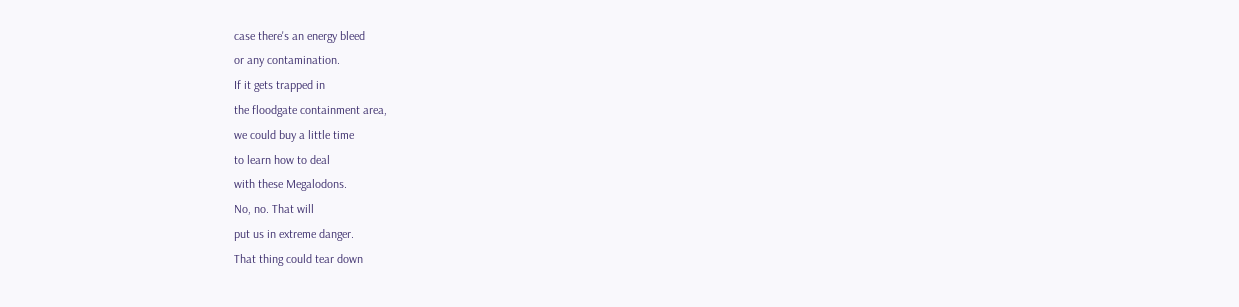case there's an energy bleed
or any contamination.
If it gets trapped in
the floodgate containment area,
we could buy a little time
to learn how to deal
with these Megalodons.
No, no. That will
put us in extreme danger.
That thing could tear down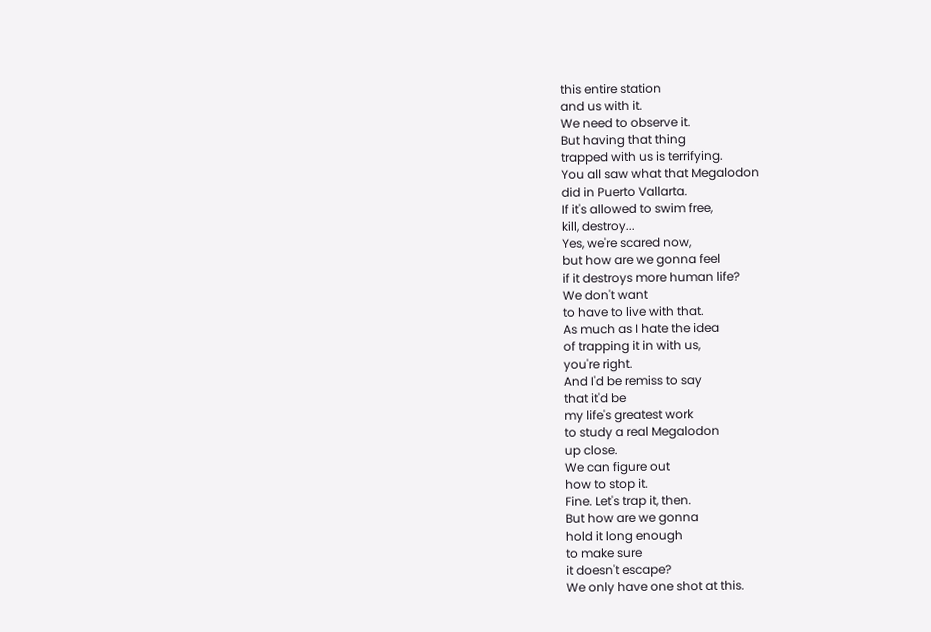this entire station
and us with it.
We need to observe it.
But having that thing
trapped with us is terrifying.
You all saw what that Megalodon
did in Puerto Vallarta.
If it's allowed to swim free,
kill, destroy...
Yes, we're scared now,
but how are we gonna feel
if it destroys more human life?
We don't want
to have to live with that.
As much as I hate the idea
of trapping it in with us,
you're right.
And I'd be remiss to say
that it'd be
my life's greatest work
to study a real Megalodon
up close.
We can figure out
how to stop it.
Fine. Let's trap it, then.
But how are we gonna
hold it long enough
to make sure
it doesn't escape?
We only have one shot at this.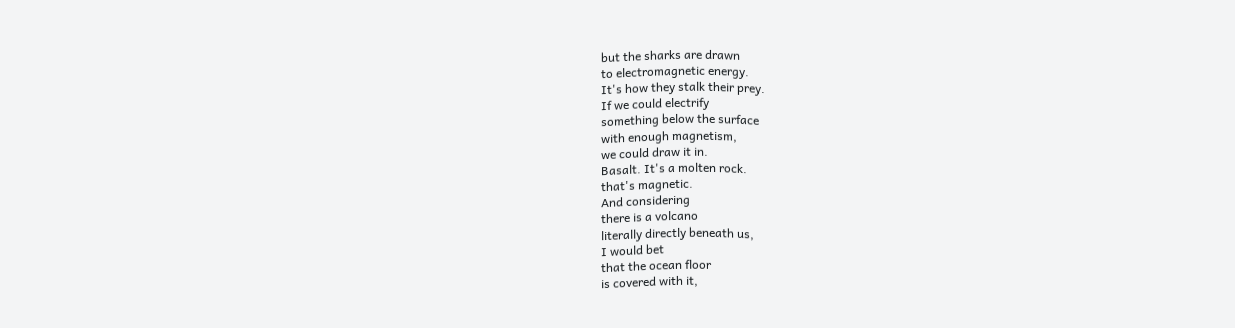but the sharks are drawn
to electromagnetic energy.
It's how they stalk their prey.
If we could electrify
something below the surface
with enough magnetism,
we could draw it in.
Basalt. It's a molten rock.
that's magnetic.
And considering
there is a volcano
literally directly beneath us,
I would bet
that the ocean floor
is covered with it,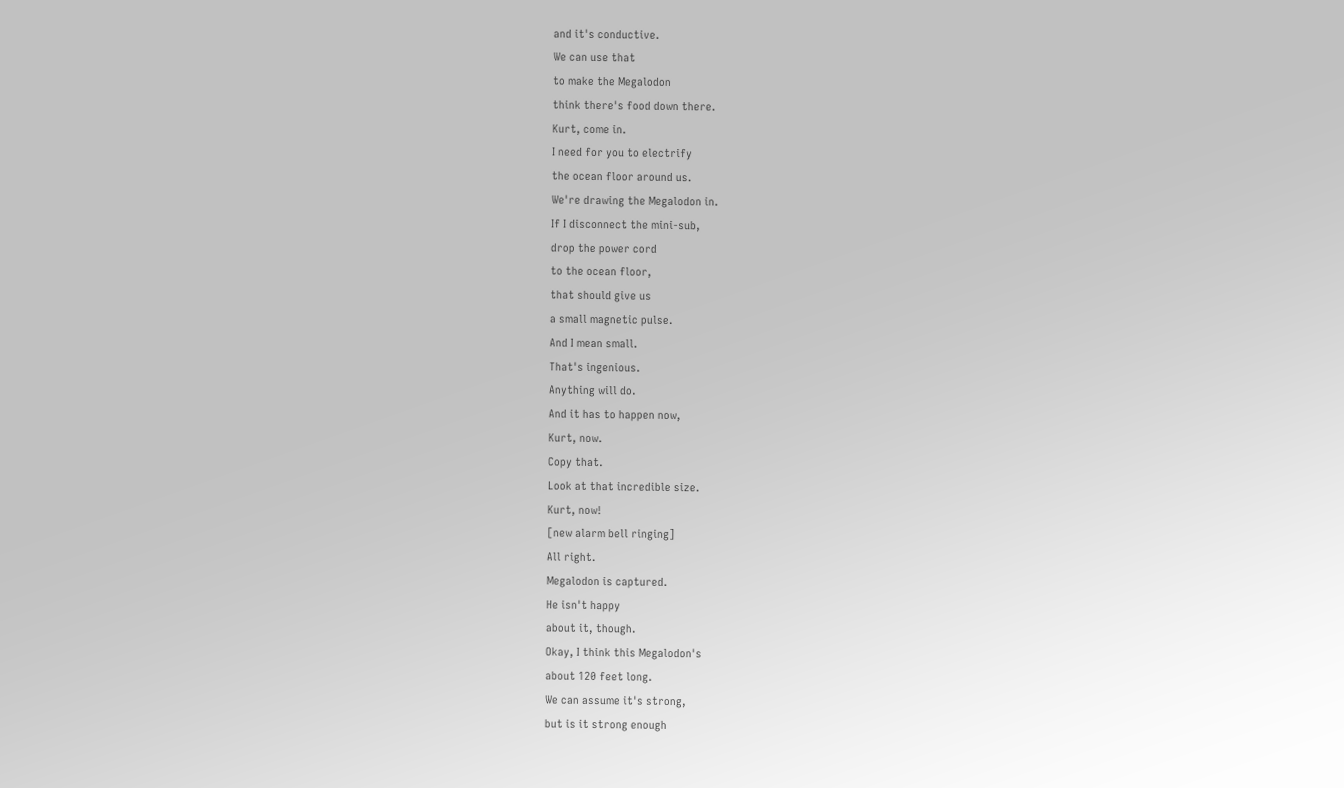and it's conductive.
We can use that
to make the Megalodon
think there's food down there.
Kurt, come in.
I need for you to electrify
the ocean floor around us.
We're drawing the Megalodon in.
If I disconnect the mini-sub,
drop the power cord
to the ocean floor,
that should give us
a small magnetic pulse.
And I mean small.
That's ingenious.
Anything will do.
And it has to happen now,
Kurt, now.
Copy that.
Look at that incredible size.
Kurt, now!
[new alarm bell ringing]
All right.
Megalodon is captured.
He isn't happy
about it, though.
Okay, I think this Megalodon's
about 120 feet long.
We can assume it's strong,
but is it strong enough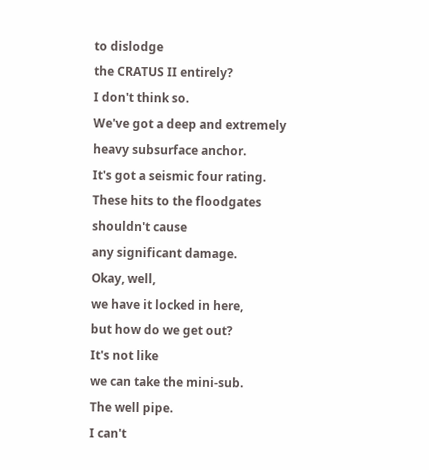to dislodge
the CRATUS II entirely?
I don't think so.
We've got a deep and extremely
heavy subsurface anchor.
It's got a seismic four rating.
These hits to the floodgates
shouldn't cause
any significant damage.
Okay, well,
we have it locked in here,
but how do we get out?
It's not like
we can take the mini-sub.
The well pipe.
I can't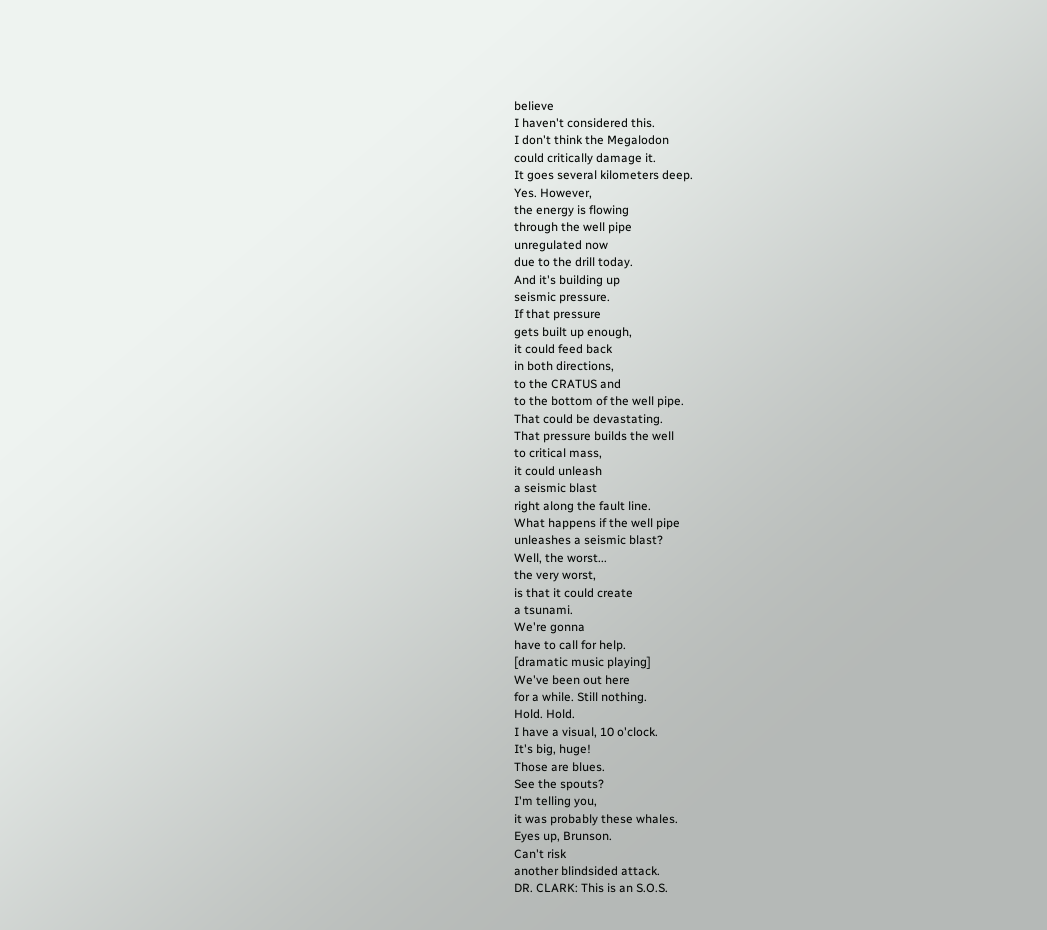believe
I haven't considered this.
I don't think the Megalodon
could critically damage it.
It goes several kilometers deep.
Yes. However,
the energy is flowing
through the well pipe
unregulated now
due to the drill today.
And it's building up
seismic pressure.
If that pressure
gets built up enough,
it could feed back
in both directions,
to the CRATUS and
to the bottom of the well pipe.
That could be devastating.
That pressure builds the well
to critical mass,
it could unleash
a seismic blast
right along the fault line.
What happens if the well pipe
unleashes a seismic blast?
Well, the worst...
the very worst,
is that it could create
a tsunami.
We're gonna
have to call for help.
[dramatic music playing]
We've been out here
for a while. Still nothing.
Hold. Hold.
I have a visual, 10 o'clock.
It's big, huge!
Those are blues.
See the spouts?
I'm telling you,
it was probably these whales.
Eyes up, Brunson.
Can't risk
another blindsided attack.
DR. CLARK: This is an S.O.S.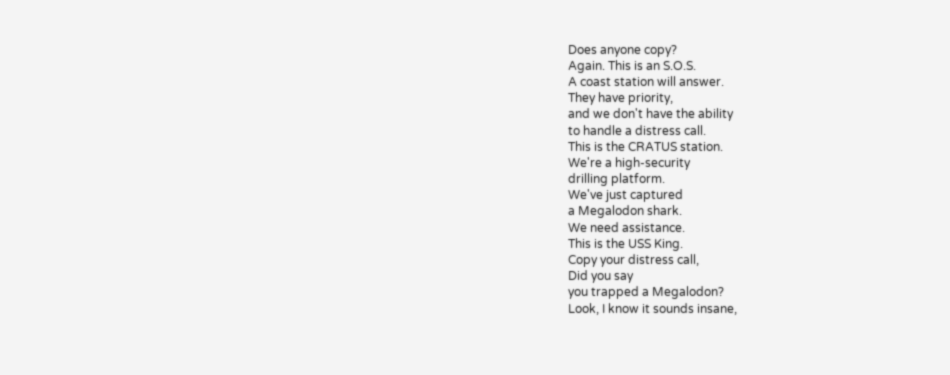Does anyone copy?
Again. This is an S.O.S.
A coast station will answer.
They have priority,
and we don't have the ability
to handle a distress call.
This is the CRATUS station.
We're a high-security
drilling platform.
We've just captured
a Megalodon shark.
We need assistance.
This is the USS King.
Copy your distress call,
Did you say
you trapped a Megalodon?
Look, I know it sounds insane,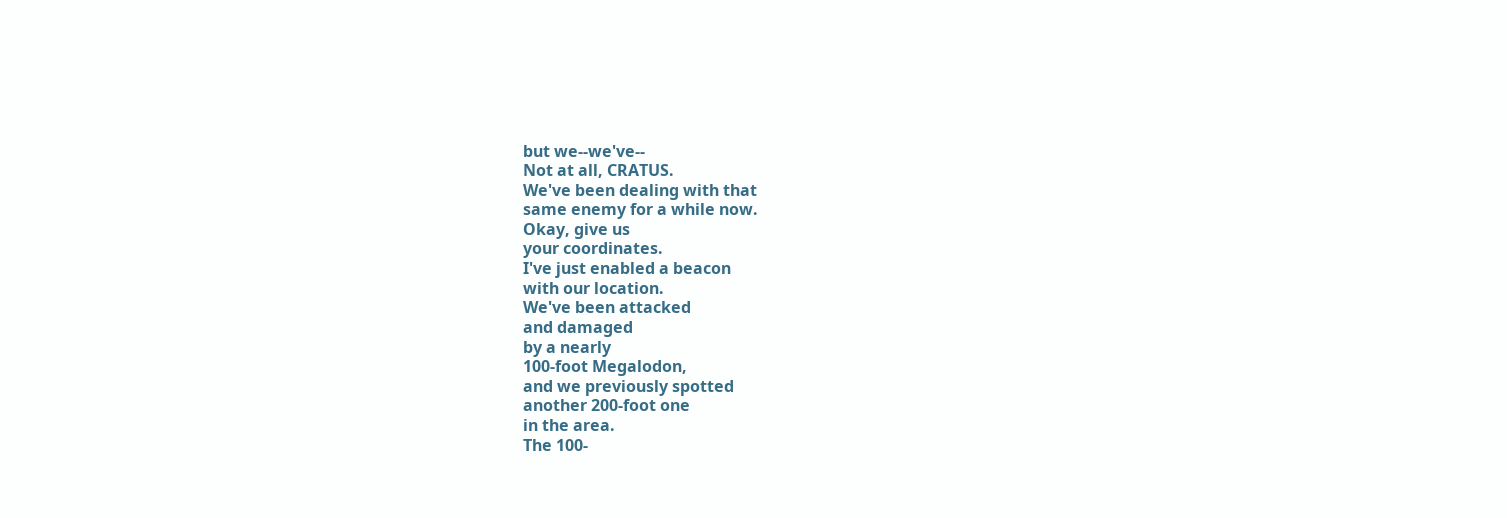but we--we've--
Not at all, CRATUS.
We've been dealing with that
same enemy for a while now.
Okay, give us
your coordinates.
I've just enabled a beacon
with our location.
We've been attacked
and damaged
by a nearly
100-foot Megalodon,
and we previously spotted
another 200-foot one
in the area.
The 100-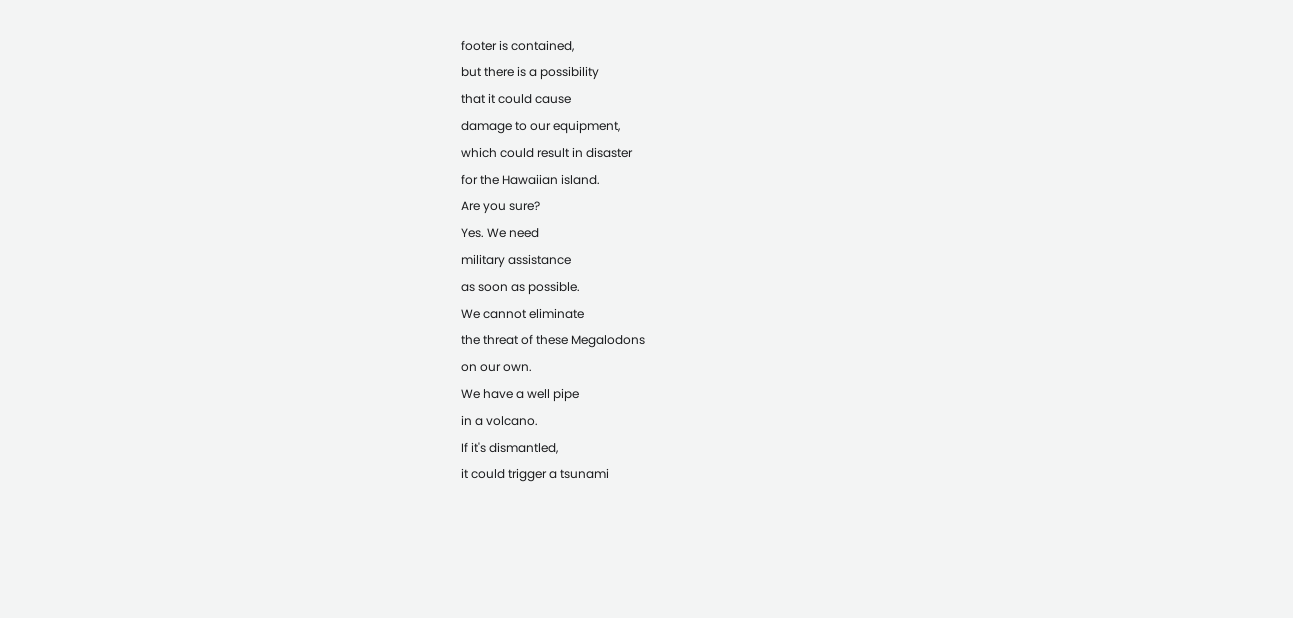footer is contained,
but there is a possibility
that it could cause
damage to our equipment,
which could result in disaster
for the Hawaiian island.
Are you sure?
Yes. We need
military assistance
as soon as possible.
We cannot eliminate
the threat of these Megalodons
on our own.
We have a well pipe
in a volcano.
If it's dismantled,
it could trigger a tsunami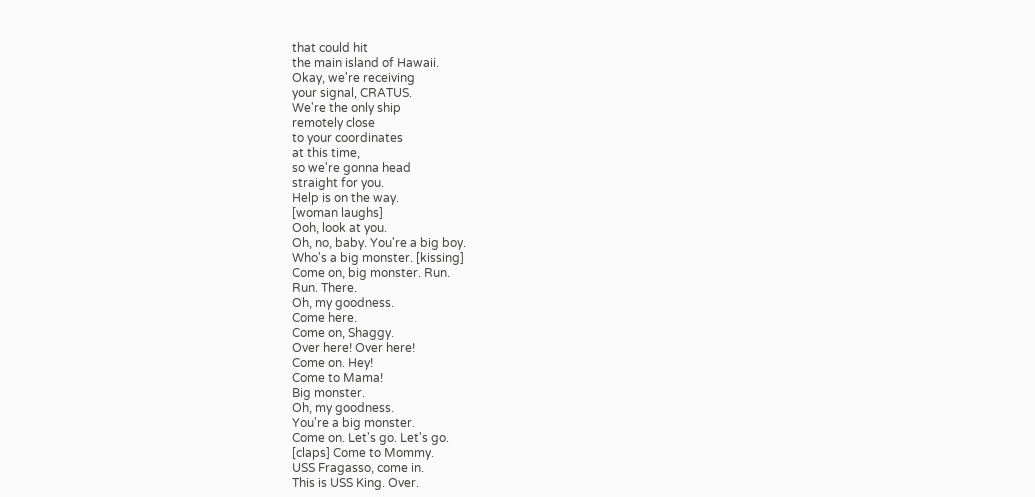that could hit
the main island of Hawaii.
Okay, we're receiving
your signal, CRATUS.
We're the only ship
remotely close
to your coordinates
at this time,
so we're gonna head
straight for you.
Help is on the way.
[woman laughs]
Ooh, look at you.
Oh, no, baby. You're a big boy.
Who's a big monster. [kissing]
Come on, big monster. Run.
Run. There.
Oh, my goodness.
Come here.
Come on, Shaggy.
Over here! Over here!
Come on. Hey!
Come to Mama!
Big monster.
Oh, my goodness.
You're a big monster.
Come on. Let's go. Let's go.
[claps] Come to Mommy.
USS Fragasso, come in.
This is USS King. Over.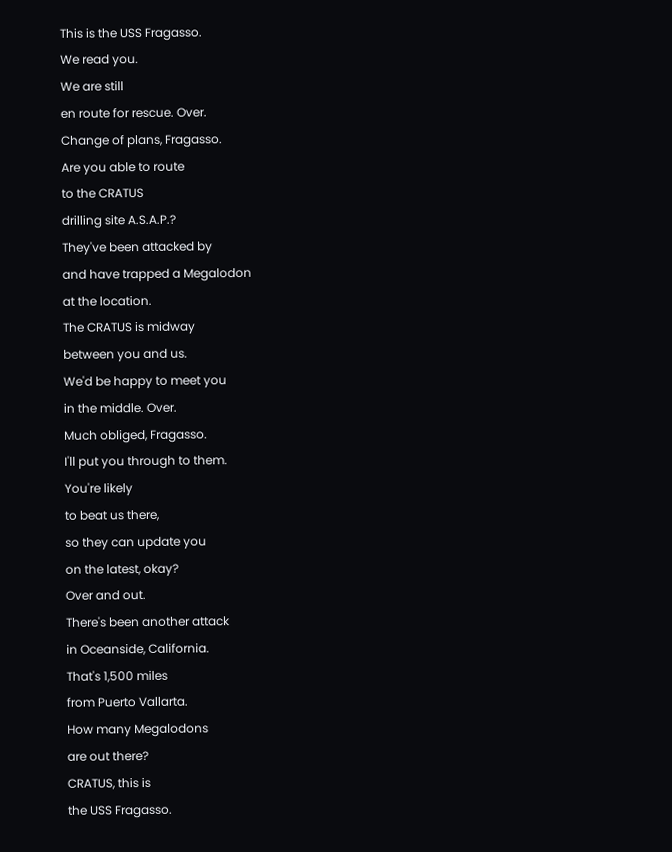This is the USS Fragasso.
We read you.
We are still
en route for rescue. Over.
Change of plans, Fragasso.
Are you able to route
to the CRATUS
drilling site A.S.A.P.?
They've been attacked by
and have trapped a Megalodon
at the location.
The CRATUS is midway
between you and us.
We'd be happy to meet you
in the middle. Over.
Much obliged, Fragasso.
I'll put you through to them.
You're likely
to beat us there,
so they can update you
on the latest, okay?
Over and out.
There's been another attack
in Oceanside, California.
That's 1,500 miles
from Puerto Vallarta.
How many Megalodons
are out there?
CRATUS, this is
the USS Fragasso.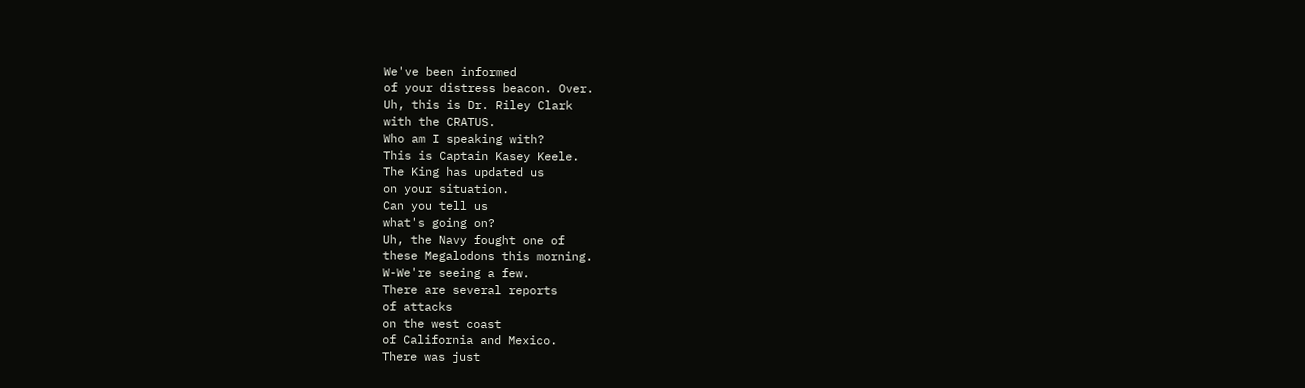We've been informed
of your distress beacon. Over.
Uh, this is Dr. Riley Clark
with the CRATUS.
Who am I speaking with?
This is Captain Kasey Keele.
The King has updated us
on your situation.
Can you tell us
what's going on?
Uh, the Navy fought one of
these Megalodons this morning.
W-We're seeing a few.
There are several reports
of attacks
on the west coast
of California and Mexico.
There was just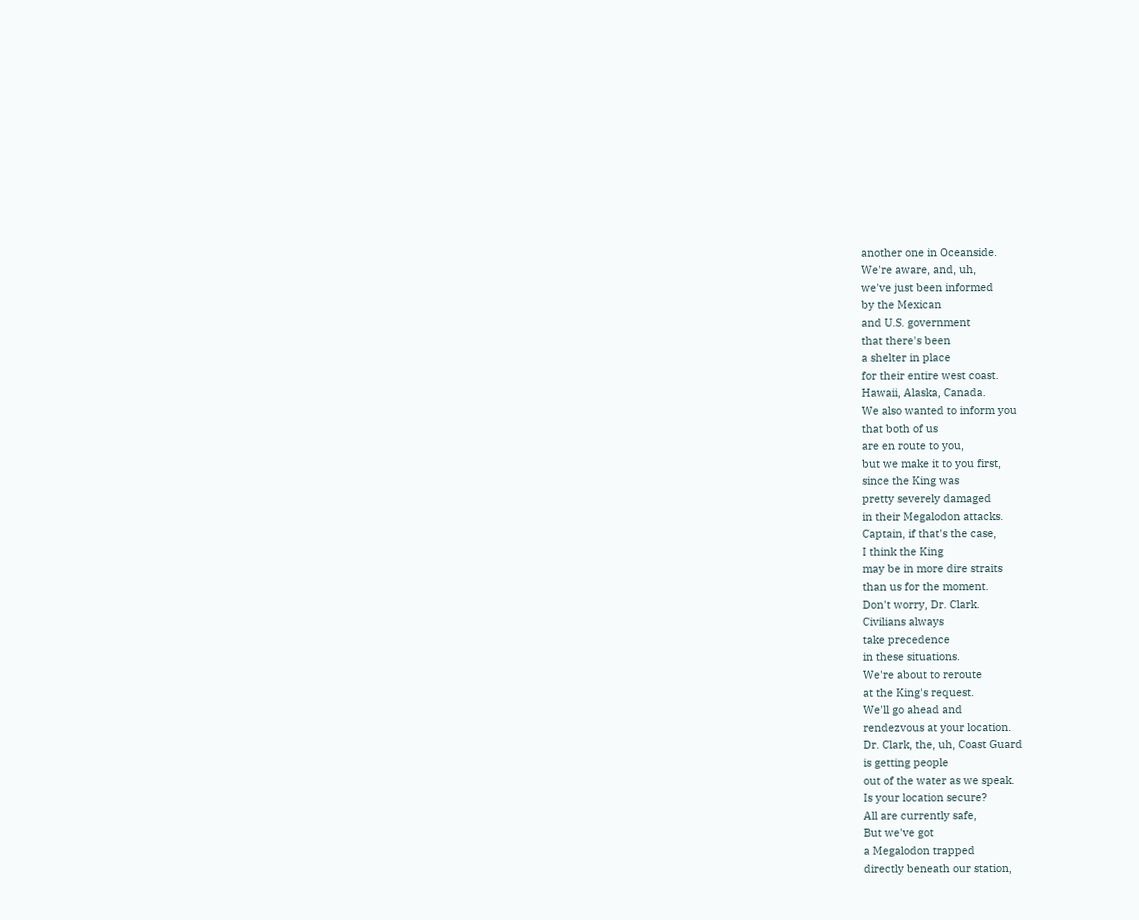another one in Oceanside.
We're aware, and, uh,
we've just been informed
by the Mexican
and U.S. government
that there's been
a shelter in place
for their entire west coast.
Hawaii, Alaska, Canada.
We also wanted to inform you
that both of us
are en route to you,
but we make it to you first,
since the King was
pretty severely damaged
in their Megalodon attacks.
Captain, if that's the case,
I think the King
may be in more dire straits
than us for the moment.
Don't worry, Dr. Clark.
Civilians always
take precedence
in these situations.
We're about to reroute
at the King's request.
We'll go ahead and
rendezvous at your location.
Dr. Clark, the, uh, Coast Guard
is getting people
out of the water as we speak.
Is your location secure?
All are currently safe,
But we've got
a Megalodon trapped
directly beneath our station,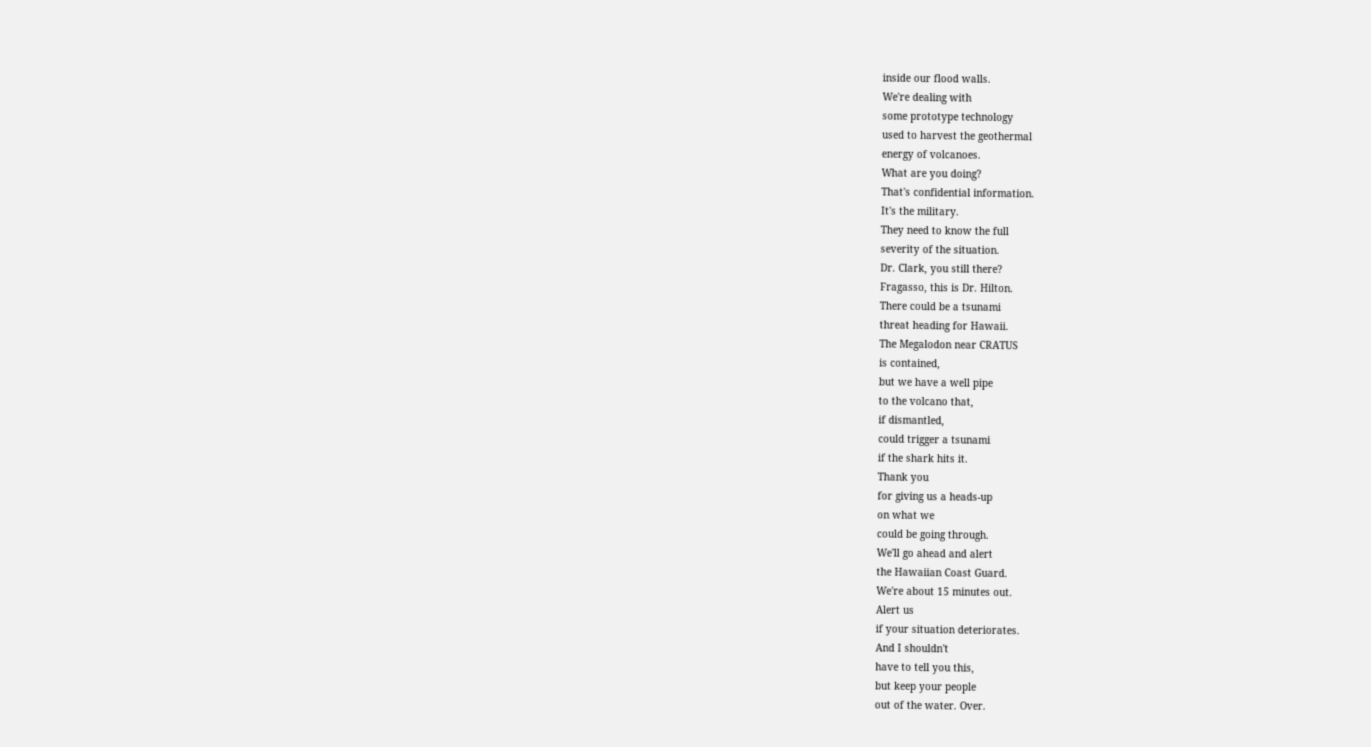inside our flood walls.
We're dealing with
some prototype technology
used to harvest the geothermal
energy of volcanoes.
What are you doing?
That's confidential information.
It's the military.
They need to know the full
severity of the situation.
Dr. Clark, you still there?
Fragasso, this is Dr. Hilton.
There could be a tsunami
threat heading for Hawaii.
The Megalodon near CRATUS
is contained,
but we have a well pipe
to the volcano that,
if dismantled,
could trigger a tsunami
if the shark hits it.
Thank you
for giving us a heads-up
on what we
could be going through.
We'll go ahead and alert
the Hawaiian Coast Guard.
We're about 15 minutes out.
Alert us
if your situation deteriorates.
And I shouldn't
have to tell you this,
but keep your people
out of the water. Over.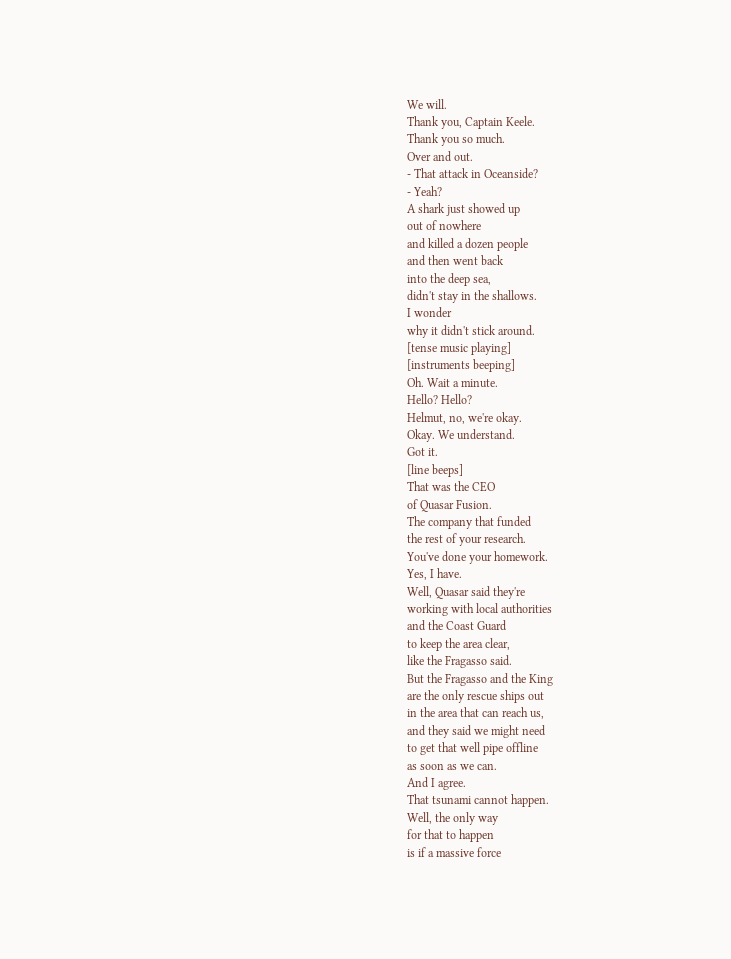We will.
Thank you, Captain Keele.
Thank you so much.
Over and out.
- That attack in Oceanside?
- Yeah?
A shark just showed up
out of nowhere
and killed a dozen people
and then went back
into the deep sea,
didn't stay in the shallows.
I wonder
why it didn't stick around.
[tense music playing]
[instruments beeping]
Oh. Wait a minute.
Hello? Hello?
Helmut, no, we're okay.
Okay. We understand.
Got it.
[line beeps]
That was the CEO
of Quasar Fusion.
The company that funded
the rest of your research.
You've done your homework.
Yes, I have.
Well, Quasar said they're
working with local authorities
and the Coast Guard
to keep the area clear,
like the Fragasso said.
But the Fragasso and the King
are the only rescue ships out
in the area that can reach us,
and they said we might need
to get that well pipe offline
as soon as we can.
And I agree.
That tsunami cannot happen.
Well, the only way
for that to happen
is if a massive force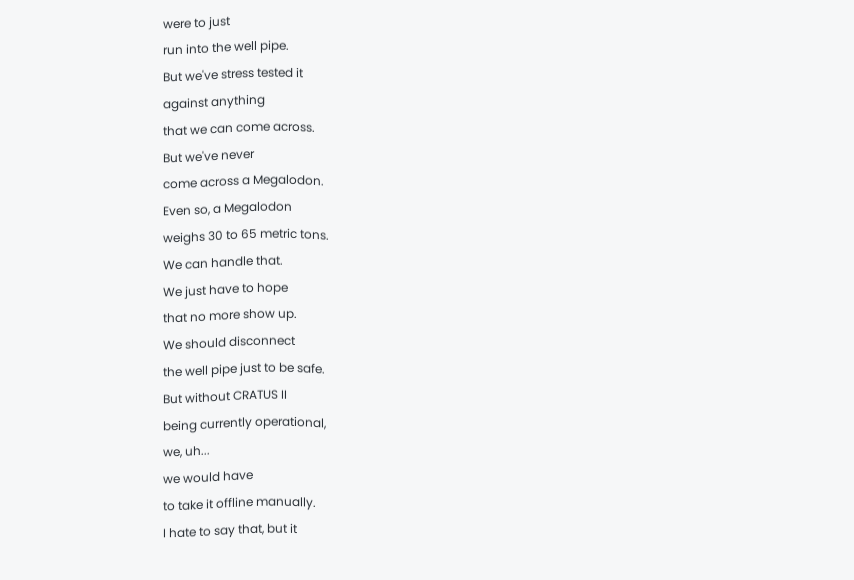were to just
run into the well pipe.
But we've stress tested it
against anything
that we can come across.
But we've never
come across a Megalodon.
Even so, a Megalodon
weighs 30 to 65 metric tons.
We can handle that.
We just have to hope
that no more show up.
We should disconnect
the well pipe just to be safe.
But without CRATUS II
being currently operational,
we, uh...
we would have
to take it offline manually.
I hate to say that, but it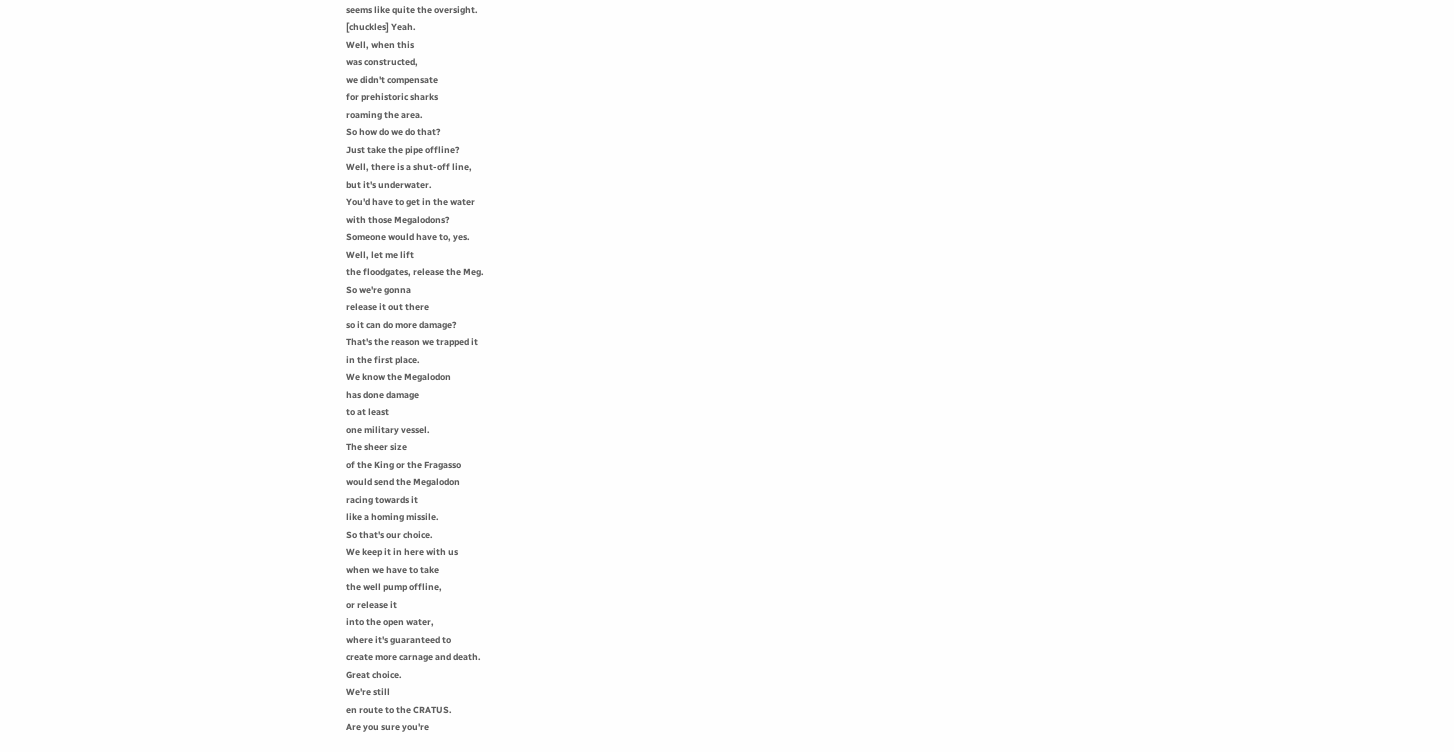seems like quite the oversight.
[chuckles] Yeah.
Well, when this
was constructed,
we didn't compensate
for prehistoric sharks
roaming the area.
So how do we do that?
Just take the pipe offline?
Well, there is a shut-off line,
but it's underwater.
You'd have to get in the water
with those Megalodons?
Someone would have to, yes.
Well, let me lift
the floodgates, release the Meg.
So we're gonna
release it out there
so it can do more damage?
That's the reason we trapped it
in the first place.
We know the Megalodon
has done damage
to at least
one military vessel.
The sheer size
of the King or the Fragasso
would send the Megalodon
racing towards it
like a homing missile.
So that's our choice.
We keep it in here with us
when we have to take
the well pump offline,
or release it
into the open water,
where it's guaranteed to
create more carnage and death.
Great choice.
We're still
en route to the CRATUS.
Are you sure you're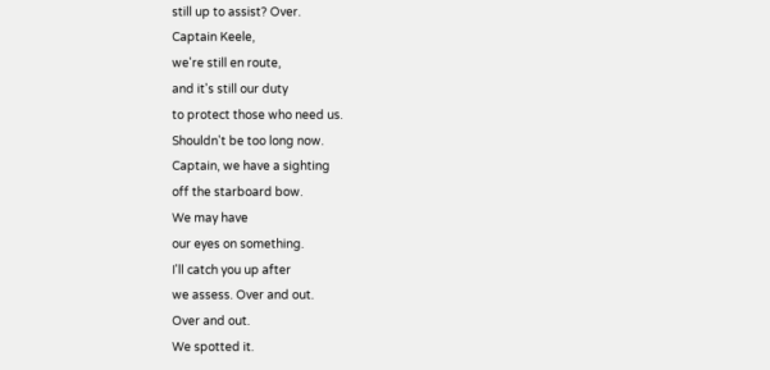still up to assist? Over.
Captain Keele,
we're still en route,
and it's still our duty
to protect those who need us.
Shouldn't be too long now.
Captain, we have a sighting
off the starboard bow.
We may have
our eyes on something.
I'll catch you up after
we assess. Over and out.
Over and out.
We spotted it.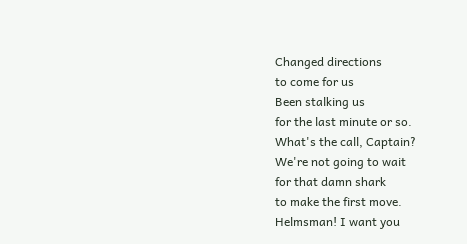Changed directions
to come for us
Been stalking us
for the last minute or so.
What's the call, Captain?
We're not going to wait
for that damn shark
to make the first move.
Helmsman! I want you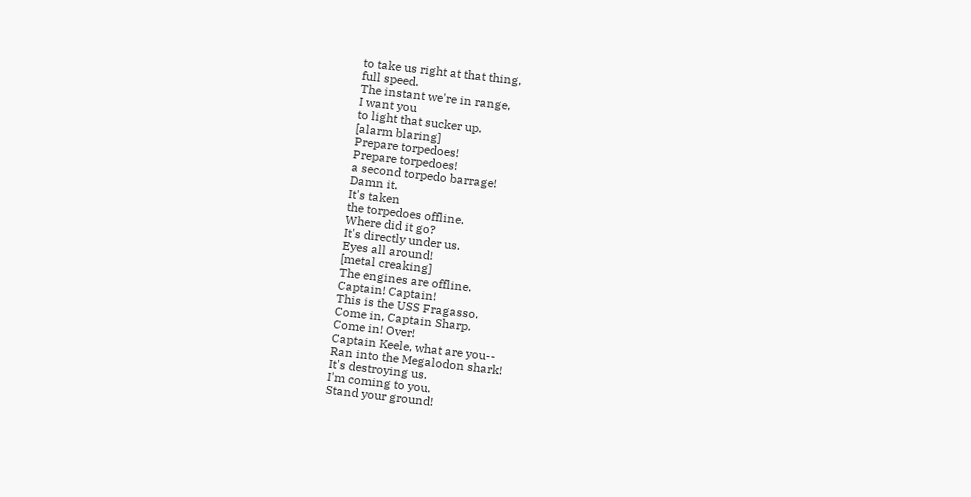to take us right at that thing,
full speed.
The instant we're in range,
I want you
to light that sucker up.
[alarm blaring]
Prepare torpedoes!
Prepare torpedoes!
a second torpedo barrage!
Damn it.
It's taken
the torpedoes offline.
Where did it go?
It's directly under us.
Eyes all around!
[metal creaking]
The engines are offline.
Captain! Captain!
This is the USS Fragasso.
Come in, Captain Sharp.
Come in! Over!
Captain Keele, what are you--
Ran into the Megalodon shark!
It's destroying us.
I'm coming to you.
Stand your ground!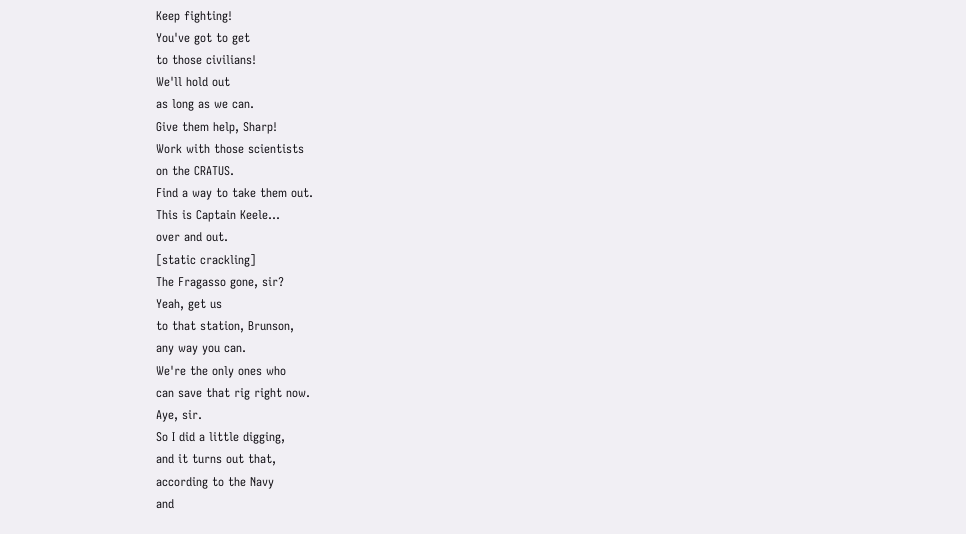Keep fighting!
You've got to get
to those civilians!
We'll hold out
as long as we can.
Give them help, Sharp!
Work with those scientists
on the CRATUS.
Find a way to take them out.
This is Captain Keele...
over and out.
[static crackling]
The Fragasso gone, sir?
Yeah, get us
to that station, Brunson,
any way you can.
We're the only ones who
can save that rig right now.
Aye, sir.
So I did a little digging,
and it turns out that,
according to the Navy
and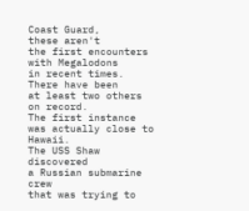Coast Guard,
these aren't
the first encounters
with Megalodons
in recent times.
There have been
at least two others on record.
The first instance
was actually close to Hawaii.
The USS Shaw discovered
a Russian submarine crew
that was trying to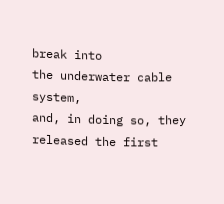break into
the underwater cable system,
and, in doing so, they
released the first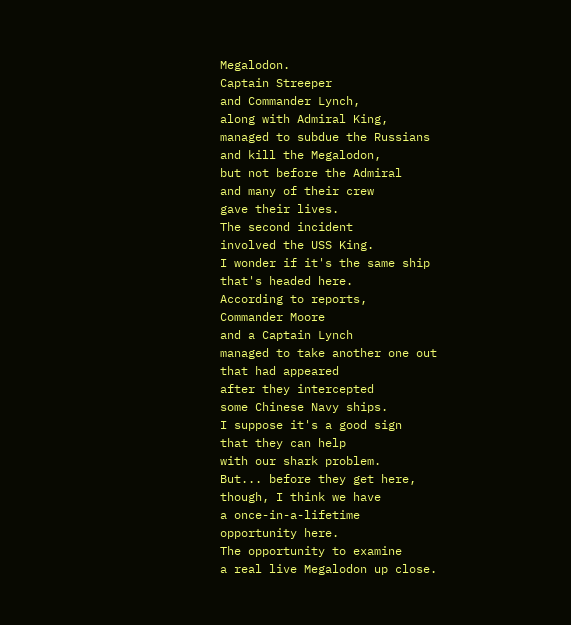Megalodon.
Captain Streeper
and Commander Lynch,
along with Admiral King,
managed to subdue the Russians
and kill the Megalodon,
but not before the Admiral
and many of their crew
gave their lives.
The second incident
involved the USS King.
I wonder if it's the same ship
that's headed here.
According to reports,
Commander Moore
and a Captain Lynch
managed to take another one out
that had appeared
after they intercepted
some Chinese Navy ships.
I suppose it's a good sign
that they can help
with our shark problem.
But... before they get here,
though, I think we have
a once-in-a-lifetime
opportunity here.
The opportunity to examine
a real live Megalodon up close.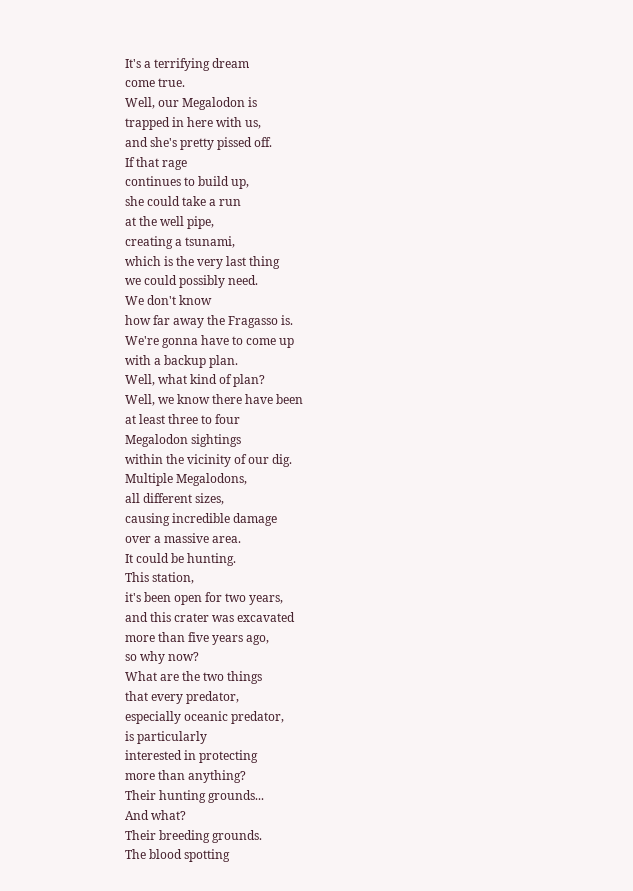It's a terrifying dream
come true.
Well, our Megalodon is
trapped in here with us,
and she's pretty pissed off.
If that rage
continues to build up,
she could take a run
at the well pipe,
creating a tsunami,
which is the very last thing
we could possibly need.
We don't know
how far away the Fragasso is.
We're gonna have to come up
with a backup plan.
Well, what kind of plan?
Well, we know there have been
at least three to four
Megalodon sightings
within the vicinity of our dig.
Multiple Megalodons,
all different sizes,
causing incredible damage
over a massive area.
It could be hunting.
This station,
it's been open for two years,
and this crater was excavated
more than five years ago,
so why now?
What are the two things
that every predator,
especially oceanic predator,
is particularly
interested in protecting
more than anything?
Their hunting grounds...
And what?
Their breeding grounds.
The blood spotting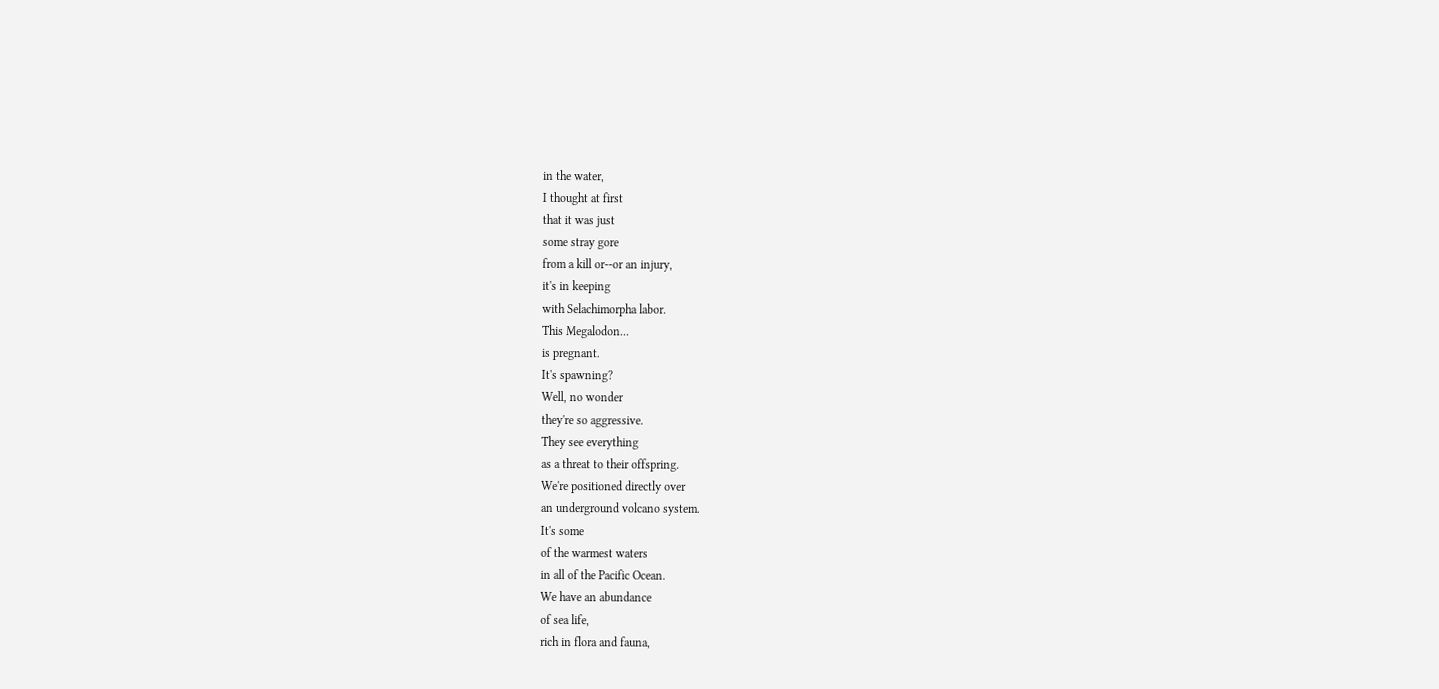in the water,
I thought at first
that it was just
some stray gore
from a kill or--or an injury,
it's in keeping
with Selachimorpha labor.
This Megalodon...
is pregnant.
It's spawning?
Well, no wonder
they're so aggressive.
They see everything
as a threat to their offspring.
We're positioned directly over
an underground volcano system.
It's some
of the warmest waters
in all of the Pacific Ocean.
We have an abundance
of sea life,
rich in flora and fauna,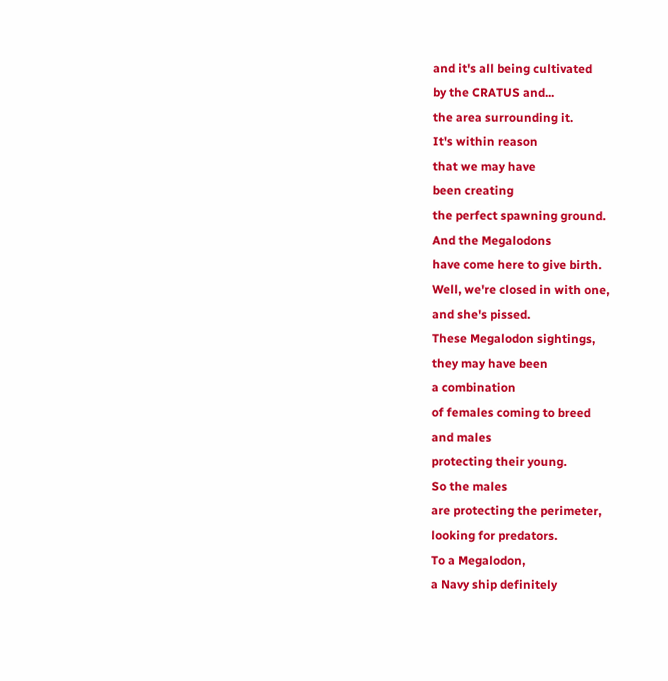and it's all being cultivated
by the CRATUS and...
the area surrounding it.
It's within reason
that we may have
been creating
the perfect spawning ground.
And the Megalodons
have come here to give birth.
Well, we're closed in with one,
and she's pissed.
These Megalodon sightings,
they may have been
a combination
of females coming to breed
and males
protecting their young.
So the males
are protecting the perimeter,
looking for predators.
To a Megalodon,
a Navy ship definitely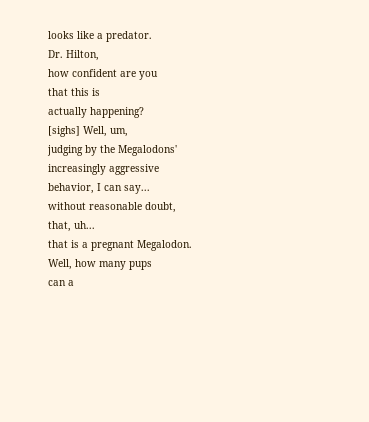looks like a predator.
Dr. Hilton,
how confident are you
that this is
actually happening?
[sighs] Well, um,
judging by the Megalodons'
increasingly aggressive
behavior, I can say...
without reasonable doubt,
that, uh...
that is a pregnant Megalodon.
Well, how many pups
can a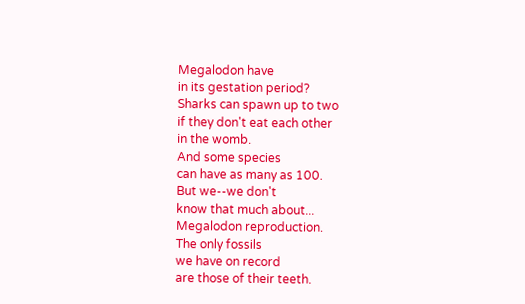Megalodon have
in its gestation period?
Sharks can spawn up to two
if they don't eat each other
in the womb.
And some species
can have as many as 100.
But we--we don't
know that much about...
Megalodon reproduction.
The only fossils
we have on record
are those of their teeth.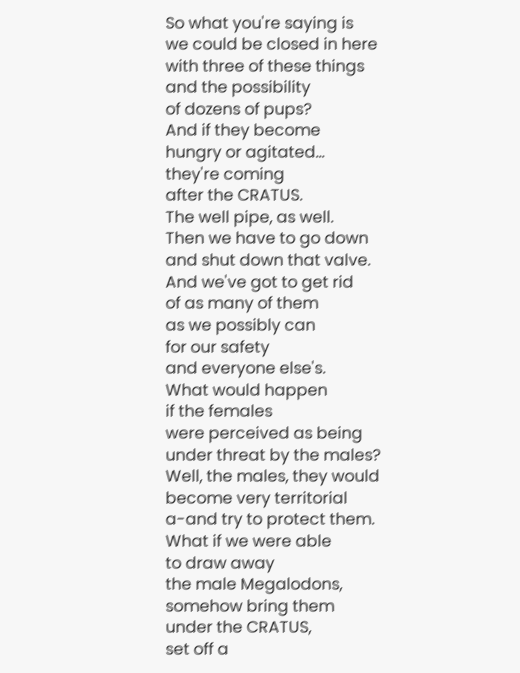So what you're saying is
we could be closed in here
with three of these things
and the possibility
of dozens of pups?
And if they become
hungry or agitated...
they're coming
after the CRATUS.
The well pipe, as well.
Then we have to go down
and shut down that valve.
And we've got to get rid
of as many of them
as we possibly can
for our safety
and everyone else's.
What would happen
if the females
were perceived as being
under threat by the males?
Well, the males, they would
become very territorial
a-and try to protect them.
What if we were able
to draw away
the male Megalodons,
somehow bring them
under the CRATUS,
set off a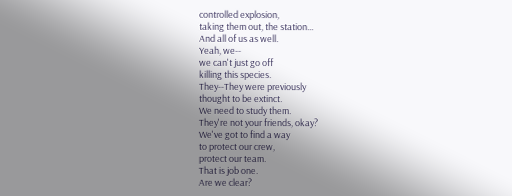controlled explosion,
taking them out, the station...
And all of us as well.
Yeah, we--
we can't just go off
killing this species.
They--They were previously
thought to be extinct.
We need to study them.
They're not your friends, okay?
We've got to find a way
to protect our crew,
protect our team.
That is job one.
Are we clear?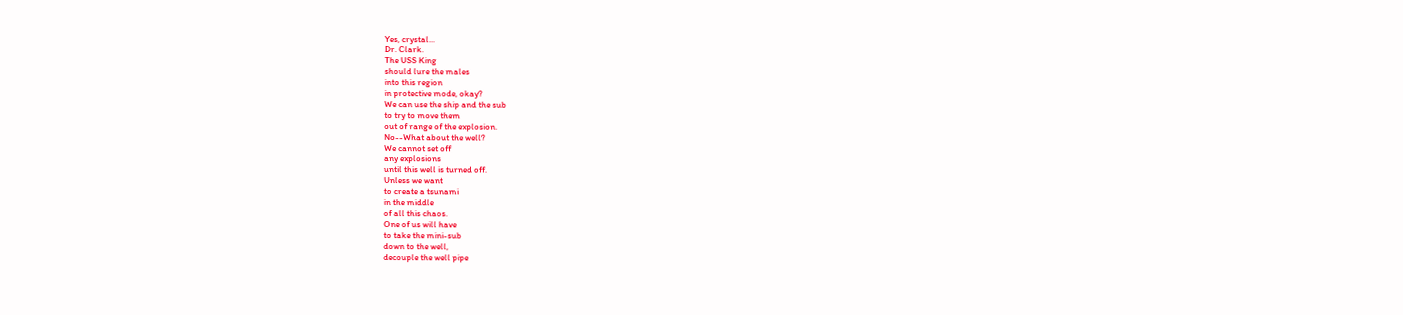Yes, crystal...
Dr. Clark.
The USS King
should lure the males
into this region
in protective mode, okay?
We can use the ship and the sub
to try to move them
out of range of the explosion.
No--What about the well?
We cannot set off
any explosions
until this well is turned off.
Unless we want
to create a tsunami
in the middle
of all this chaos.
One of us will have
to take the mini-sub
down to the well,
decouple the well pipe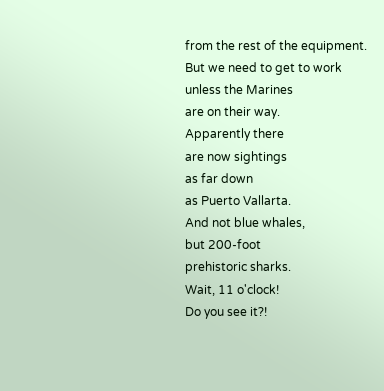from the rest of the equipment.
But we need to get to work
unless the Marines
are on their way.
Apparently there
are now sightings
as far down
as Puerto Vallarta.
And not blue whales,
but 200-foot
prehistoric sharks.
Wait, 11 o'clock!
Do you see it?!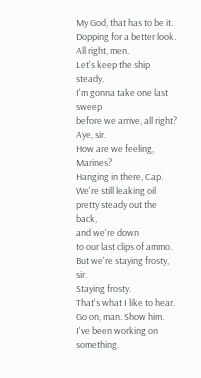My God, that has to be it.
Dopping for a better look.
All right, men.
Let's keep the ship steady.
I'm gonna take one last sweep
before we arrive, all right?
Aye, sir.
How are we feeling, Marines?
Hanging in there, Cap.
We're still leaking oil
pretty steady out the back,
and we're down
to our last clips of ammo.
But we're staying frosty, sir.
Staying frosty.
That's what I like to hear.
Go on, man. Show him.
I've been working on something.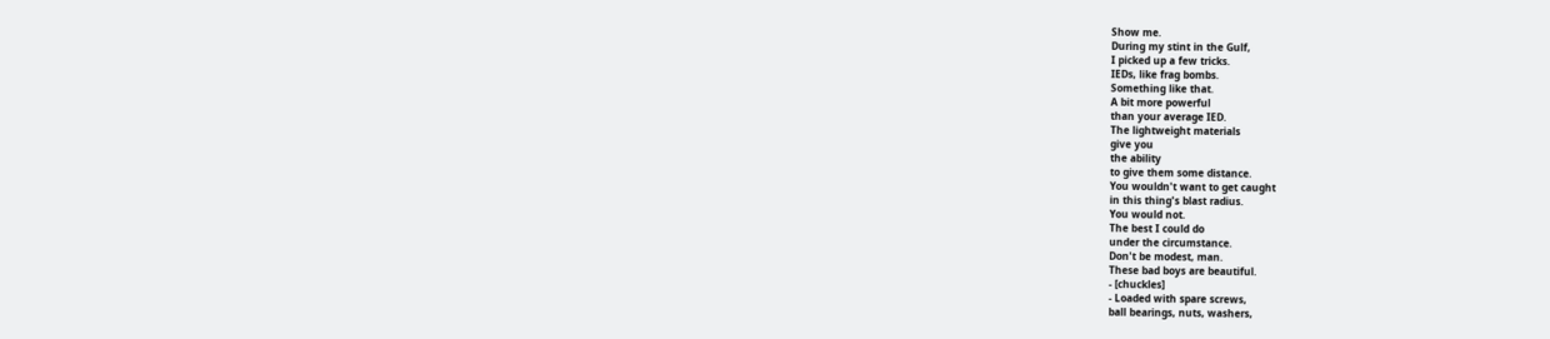Show me.
During my stint in the Gulf,
I picked up a few tricks.
IEDs, like frag bombs.
Something like that.
A bit more powerful
than your average IED.
The lightweight materials
give you
the ability
to give them some distance.
You wouldn't want to get caught
in this thing's blast radius.
You would not.
The best I could do
under the circumstance.
Don't be modest, man.
These bad boys are beautiful.
- [chuckles]
- Loaded with spare screws,
ball bearings, nuts, washers,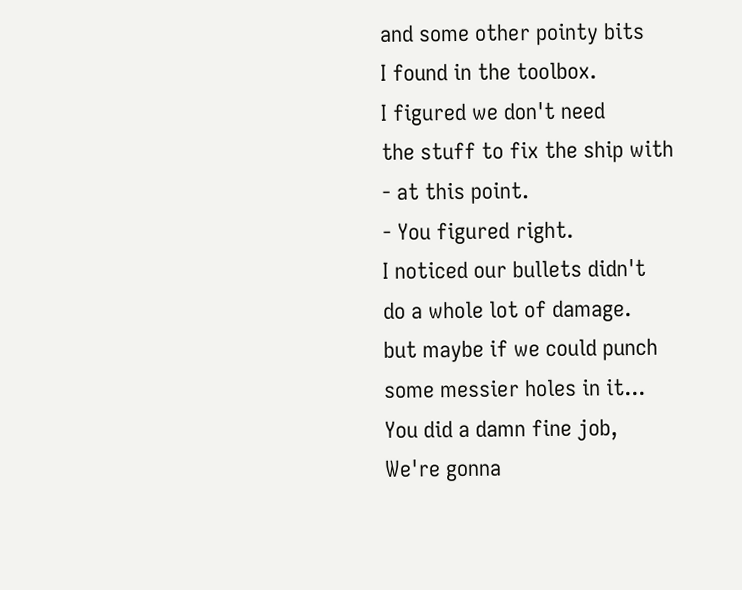and some other pointy bits
I found in the toolbox.
I figured we don't need
the stuff to fix the ship with
- at this point.
- You figured right.
I noticed our bullets didn't
do a whole lot of damage.
but maybe if we could punch
some messier holes in it...
You did a damn fine job,
We're gonna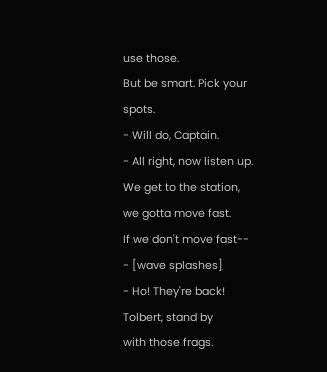use those.
But be smart. Pick your spots.
- Will do, Captain.
- All right, now listen up.
We get to the station,
we gotta move fast.
If we don't move fast--
- [wave splashes]
- Ho! They're back!
Tolbert, stand by
with those frags.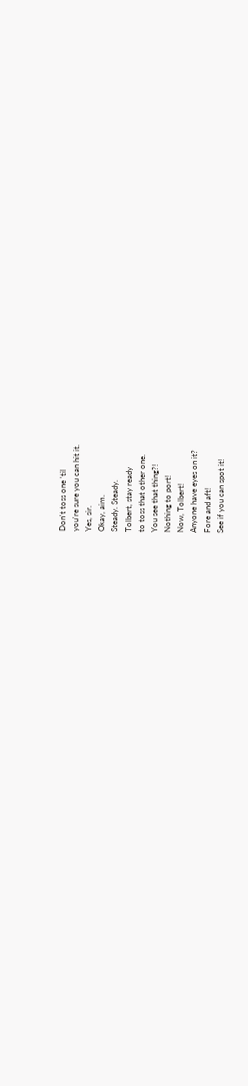Don't toss one 'til
you're sure you can hit it.
Yes, sir.
Okay, aim.
Steady. Steady.
Tolbert, stay ready
to toss that other one.
You see that thing?!
Nothing to port!
Now, Tolbert!
Anyone have eyes on it?
Fore and aft!
See if you can spot it!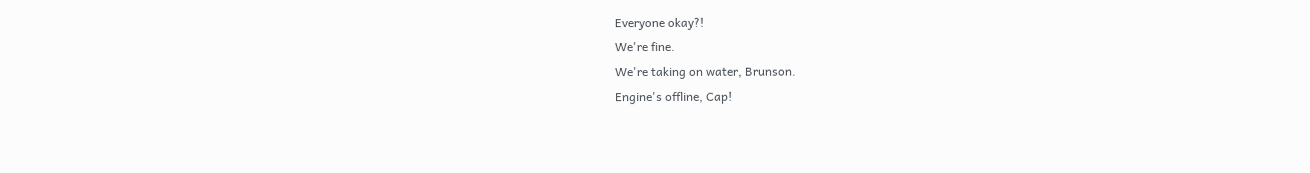Everyone okay?!
We're fine.
We're taking on water, Brunson.
Engine's offline, Cap!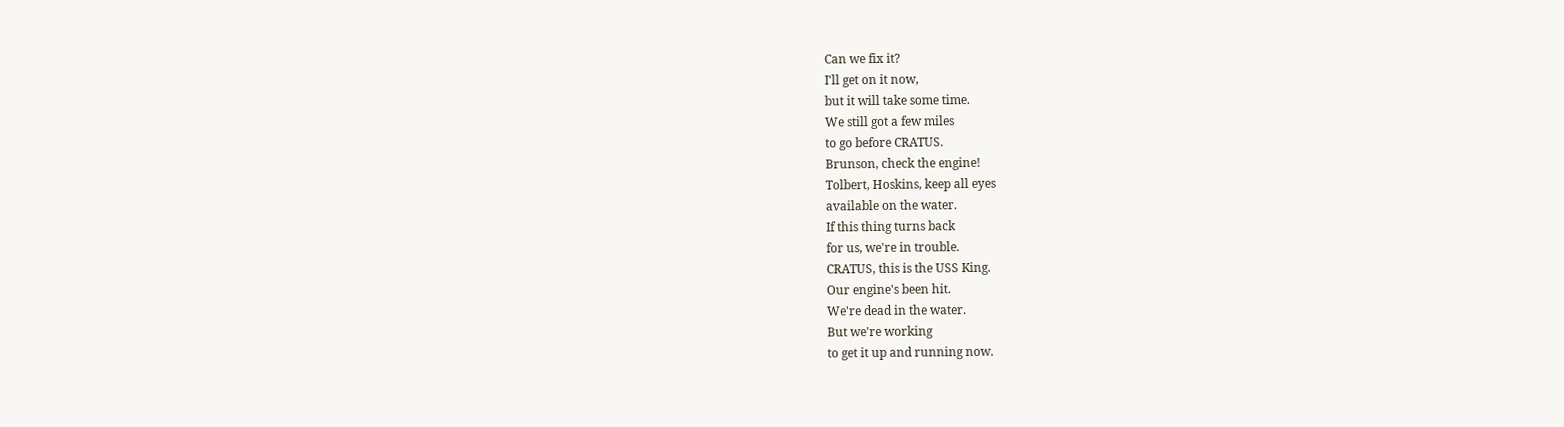Can we fix it?
I'll get on it now,
but it will take some time.
We still got a few miles
to go before CRATUS.
Brunson, check the engine!
Tolbert, Hoskins, keep all eyes
available on the water.
If this thing turns back
for us, we're in trouble.
CRATUS, this is the USS King.
Our engine's been hit.
We're dead in the water.
But we're working
to get it up and running now.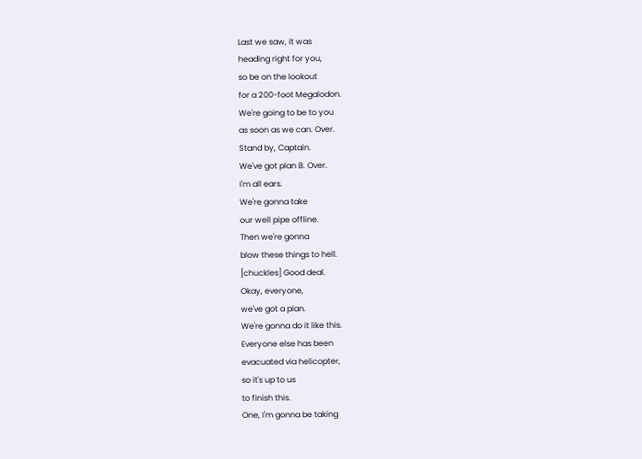Last we saw, it was
heading right for you,
so be on the lookout
for a 200-foot Megalodon.
We're going to be to you
as soon as we can. Over.
Stand by, Captain.
We've got plan B. Over.
I'm all ears.
We're gonna take
our well pipe offline.
Then we're gonna
blow these things to hell.
[chuckles] Good deal.
Okay, everyone,
we've got a plan.
We're gonna do it like this.
Everyone else has been
evacuated via helicopter,
so it's up to us
to finish this.
One, I'm gonna be taking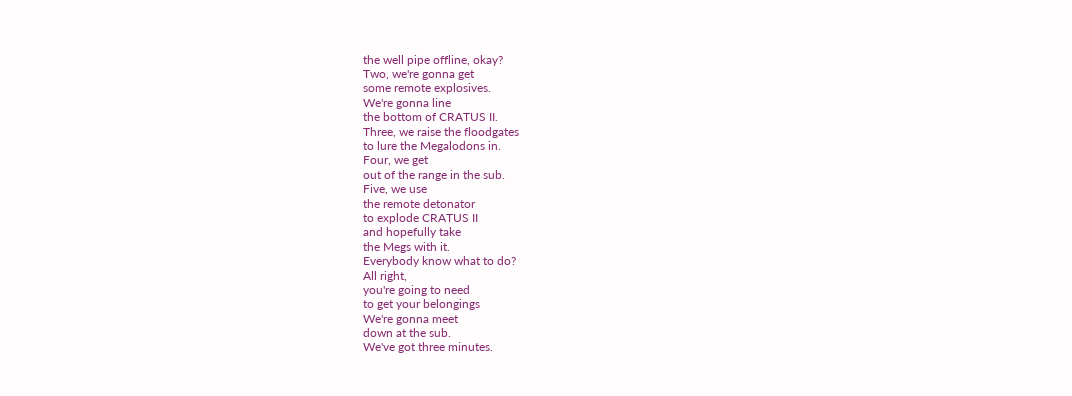the well pipe offline, okay?
Two, we're gonna get
some remote explosives.
We're gonna line
the bottom of CRATUS II.
Three, we raise the floodgates
to lure the Megalodons in.
Four, we get
out of the range in the sub.
Five, we use
the remote detonator
to explode CRATUS II
and hopefully take
the Megs with it.
Everybody know what to do?
All right,
you're going to need
to get your belongings
We're gonna meet
down at the sub.
We've got three minutes.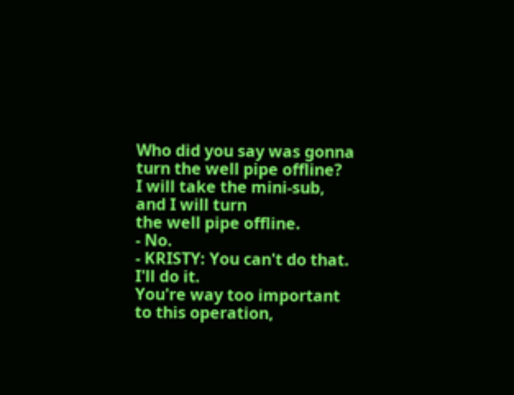Who did you say was gonna
turn the well pipe offline?
I will take the mini-sub,
and I will turn
the well pipe offline.
- No.
- KRISTY: You can't do that.
I'll do it.
You're way too important
to this operation,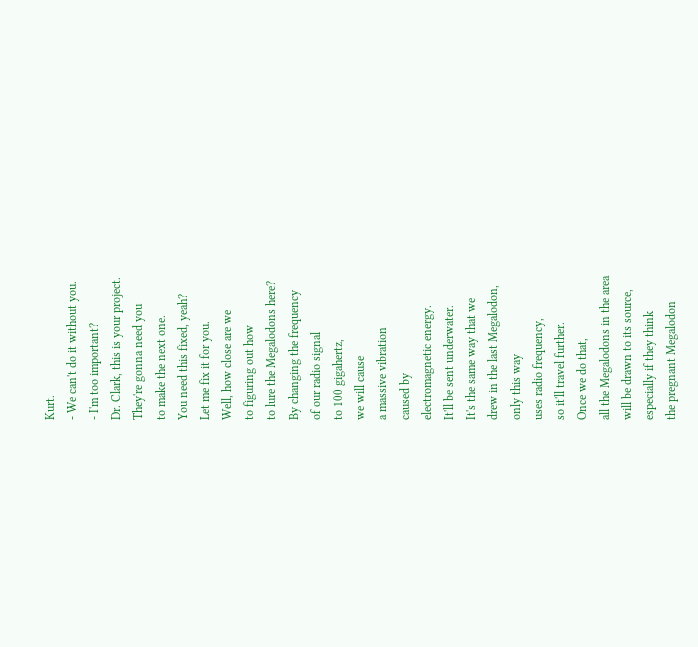Kurt.
- We can't do it without you.
- I'm too important?
Dr. Clark, this is your project.
They're gonna need you
to make the next one.
You need this fixed, yeah?
Let me fix it for you.
Well, how close are we
to figuring out how
to lure the Megalodons here?
By changing the frequency
of our radio signal
to 100 gigahertz,
we will cause
a massive vibration
caused by
electromagnetic energy.
It'll be sent underwater.
It's the same way that we
drew in the last Megalodon,
only this way
uses radio frequency,
so it'll travel further.
Once we do that,
all the Megalodons in the area
will be drawn to its source,
especially if they think
the pregnant Megalodon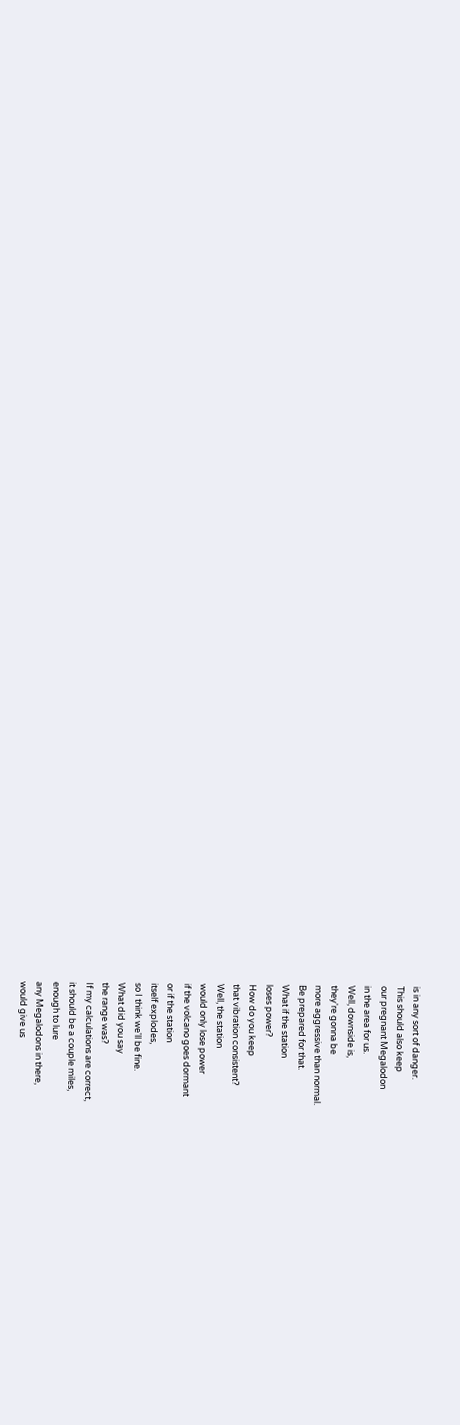is in any sort of danger.
This should also keep
our pregnant Megalodon
in the area for us.
Well, downside is,
they're gonna be
more aggressive than normal.
Be prepared for that.
What if the station
loses power?
How do you keep
that vibration consistent?
Well, the station
would only lose power
if the volcano goes dormant
or if the station
itself explodes,
so I think we'll be fine.
What did you say
the range was?
If my calculations are correct,
it should be a couple miles,
enough to lure
any Megalodons in there,
would give us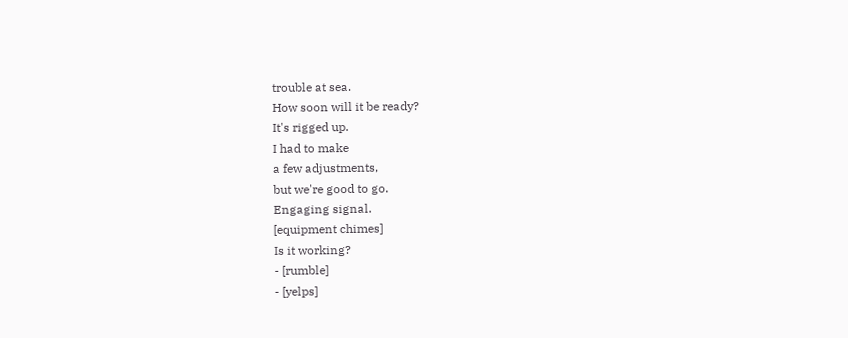trouble at sea.
How soon will it be ready?
It's rigged up.
I had to make
a few adjustments,
but we're good to go.
Engaging signal.
[equipment chimes]
Is it working?
- [rumble]
- [yelps]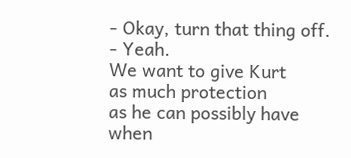- Okay, turn that thing off.
- Yeah.
We want to give Kurt
as much protection
as he can possibly have
when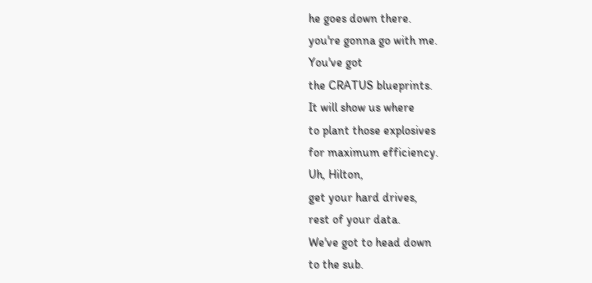he goes down there.
you're gonna go with me.
You've got
the CRATUS blueprints.
It will show us where
to plant those explosives
for maximum efficiency.
Uh, Hilton,
get your hard drives,
rest of your data.
We've got to head down
to the sub.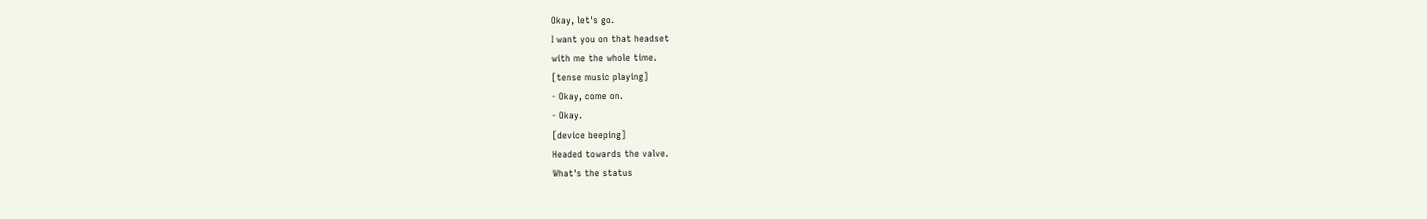Okay, let's go.
I want you on that headset
with me the whole time.
[tense music playing]
- Okay, come on.
- Okay.
[device beeping]
Headed towards the valve.
What's the status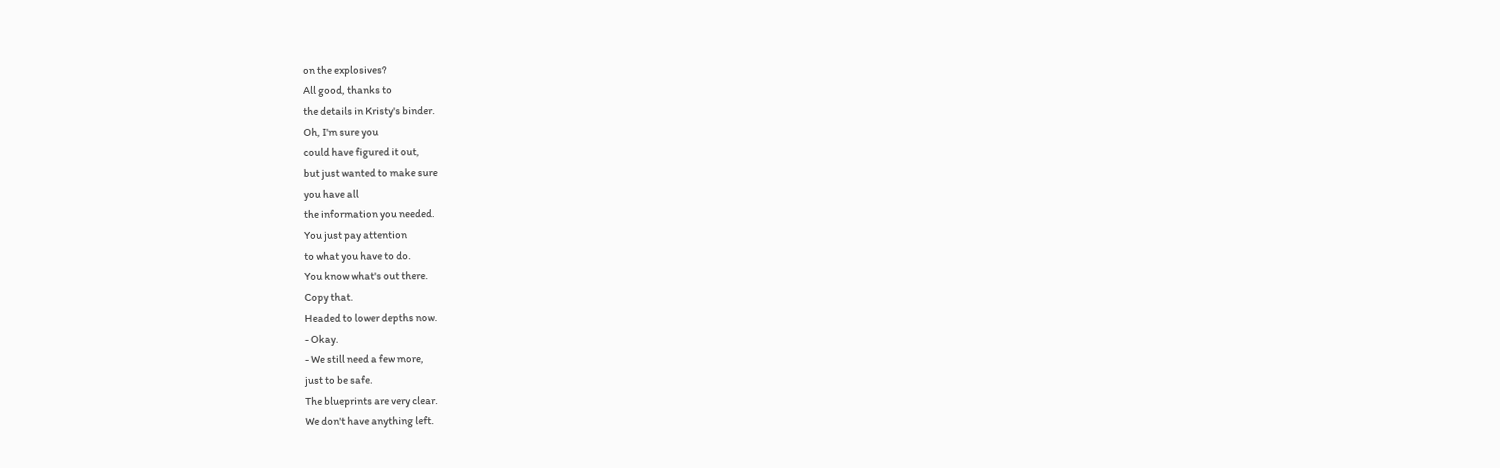on the explosives?
All good, thanks to
the details in Kristy's binder.
Oh, I'm sure you
could have figured it out,
but just wanted to make sure
you have all
the information you needed.
You just pay attention
to what you have to do.
You know what's out there.
Copy that.
Headed to lower depths now.
- Okay.
- We still need a few more,
just to be safe.
The blueprints are very clear.
We don't have anything left.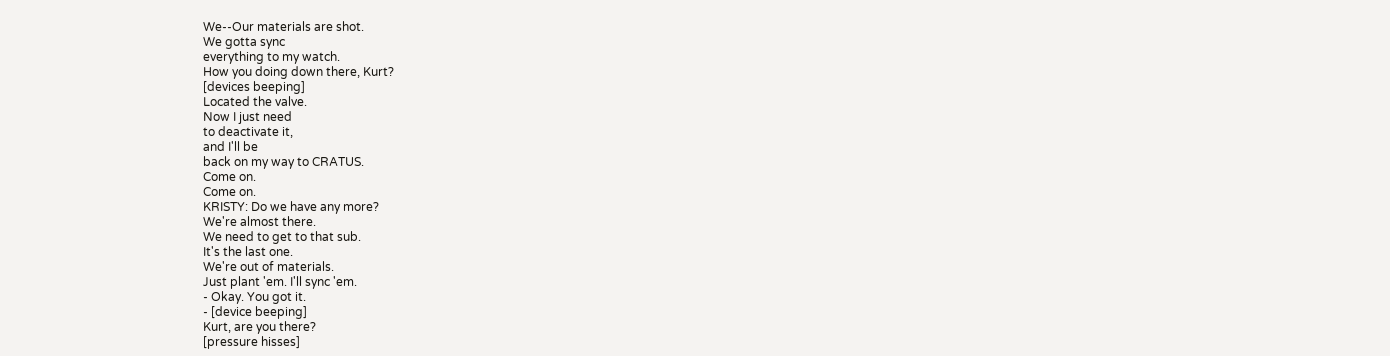We--Our materials are shot.
We gotta sync
everything to my watch.
How you doing down there, Kurt?
[devices beeping]
Located the valve.
Now I just need
to deactivate it,
and I'll be
back on my way to CRATUS.
Come on.
Come on.
KRISTY: Do we have any more?
We're almost there.
We need to get to that sub.
It's the last one.
We're out of materials.
Just plant 'em. I'll sync 'em.
- Okay. You got it.
- [device beeping]
Kurt, are you there?
[pressure hisses]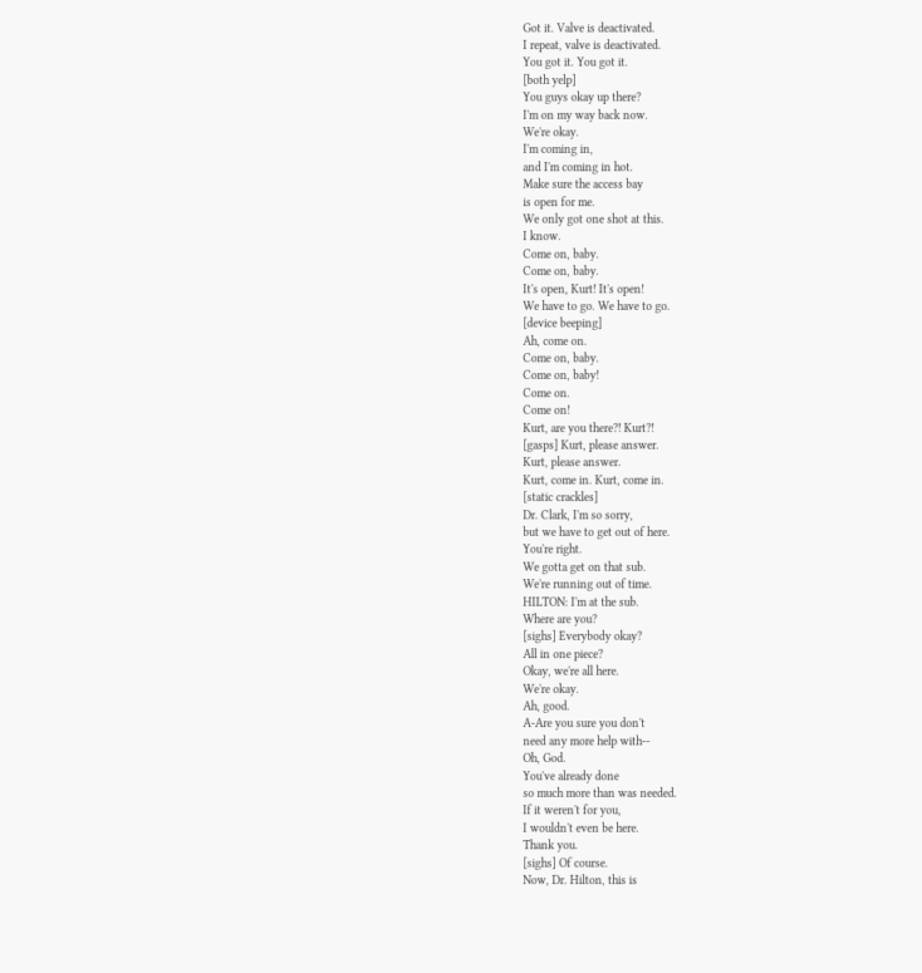Got it. Valve is deactivated.
I repeat, valve is deactivated.
You got it. You got it.
[both yelp]
You guys okay up there?
I'm on my way back now.
We're okay.
I'm coming in,
and I'm coming in hot.
Make sure the access bay
is open for me.
We only got one shot at this.
I know.
Come on, baby.
Come on, baby.
It's open, Kurt! It's open!
We have to go. We have to go.
[device beeping]
Ah, come on.
Come on, baby.
Come on, baby!
Come on.
Come on!
Kurt, are you there?! Kurt?!
[gasps] Kurt, please answer.
Kurt, please answer.
Kurt, come in. Kurt, come in.
[static crackles]
Dr. Clark, I'm so sorry,
but we have to get out of here.
You're right.
We gotta get on that sub.
We're running out of time.
HILTON: I'm at the sub.
Where are you?
[sighs] Everybody okay?
All in one piece?
Okay, we're all here.
We're okay.
Ah, good.
A-Are you sure you don't
need any more help with--
Oh, God.
You've already done
so much more than was needed.
If it weren't for you,
I wouldn't even be here.
Thank you.
[sighs] Of course.
Now, Dr. Hilton, this is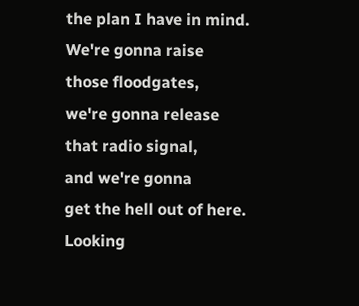the plan I have in mind.
We're gonna raise
those floodgates,
we're gonna release
that radio signal,
and we're gonna
get the hell out of here.
Looking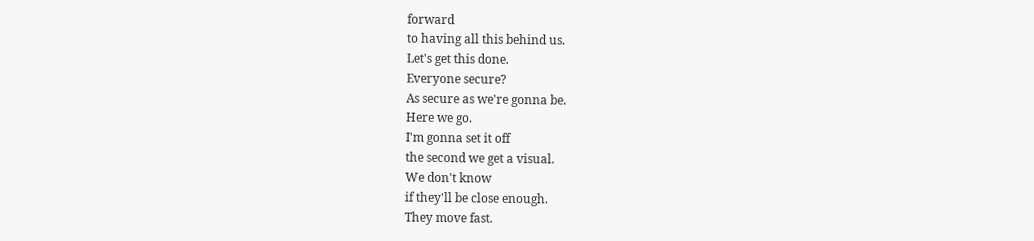forward
to having all this behind us.
Let's get this done.
Everyone secure?
As secure as we're gonna be.
Here we go.
I'm gonna set it off
the second we get a visual.
We don't know
if they'll be close enough.
They move fast.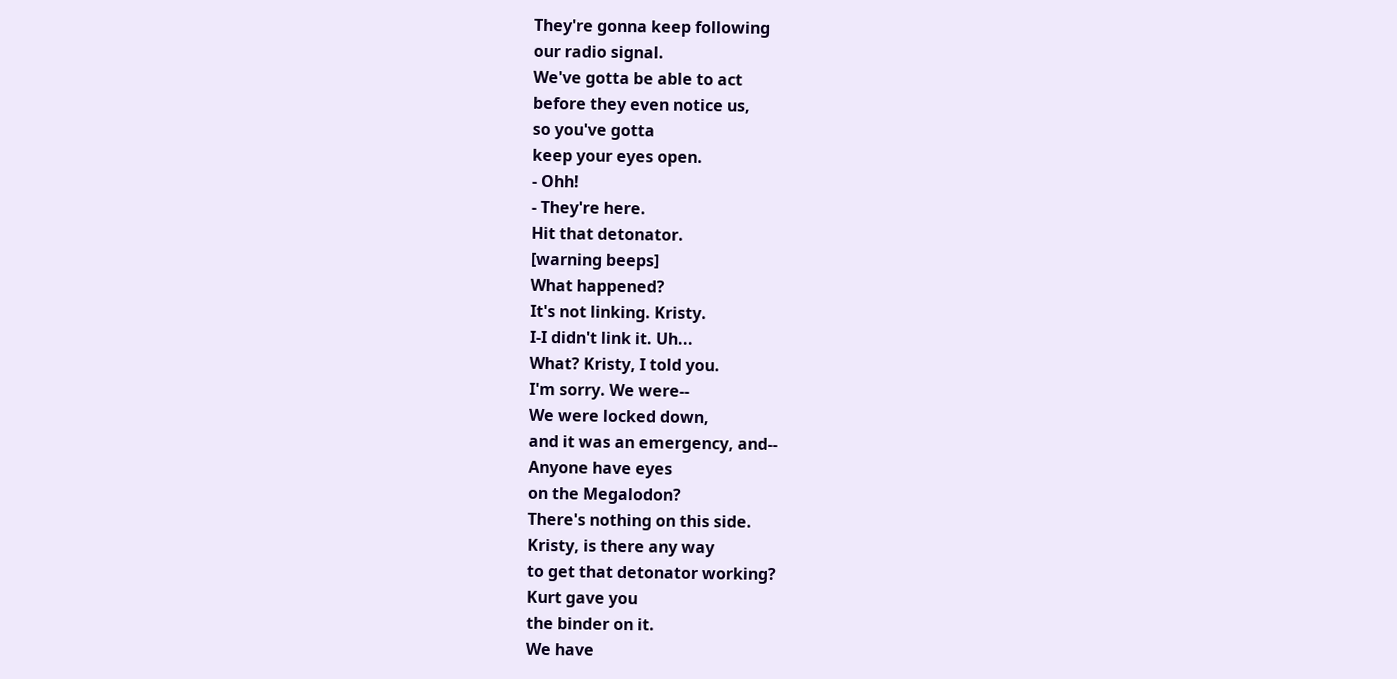They're gonna keep following
our radio signal.
We've gotta be able to act
before they even notice us,
so you've gotta
keep your eyes open.
- Ohh!
- They're here.
Hit that detonator.
[warning beeps]
What happened?
It's not linking. Kristy.
I-I didn't link it. Uh...
What? Kristy, I told you.
I'm sorry. We were--
We were locked down,
and it was an emergency, and--
Anyone have eyes
on the Megalodon?
There's nothing on this side.
Kristy, is there any way
to get that detonator working?
Kurt gave you
the binder on it.
We have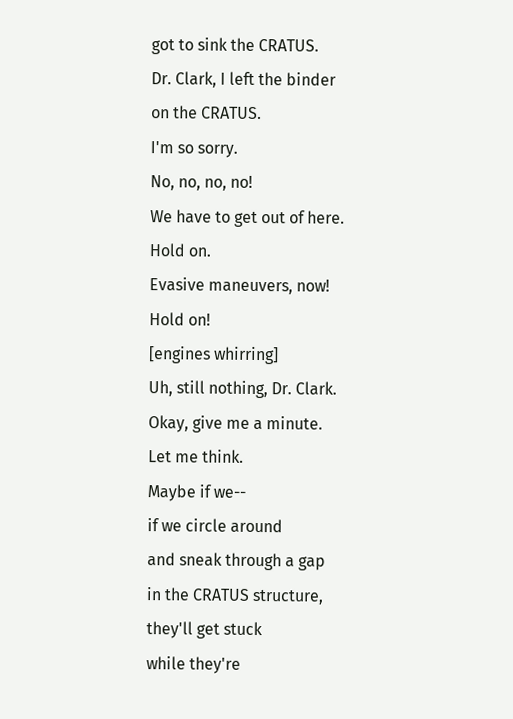got to sink the CRATUS.
Dr. Clark, I left the binder
on the CRATUS.
I'm so sorry.
No, no, no, no!
We have to get out of here.
Hold on.
Evasive maneuvers, now!
Hold on!
[engines whirring]
Uh, still nothing, Dr. Clark.
Okay, give me a minute.
Let me think.
Maybe if we--
if we circle around
and sneak through a gap
in the CRATUS structure,
they'll get stuck
while they're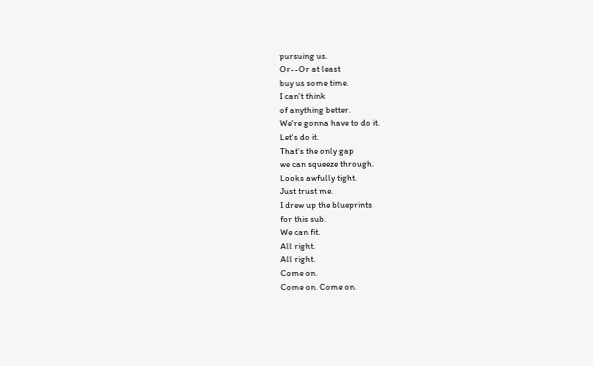pursuing us.
Or--Or at least
buy us some time.
I can't think
of anything better.
We're gonna have to do it.
Let's do it.
That's the only gap
we can squeeze through.
Looks awfully tight.
Just trust me.
I drew up the blueprints
for this sub.
We can fit.
All right.
All right.
Come on.
Come on. Come on.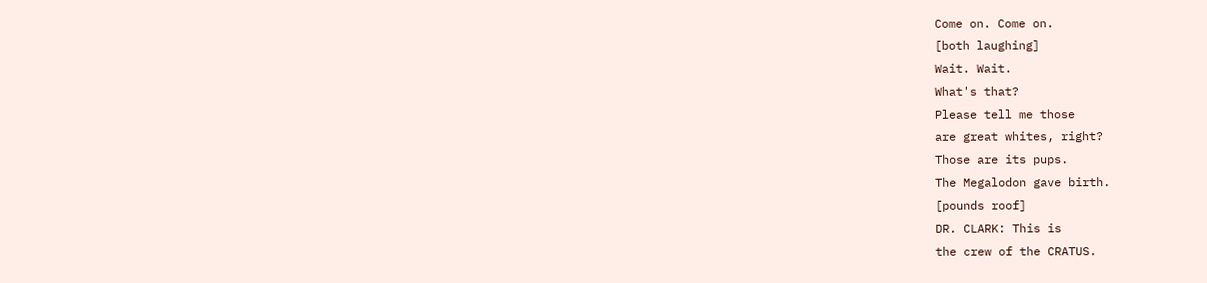Come on. Come on.
[both laughing]
Wait. Wait.
What's that?
Please tell me those
are great whites, right?
Those are its pups.
The Megalodon gave birth.
[pounds roof]
DR. CLARK: This is
the crew of the CRATUS.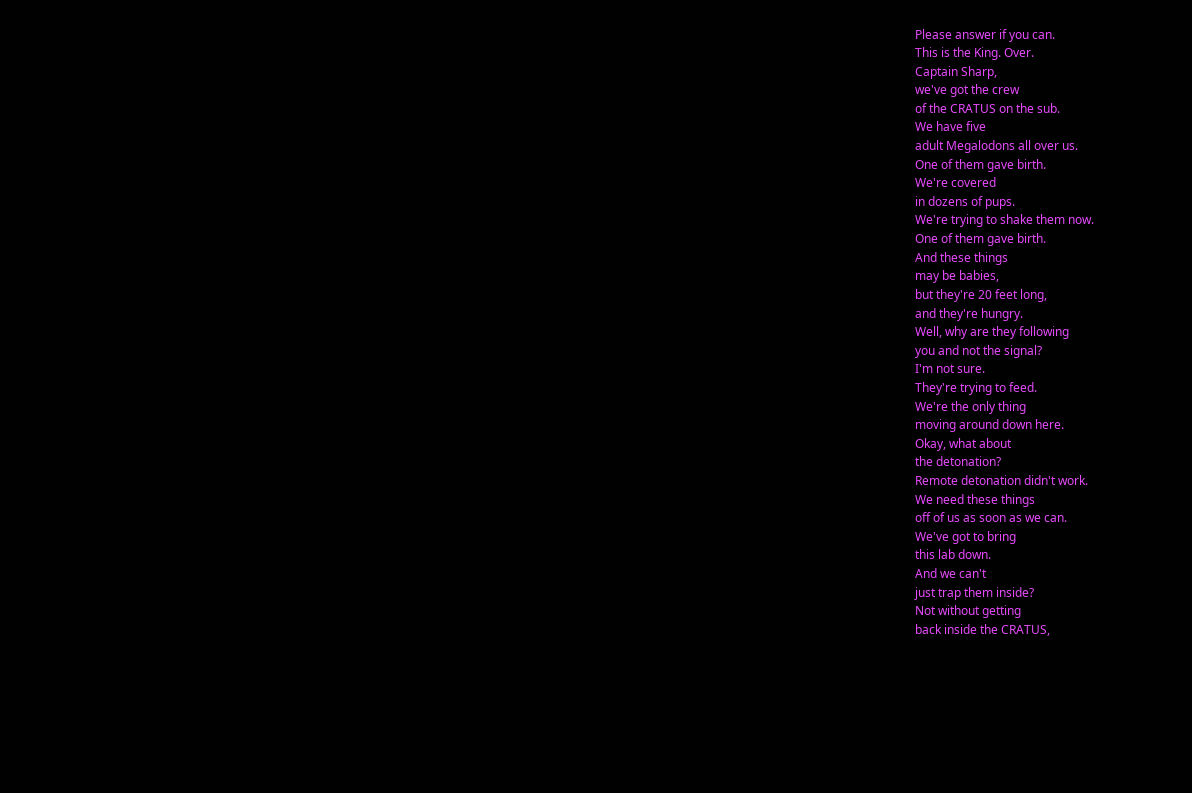Please answer if you can.
This is the King. Over.
Captain Sharp,
we've got the crew
of the CRATUS on the sub.
We have five
adult Megalodons all over us.
One of them gave birth.
We're covered
in dozens of pups.
We're trying to shake them now.
One of them gave birth.
And these things
may be babies,
but they're 20 feet long,
and they're hungry.
Well, why are they following
you and not the signal?
I'm not sure.
They're trying to feed.
We're the only thing
moving around down here.
Okay, what about
the detonation?
Remote detonation didn't work.
We need these things
off of us as soon as we can.
We've got to bring
this lab down.
And we can't
just trap them inside?
Not without getting
back inside the CRATUS,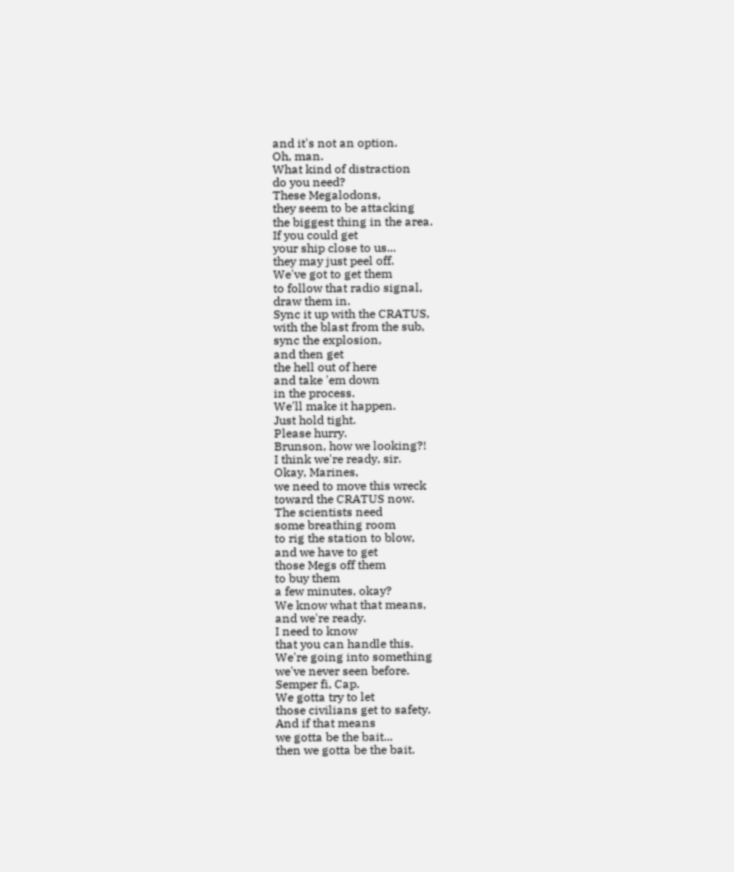and it's not an option.
Oh, man.
What kind of distraction
do you need?
These Megalodons,
they seem to be attacking
the biggest thing in the area.
If you could get
your ship close to us...
they may just peel off.
We've got to get them
to follow that radio signal,
draw them in.
Sync it up with the CRATUS,
with the blast from the sub,
sync the explosion,
and then get
the hell out of here
and take 'em down
in the process.
We'll make it happen.
Just hold tight.
Please hurry.
Brunson, how we looking?!
I think we're ready, sir.
Okay, Marines,
we need to move this wreck
toward the CRATUS now.
The scientists need
some breathing room
to rig the station to blow,
and we have to get
those Megs off them
to buy them
a few minutes, okay?
We know what that means,
and we're ready.
I need to know
that you can handle this.
We're going into something
we've never seen before.
Semper fi, Cap.
We gotta try to let
those civilians get to safety.
And if that means
we gotta be the bait...
then we gotta be the bait.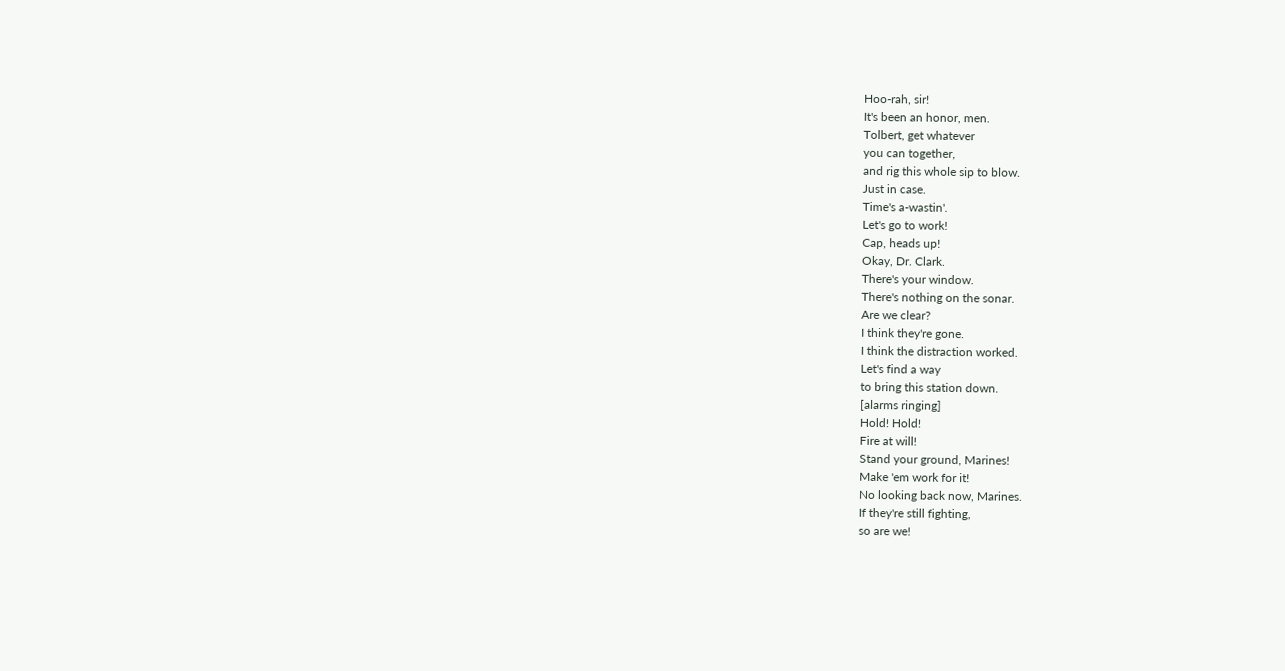Hoo-rah, sir!
It's been an honor, men.
Tolbert, get whatever
you can together,
and rig this whole sip to blow.
Just in case.
Time's a-wastin'.
Let's go to work!
Cap, heads up!
Okay, Dr. Clark.
There's your window.
There's nothing on the sonar.
Are we clear?
I think they're gone.
I think the distraction worked.
Let's find a way
to bring this station down.
[alarms ringing]
Hold! Hold!
Fire at will!
Stand your ground, Marines!
Make 'em work for it!
No looking back now, Marines.
If they're still fighting,
so are we!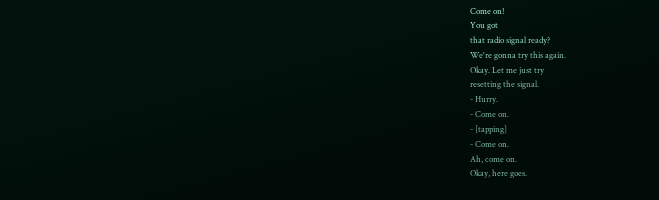Come on!
You got
that radio signal ready?
We're gonna try this again.
Okay. Let me just try
resetting the signal.
- Hurry.
- Come on.
- [tapping]
- Come on.
Ah, come on.
Okay, here goes.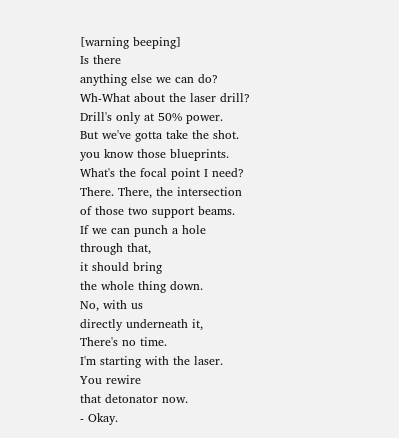[warning beeping]
Is there
anything else we can do?
Wh-What about the laser drill?
Drill's only at 50% power.
But we've gotta take the shot.
you know those blueprints.
What's the focal point I need?
There. There, the intersection
of those two support beams.
If we can punch a hole
through that,
it should bring
the whole thing down.
No, with us
directly underneath it,
There's no time.
I'm starting with the laser.
You rewire
that detonator now.
- Okay.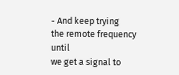- And keep trying
the remote frequency until
we get a signal to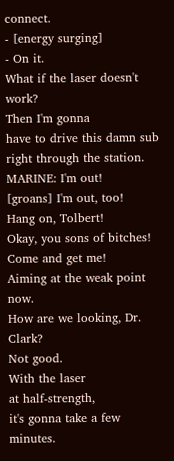connect.
- [energy surging]
- On it.
What if the laser doesn't work?
Then I'm gonna
have to drive this damn sub
right through the station.
MARINE: I'm out!
[groans] I'm out, too!
Hang on, Tolbert!
Okay, you sons of bitches!
Come and get me!
Aiming at the weak point now.
How are we looking, Dr. Clark?
Not good.
With the laser
at half-strength,
it's gonna take a few minutes.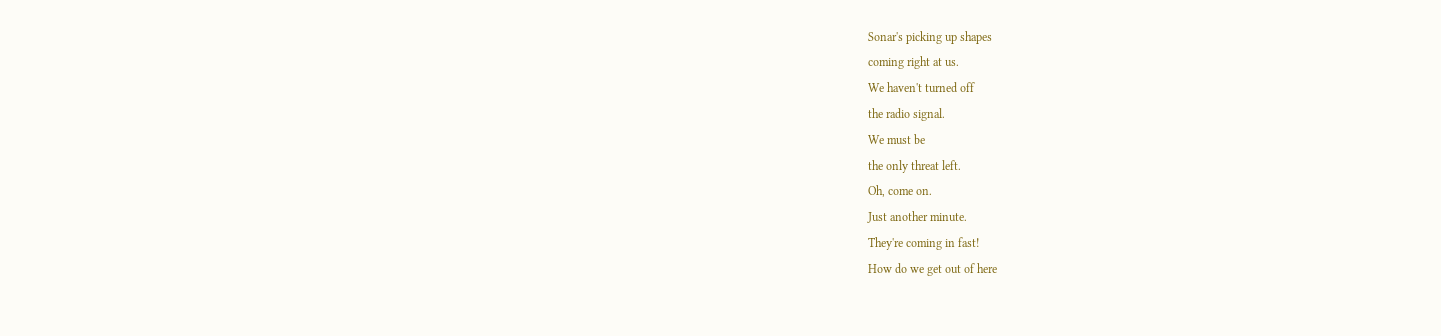Sonar's picking up shapes
coming right at us.
We haven't turned off
the radio signal.
We must be
the only threat left.
Oh, come on.
Just another minute.
They're coming in fast!
How do we get out of here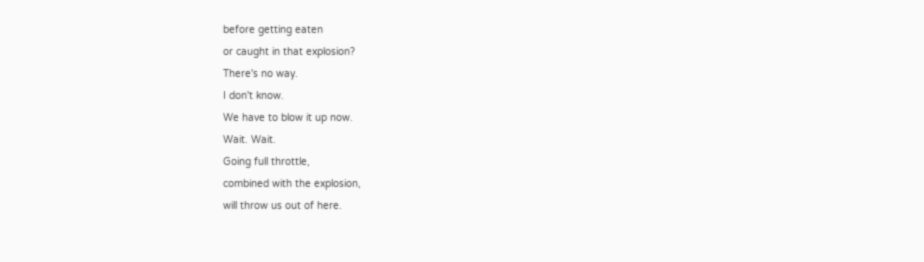before getting eaten
or caught in that explosion?
There's no way.
I don't know.
We have to blow it up now.
Wait. Wait.
Going full throttle,
combined with the explosion,
will throw us out of here.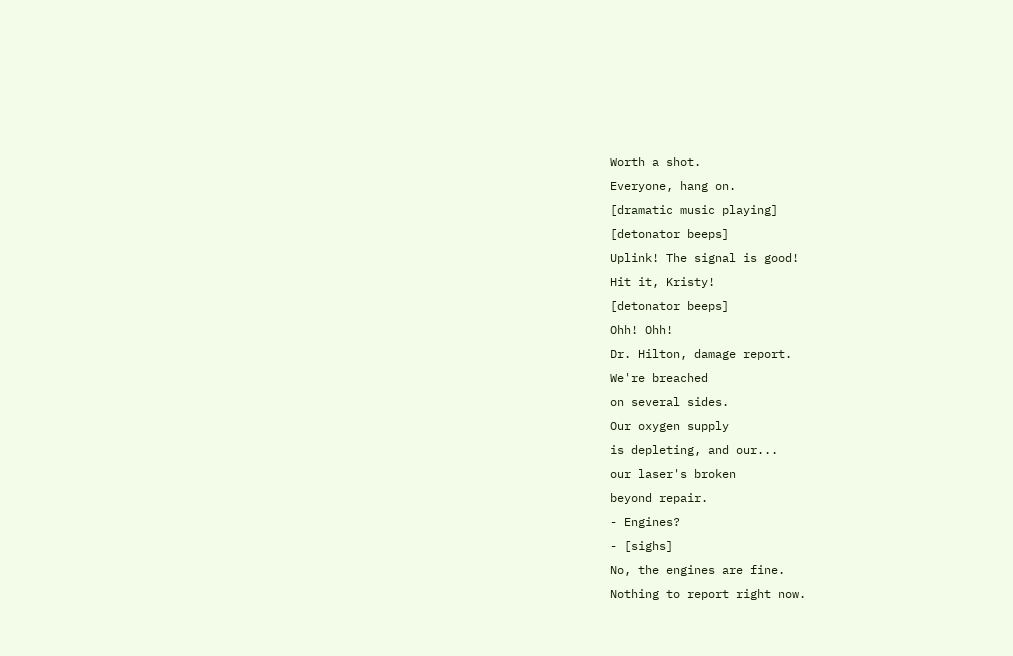Worth a shot.
Everyone, hang on.
[dramatic music playing]
[detonator beeps]
Uplink! The signal is good!
Hit it, Kristy!
[detonator beeps]
Ohh! Ohh!
Dr. Hilton, damage report.
We're breached
on several sides.
Our oxygen supply
is depleting, and our...
our laser's broken
beyond repair.
- Engines?
- [sighs]
No, the engines are fine.
Nothing to report right now.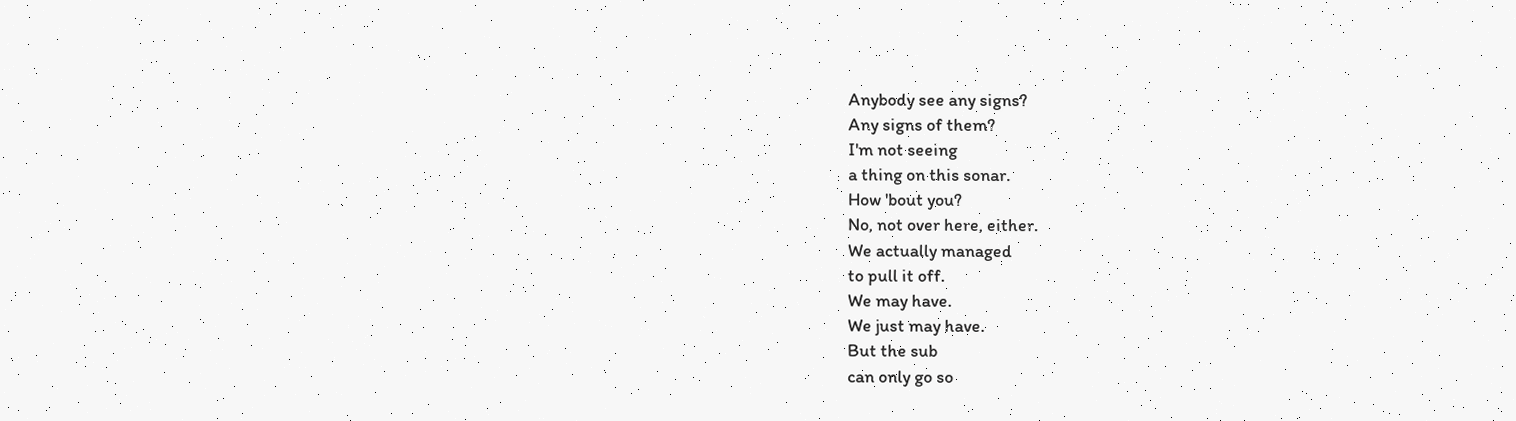Anybody see any signs?
Any signs of them?
I'm not seeing
a thing on this sonar.
How 'bout you?
No, not over here, either.
We actually managed
to pull it off.
We may have.
We just may have.
But the sub
can only go so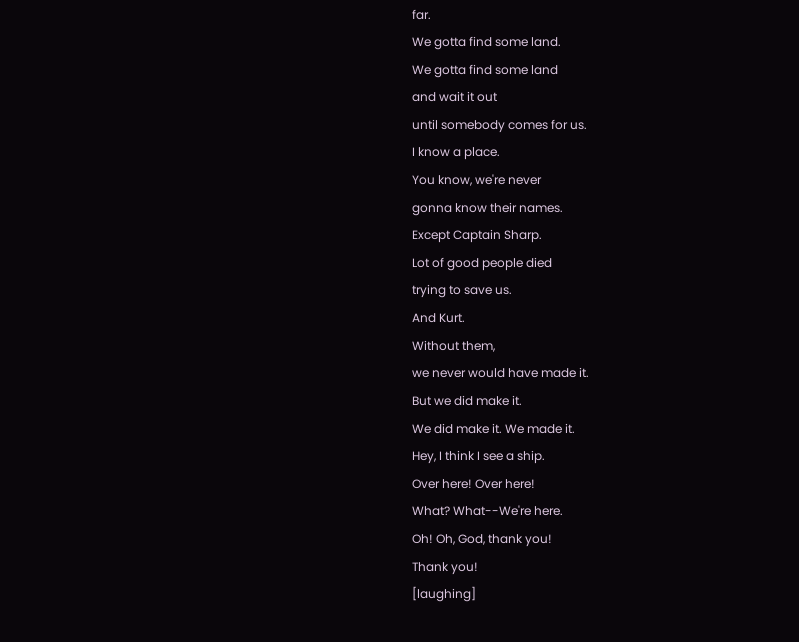far.
We gotta find some land.
We gotta find some land
and wait it out
until somebody comes for us.
I know a place.
You know, we're never
gonna know their names.
Except Captain Sharp.
Lot of good people died
trying to save us.
And Kurt.
Without them,
we never would have made it.
But we did make it.
We did make it. We made it.
Hey, I think I see a ship.
Over here! Over here!
What? What--We're here.
Oh! Oh, God, thank you!
Thank you!
[laughing]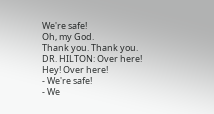We're safe!
Oh, my God.
Thank you. Thank you.
DR. HILTON: Over here!
Hey! Over here!
- We're safe!
- We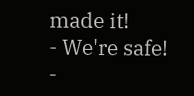made it!
- We're safe!
-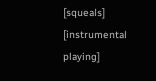[squeals]
[instrumental playing]